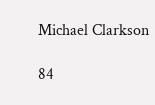Michael Clarkson

84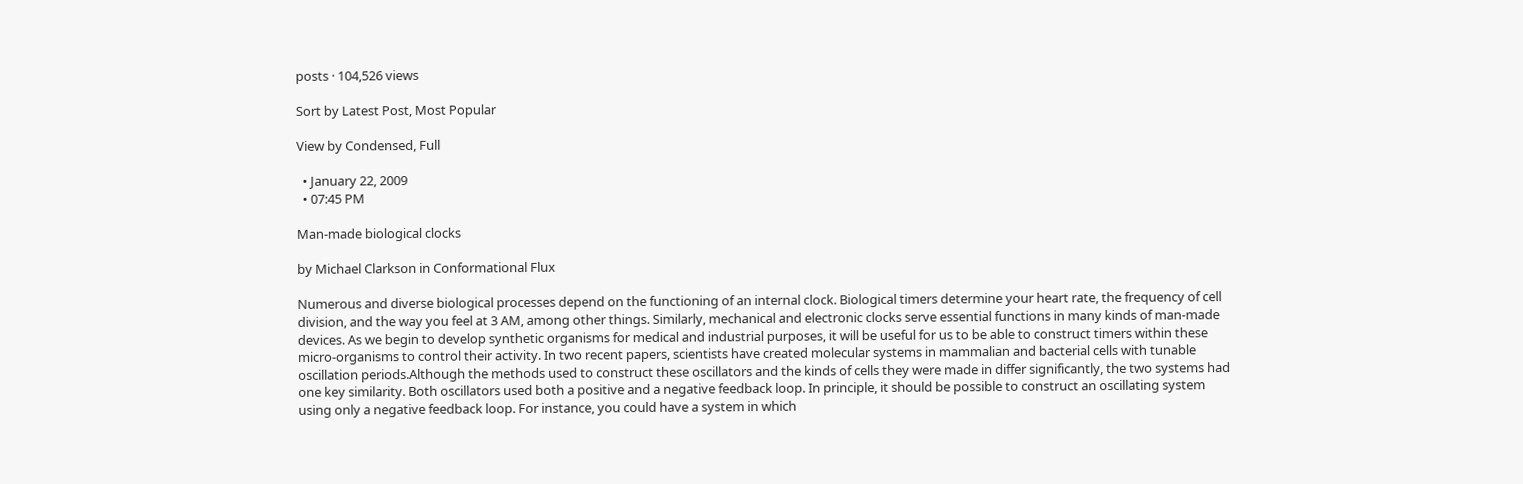posts · 104,526 views

Sort by Latest Post, Most Popular

View by Condensed, Full

  • January 22, 2009
  • 07:45 PM

Man-made biological clocks

by Michael Clarkson in Conformational Flux

Numerous and diverse biological processes depend on the functioning of an internal clock. Biological timers determine your heart rate, the frequency of cell division, and the way you feel at 3 AM, among other things. Similarly, mechanical and electronic clocks serve essential functions in many kinds of man-made devices. As we begin to develop synthetic organisms for medical and industrial purposes, it will be useful for us to be able to construct timers within these micro-organisms to control their activity. In two recent papers, scientists have created molecular systems in mammalian and bacterial cells with tunable oscillation periods.Although the methods used to construct these oscillators and the kinds of cells they were made in differ significantly, the two systems had one key similarity. Both oscillators used both a positive and a negative feedback loop. In principle, it should be possible to construct an oscillating system using only a negative feedback loop. For instance, you could have a system in which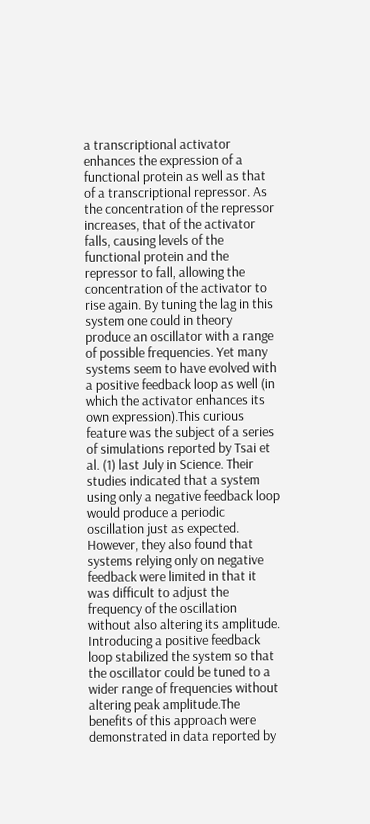a transcriptional activator enhances the expression of a functional protein as well as that of a transcriptional repressor. As the concentration of the repressor increases, that of the activator falls, causing levels of the functional protein and the repressor to fall, allowing the concentration of the activator to rise again. By tuning the lag in this system one could in theory produce an oscillator with a range of possible frequencies. Yet many systems seem to have evolved with a positive feedback loop as well (in which the activator enhances its own expression).This curious feature was the subject of a series of simulations reported by Tsai et al. (1) last July in Science. Their studies indicated that a system using only a negative feedback loop would produce a periodic oscillation just as expected. However, they also found that systems relying only on negative feedback were limited in that it was difficult to adjust the frequency of the oscillation without also altering its amplitude. Introducing a positive feedback loop stabilized the system so that the oscillator could be tuned to a wider range of frequencies without altering peak amplitude.The benefits of this approach were demonstrated in data reported by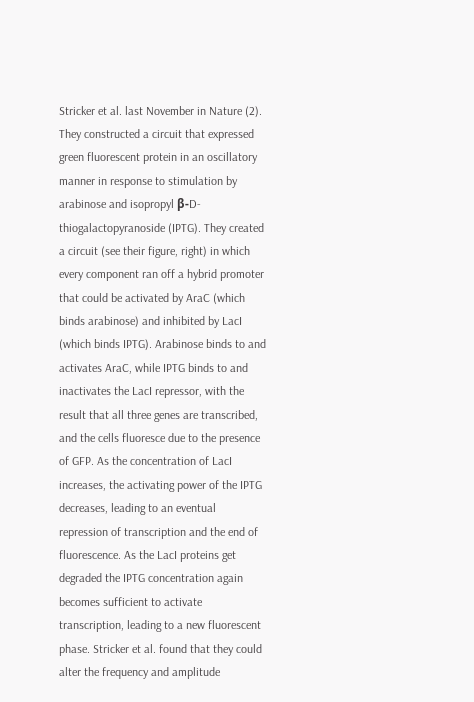Stricker et al. last November in Nature (2). They constructed a circuit that expressed green fluorescent protein in an oscillatory manner in response to stimulation by arabinose and isopropyl β-D-thiogalactopyranoside (IPTG). They created a circuit (see their figure, right) in which every component ran off a hybrid promoter that could be activated by AraC (which binds arabinose) and inhibited by LacI (which binds IPTG). Arabinose binds to and activates AraC, while IPTG binds to and inactivates the LacI repressor, with the result that all three genes are transcribed, and the cells fluoresce due to the presence of GFP. As the concentration of LacI increases, the activating power of the IPTG decreases, leading to an eventual repression of transcription and the end of fluorescence. As the LacI proteins get degraded the IPTG concentration again becomes sufficient to activate transcription, leading to a new fluorescent phase. Stricker et al. found that they could alter the frequency and amplitude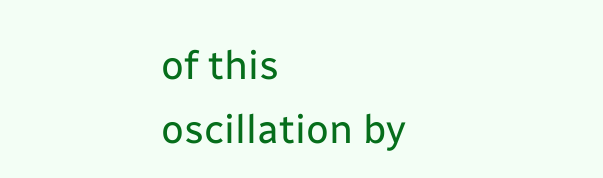of this oscillation by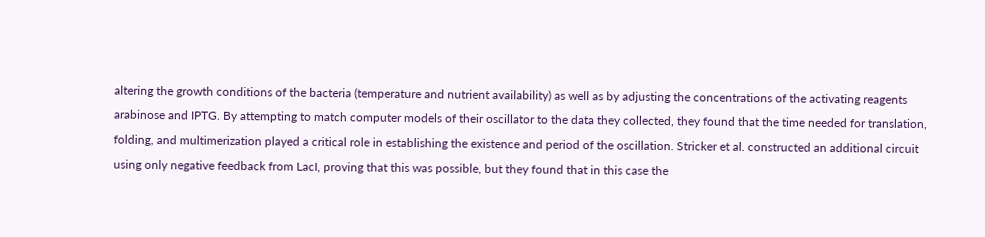altering the growth conditions of the bacteria (temperature and nutrient availability) as well as by adjusting the concentrations of the activating reagents arabinose and IPTG. By attempting to match computer models of their oscillator to the data they collected, they found that the time needed for translation, folding, and multimerization played a critical role in establishing the existence and period of the oscillation. Stricker et al. constructed an additional circuit using only negative feedback from LacI, proving that this was possible, but they found that in this case the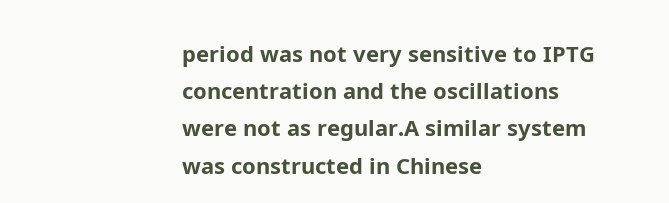period was not very sensitive to IPTG concentration and the oscillations were not as regular.A similar system was constructed in Chinese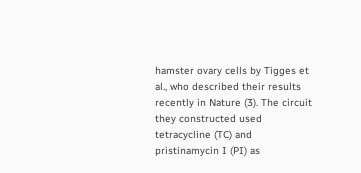hamster ovary cells by Tigges et al., who described their results recently in Nature (3). The circuit they constructed used tetracycline (TC) and pristinamycin I (PI) as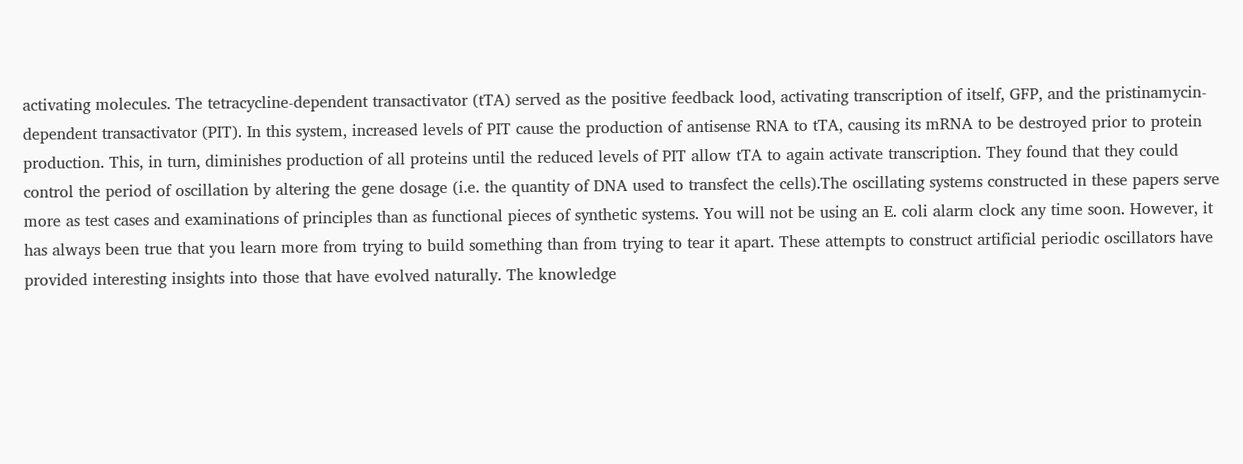activating molecules. The tetracycline-dependent transactivator (tTA) served as the positive feedback lood, activating transcription of itself, GFP, and the pristinamycin-dependent transactivator (PIT). In this system, increased levels of PIT cause the production of antisense RNA to tTA, causing its mRNA to be destroyed prior to protein production. This, in turn, diminishes production of all proteins until the reduced levels of PIT allow tTA to again activate transcription. They found that they could control the period of oscillation by altering the gene dosage (i.e. the quantity of DNA used to transfect the cells).The oscillating systems constructed in these papers serve more as test cases and examinations of principles than as functional pieces of synthetic systems. You will not be using an E. coli alarm clock any time soon. However, it has always been true that you learn more from trying to build something than from trying to tear it apart. These attempts to construct artificial periodic oscillators have provided interesting insights into those that have evolved naturally. The knowledge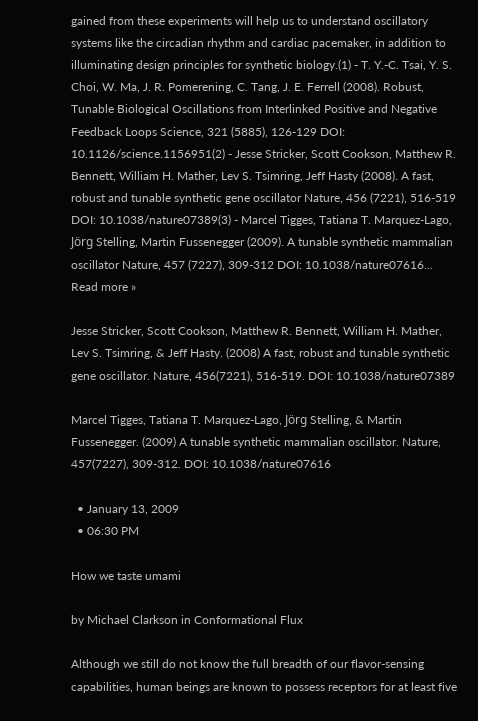gained from these experiments will help us to understand oscillatory systems like the circadian rhythm and cardiac pacemaker, in addition to illuminating design principles for synthetic biology.(1) - T. Y.-C. Tsai, Y. S. Choi, W. Ma, J. R. Pomerening, C. Tang, J. E. Ferrell (2008). Robust, Tunable Biological Oscillations from Interlinked Positive and Negative Feedback Loops Science, 321 (5885), 126-129 DOI: 10.1126/science.1156951(2) - Jesse Stricker, Scott Cookson, Matthew R. Bennett, William H. Mather, Lev S. Tsimring, Jeff Hasty (2008). A fast, robust and tunable synthetic gene oscillator Nature, 456 (7221), 516-519 DOI: 10.1038/nature07389(3) - Marcel Tigges, Tatiana T. Marquez-Lago, Jörg Stelling, Martin Fussenegger (2009). A tunable synthetic mammalian oscillator Nature, 457 (7227), 309-312 DOI: 10.1038/nature07616... Read more »

Jesse Stricker, Scott Cookson, Matthew R. Bennett, William H. Mather, Lev S. Tsimring, & Jeff Hasty. (2008) A fast, robust and tunable synthetic gene oscillator. Nature, 456(7221), 516-519. DOI: 10.1038/nature07389

Marcel Tigges, Tatiana T. Marquez-Lago, Jörg Stelling, & Martin Fussenegger. (2009) A tunable synthetic mammalian oscillator. Nature, 457(7227), 309-312. DOI: 10.1038/nature07616

  • January 13, 2009
  • 06:30 PM

How we taste umami

by Michael Clarkson in Conformational Flux

Although we still do not know the full breadth of our flavor-sensing capabilities, human beings are known to possess receptors for at least five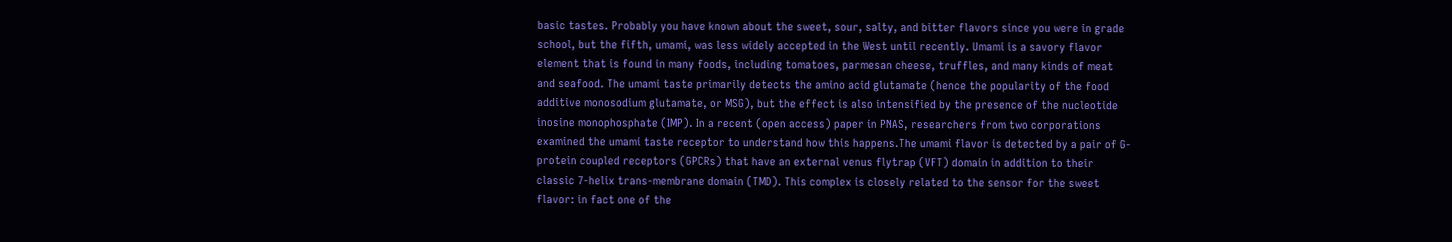basic tastes. Probably you have known about the sweet, sour, salty, and bitter flavors since you were in grade school, but the fifth, umami, was less widely accepted in the West until recently. Umami is a savory flavor element that is found in many foods, including tomatoes, parmesan cheese, truffles, and many kinds of meat and seafood. The umami taste primarily detects the amino acid glutamate (hence the popularity of the food additive monosodium glutamate, or MSG), but the effect is also intensified by the presence of the nucleotide inosine monophosphate (IMP). In a recent (open access) paper in PNAS, researchers from two corporations examined the umami taste receptor to understand how this happens.The umami flavor is detected by a pair of G-protein coupled receptors (GPCRs) that have an external venus flytrap (VFT) domain in addition to their classic 7-helix trans-membrane domain (TMD). This complex is closely related to the sensor for the sweet flavor: in fact one of the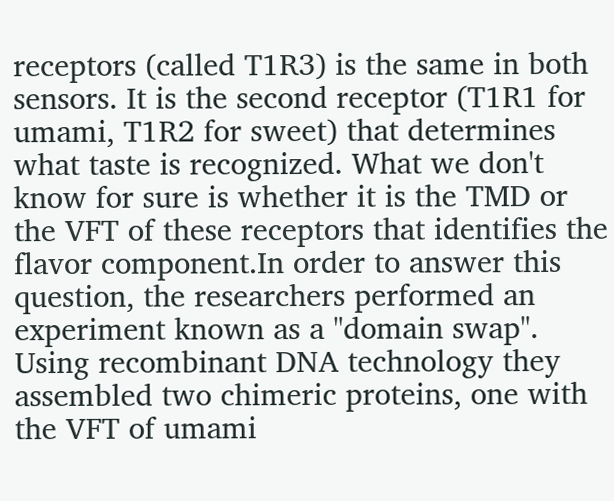receptors (called T1R3) is the same in both sensors. It is the second receptor (T1R1 for umami, T1R2 for sweet) that determines what taste is recognized. What we don't know for sure is whether it is the TMD or the VFT of these receptors that identifies the flavor component.In order to answer this question, the researchers performed an experiment known as a "domain swap". Using recombinant DNA technology they assembled two chimeric proteins, one with the VFT of umami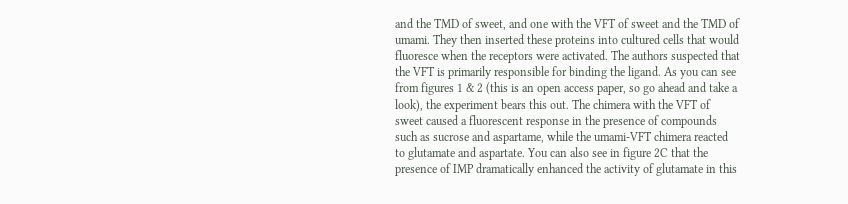and the TMD of sweet, and one with the VFT of sweet and the TMD of umami. They then inserted these proteins into cultured cells that would fluoresce when the receptors were activated. The authors suspected that the VFT is primarily responsible for binding the ligand. As you can see from figures 1 & 2 (this is an open access paper, so go ahead and take a look), the experiment bears this out. The chimera with the VFT of sweet caused a fluorescent response in the presence of compounds such as sucrose and aspartame, while the umami-VFT chimera reacted to glutamate and aspartate. You can also see in figure 2C that the presence of IMP dramatically enhanced the activity of glutamate in this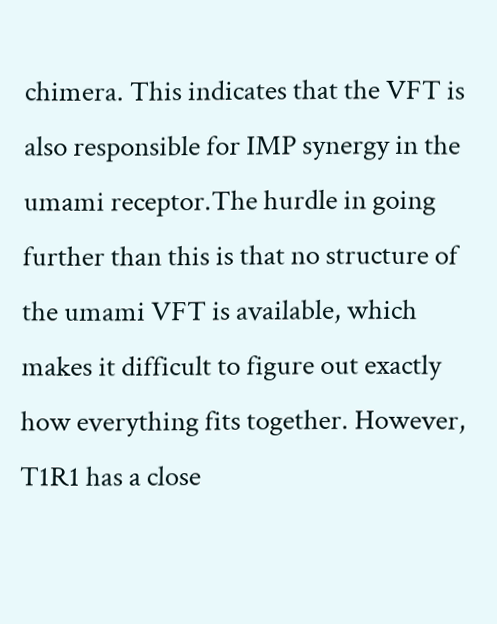chimera. This indicates that the VFT is also responsible for IMP synergy in the umami receptor.The hurdle in going further than this is that no structure of the umami VFT is available, which makes it difficult to figure out exactly how everything fits together. However, T1R1 has a close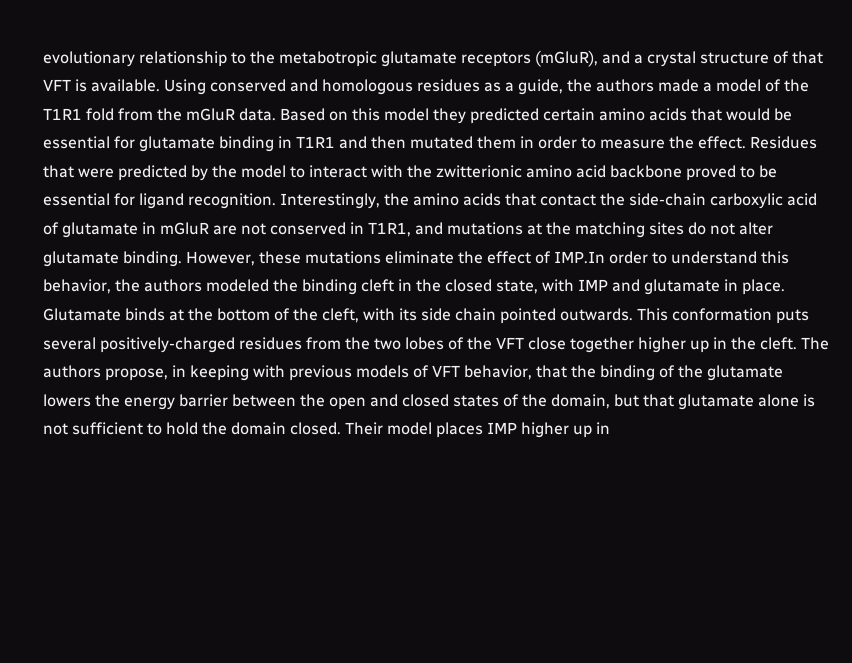evolutionary relationship to the metabotropic glutamate receptors (mGluR), and a crystal structure of that VFT is available. Using conserved and homologous residues as a guide, the authors made a model of the T1R1 fold from the mGluR data. Based on this model they predicted certain amino acids that would be essential for glutamate binding in T1R1 and then mutated them in order to measure the effect. Residues that were predicted by the model to interact with the zwitterionic amino acid backbone proved to be essential for ligand recognition. Interestingly, the amino acids that contact the side-chain carboxylic acid of glutamate in mGluR are not conserved in T1R1, and mutations at the matching sites do not alter glutamate binding. However, these mutations eliminate the effect of IMP.In order to understand this behavior, the authors modeled the binding cleft in the closed state, with IMP and glutamate in place. Glutamate binds at the bottom of the cleft, with its side chain pointed outwards. This conformation puts several positively-charged residues from the two lobes of the VFT close together higher up in the cleft. The authors propose, in keeping with previous models of VFT behavior, that the binding of the glutamate lowers the energy barrier between the open and closed states of the domain, but that glutamate alone is not sufficient to hold the domain closed. Their model places IMP higher up in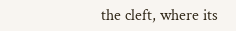the cleft, where its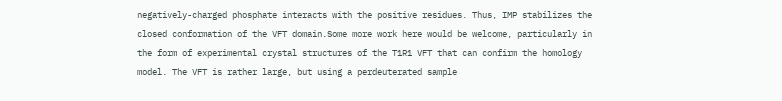negatively-charged phosphate interacts with the positive residues. Thus, IMP stabilizes the closed conformation of the VFT domain.Some more work here would be welcome, particularly in the form of experimental crystal structures of the T1R1 VFT that can confirm the homology model. The VFT is rather large, but using a perdeuterated sample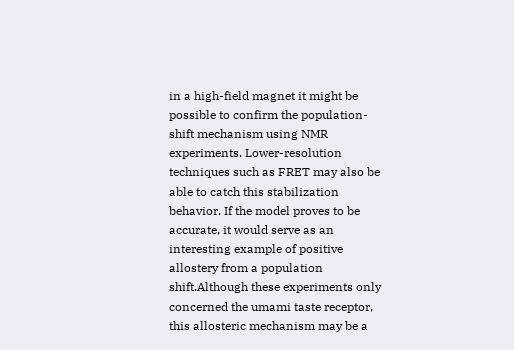in a high-field magnet it might be possible to confirm the population-shift mechanism using NMR experiments. Lower-resolution techniques such as FRET may also be able to catch this stabilization behavior. If the model proves to be accurate, it would serve as an interesting example of positive allostery from a population shift.Although these experiments only concerned the umami taste receptor, this allosteric mechanism may be a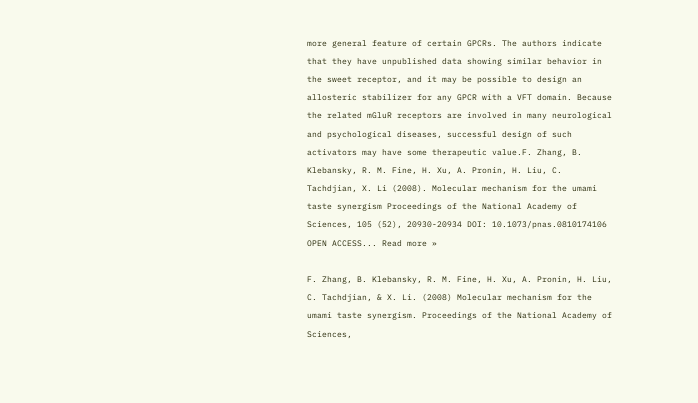more general feature of certain GPCRs. The authors indicate that they have unpublished data showing similar behavior in the sweet receptor, and it may be possible to design an allosteric stabilizer for any GPCR with a VFT domain. Because the related mGluR receptors are involved in many neurological and psychological diseases, successful design of such activators may have some therapeutic value.F. Zhang, B. Klebansky, R. M. Fine, H. Xu, A. Pronin, H. Liu, C. Tachdjian, X. Li (2008). Molecular mechanism for the umami taste synergism Proceedings of the National Academy of Sciences, 105 (52), 20930-20934 DOI: 10.1073/pnas.0810174106 OPEN ACCESS... Read more »

F. Zhang, B. Klebansky, R. M. Fine, H. Xu, A. Pronin, H. Liu, C. Tachdjian, & X. Li. (2008) Molecular mechanism for the umami taste synergism. Proceedings of the National Academy of Sciences,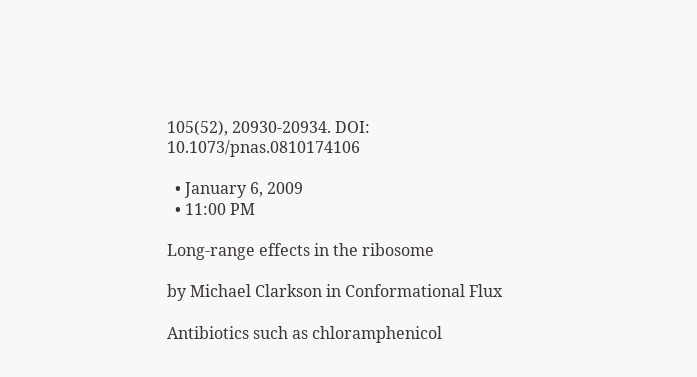105(52), 20930-20934. DOI: 10.1073/pnas.0810174106

  • January 6, 2009
  • 11:00 PM

Long-range effects in the ribosome

by Michael Clarkson in Conformational Flux

Antibiotics such as chloramphenicol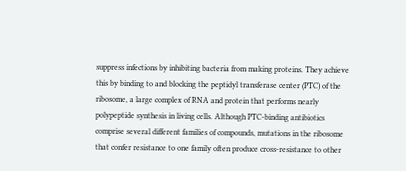suppress infections by inhibiting bacteria from making proteins. They achieve this by binding to and blocking the peptidyl transferase center (PTC) of the ribosome, a large complex of RNA and protein that performs nearly polypeptide synthesis in living cells. Although PTC-binding antibiotics comprise several different families of compounds, mutations in the ribosome that confer resistance to one family often produce cross-resistance to other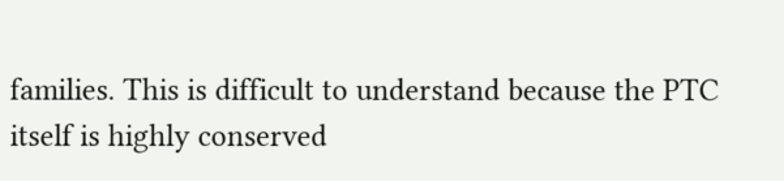families. This is difficult to understand because the PTC itself is highly conserved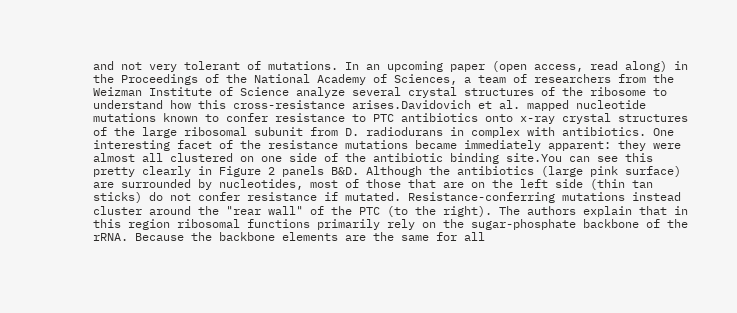and not very tolerant of mutations. In an upcoming paper (open access, read along) in the Proceedings of the National Academy of Sciences, a team of researchers from the Weizman Institute of Science analyze several crystal structures of the ribosome to understand how this cross-resistance arises.Davidovich et al. mapped nucleotide mutations known to confer resistance to PTC antibiotics onto x-ray crystal structures of the large ribosomal subunit from D. radiodurans in complex with antibiotics. One interesting facet of the resistance mutations became immediately apparent: they were almost all clustered on one side of the antibiotic binding site.You can see this pretty clearly in Figure 2 panels B&D. Although the antibiotics (large pink surface) are surrounded by nucleotides, most of those that are on the left side (thin tan sticks) do not confer resistance if mutated. Resistance-conferring mutations instead cluster around the "rear wall" of the PTC (to the right). The authors explain that in this region ribosomal functions primarily rely on the sugar-phosphate backbone of the rRNA. Because the backbone elements are the same for all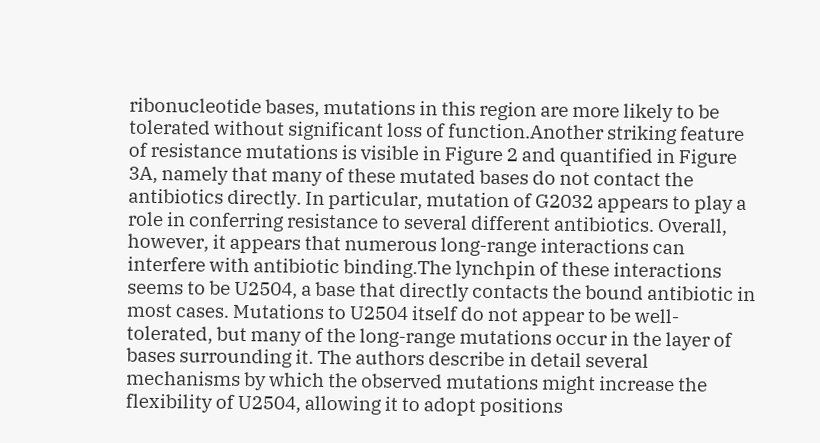ribonucleotide bases, mutations in this region are more likely to be tolerated without significant loss of function.Another striking feature of resistance mutations is visible in Figure 2 and quantified in Figure 3A, namely that many of these mutated bases do not contact the antibiotics directly. In particular, mutation of G2032 appears to play a role in conferring resistance to several different antibiotics. Overall, however, it appears that numerous long-range interactions can interfere with antibiotic binding.The lynchpin of these interactions seems to be U2504, a base that directly contacts the bound antibiotic in most cases. Mutations to U2504 itself do not appear to be well-tolerated, but many of the long-range mutations occur in the layer of bases surrounding it. The authors describe in detail several mechanisms by which the observed mutations might increase the flexibility of U2504, allowing it to adopt positions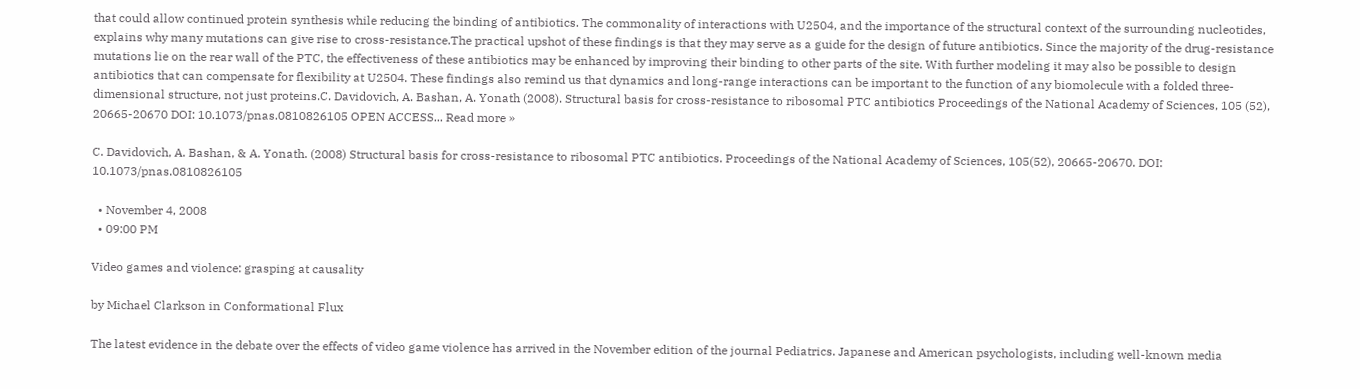that could allow continued protein synthesis while reducing the binding of antibiotics. The commonality of interactions with U2504, and the importance of the structural context of the surrounding nucleotides, explains why many mutations can give rise to cross-resistance.The practical upshot of these findings is that they may serve as a guide for the design of future antibiotics. Since the majority of the drug-resistance mutations lie on the rear wall of the PTC, the effectiveness of these antibiotics may be enhanced by improving their binding to other parts of the site. With further modeling it may also be possible to design antibiotics that can compensate for flexibility at U2504. These findings also remind us that dynamics and long-range interactions can be important to the function of any biomolecule with a folded three-dimensional structure, not just proteins.C. Davidovich, A. Bashan, A. Yonath (2008). Structural basis for cross-resistance to ribosomal PTC antibiotics Proceedings of the National Academy of Sciences, 105 (52), 20665-20670 DOI: 10.1073/pnas.0810826105 OPEN ACCESS... Read more »

C. Davidovich, A. Bashan, & A. Yonath. (2008) Structural basis for cross-resistance to ribosomal PTC antibiotics. Proceedings of the National Academy of Sciences, 105(52), 20665-20670. DOI: 10.1073/pnas.0810826105

  • November 4, 2008
  • 09:00 PM

Video games and violence: grasping at causality

by Michael Clarkson in Conformational Flux

The latest evidence in the debate over the effects of video game violence has arrived in the November edition of the journal Pediatrics. Japanese and American psychologists, including well-known media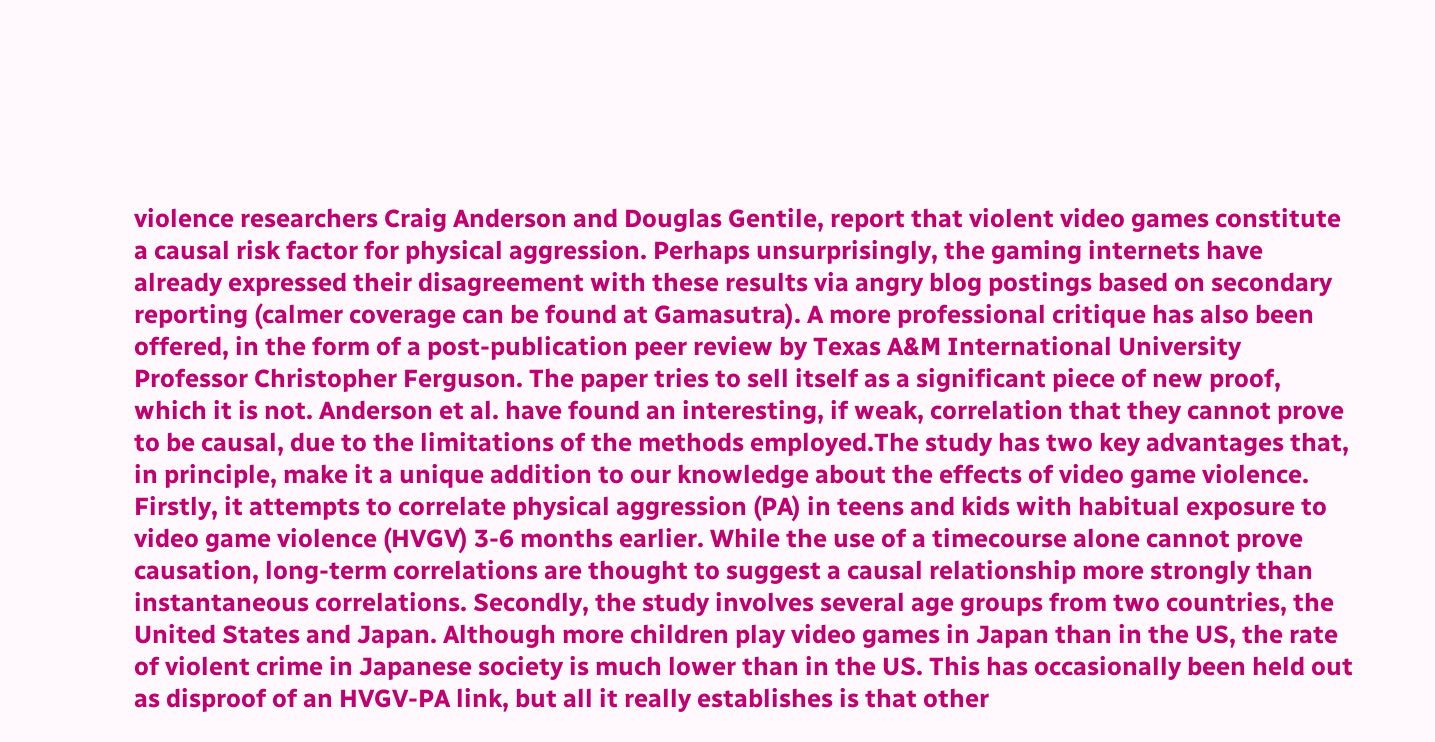violence researchers Craig Anderson and Douglas Gentile, report that violent video games constitute a causal risk factor for physical aggression. Perhaps unsurprisingly, the gaming internets have already expressed their disagreement with these results via angry blog postings based on secondary reporting (calmer coverage can be found at Gamasutra). A more professional critique has also been offered, in the form of a post-publication peer review by Texas A&M International University Professor Christopher Ferguson. The paper tries to sell itself as a significant piece of new proof, which it is not. Anderson et al. have found an interesting, if weak, correlation that they cannot prove to be causal, due to the limitations of the methods employed.The study has two key advantages that, in principle, make it a unique addition to our knowledge about the effects of video game violence. Firstly, it attempts to correlate physical aggression (PA) in teens and kids with habitual exposure to video game violence (HVGV) 3-6 months earlier. While the use of a timecourse alone cannot prove causation, long-term correlations are thought to suggest a causal relationship more strongly than instantaneous correlations. Secondly, the study involves several age groups from two countries, the United States and Japan. Although more children play video games in Japan than in the US, the rate of violent crime in Japanese society is much lower than in the US. This has occasionally been held out as disproof of an HVGV-PA link, but all it really establishes is that other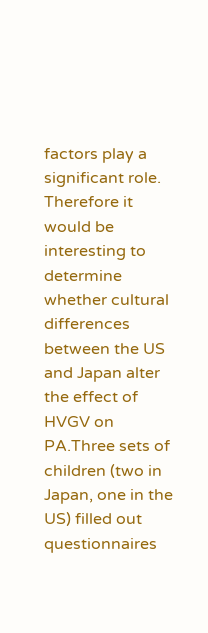factors play a significant role. Therefore it would be interesting to determine whether cultural differences between the US and Japan alter the effect of HVGV on PA.Three sets of children (two in Japan, one in the US) filled out questionnaires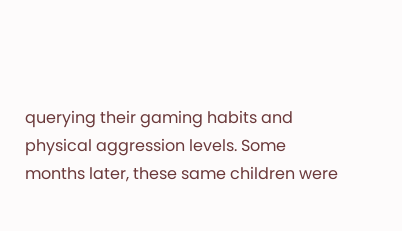querying their gaming habits and physical aggression levels. Some months later, these same children were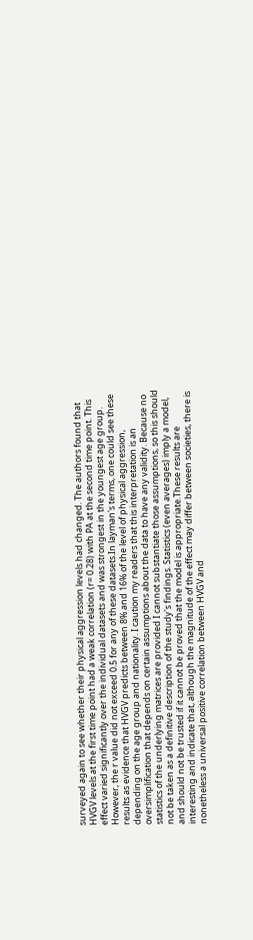surveyed again to see whether their physical aggression levels had changed. The authors found that HVGV levels at the first time point had a weak correlation (r= 0.28) with PA at the second time point. This effect varied significantly over the individual datasets and was strongest in the youngest age group. However, the r value did not exceed 0.5 for any of these datasets.In layman's terms, one could see these results as evidence that HVGV predicts between 8% and 16% of the level of physical aggression, depending on the age group and nationality. I caution my readers that this interpretation is an oversimplification that depends on certain assumptions about the data to have any validity. Because no statistics of the underlying matrices are provided I cannot substantiate those assumptions, so this should not be taken as a definitive description of the study's findings. Statistics (even averages) imply a model, and should not be trusted if it cannot be proved that the model is appropriate.These results are interesting and indicate that, although the magnitude of the effect may differ between societies, there is nonetheless a universal positive correlation between HVGV and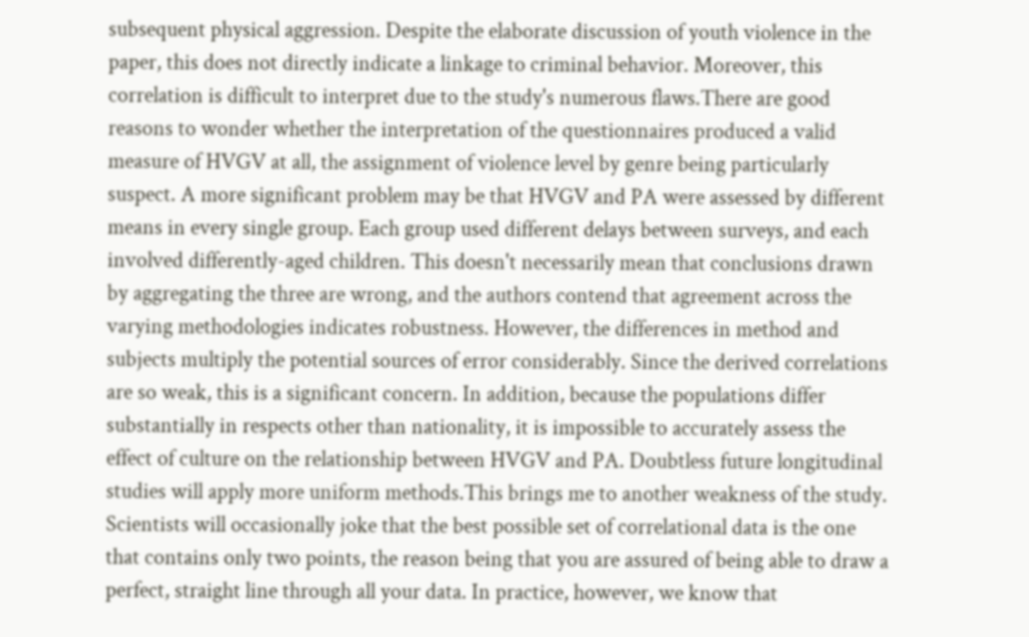subsequent physical aggression. Despite the elaborate discussion of youth violence in the paper, this does not directly indicate a linkage to criminal behavior. Moreover, this correlation is difficult to interpret due to the study's numerous flaws.There are good reasons to wonder whether the interpretation of the questionnaires produced a valid measure of HVGV at all, the assignment of violence level by genre being particularly suspect. A more significant problem may be that HVGV and PA were assessed by different means in every single group. Each group used different delays between surveys, and each involved differently-aged children. This doesn't necessarily mean that conclusions drawn by aggregating the three are wrong, and the authors contend that agreement across the varying methodologies indicates robustness. However, the differences in method and subjects multiply the potential sources of error considerably. Since the derived correlations are so weak, this is a significant concern. In addition, because the populations differ substantially in respects other than nationality, it is impossible to accurately assess the effect of culture on the relationship between HVGV and PA. Doubtless future longitudinal studies will apply more uniform methods.This brings me to another weakness of the study. Scientists will occasionally joke that the best possible set of correlational data is the one that contains only two points, the reason being that you are assured of being able to draw a perfect, straight line through all your data. In practice, however, we know that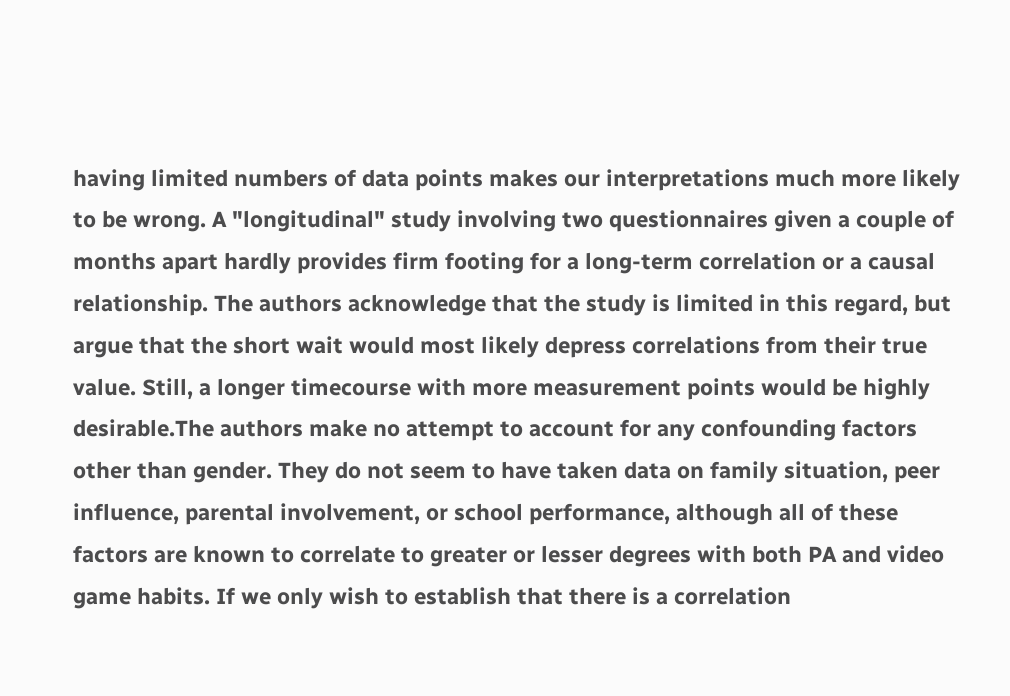having limited numbers of data points makes our interpretations much more likely to be wrong. A "longitudinal" study involving two questionnaires given a couple of months apart hardly provides firm footing for a long-term correlation or a causal relationship. The authors acknowledge that the study is limited in this regard, but argue that the short wait would most likely depress correlations from their true value. Still, a longer timecourse with more measurement points would be highly desirable.The authors make no attempt to account for any confounding factors other than gender. They do not seem to have taken data on family situation, peer influence, parental involvement, or school performance, although all of these factors are known to correlate to greater or lesser degrees with both PA and video game habits. If we only wish to establish that there is a correlation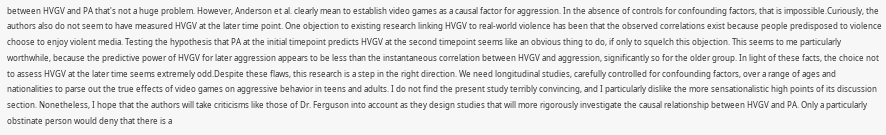between HVGV and PA that's not a huge problem. However, Anderson et al. clearly mean to establish video games as a causal factor for aggression. In the absence of controls for confounding factors, that is impossible.Curiously, the authors also do not seem to have measured HVGV at the later time point. One objection to existing research linking HVGV to real-world violence has been that the observed correlations exist because people predisposed to violence choose to enjoy violent media. Testing the hypothesis that PA at the initial timepoint predicts HVGV at the second timepoint seems like an obvious thing to do, if only to squelch this objection. This seems to me particularly worthwhile, because the predictive power of HVGV for later aggression appears to be less than the instantaneous correlation between HVGV and aggression, significantly so for the older group. In light of these facts, the choice not to assess HVGV at the later time seems extremely odd.Despite these flaws, this research is a step in the right direction. We need longitudinal studies, carefully controlled for confounding factors, over a range of ages and nationalities to parse out the true effects of video games on aggressive behavior in teens and adults. I do not find the present study terribly convincing, and I particularly dislike the more sensationalistic high points of its discussion section. Nonetheless, I hope that the authors will take criticisms like those of Dr. Ferguson into account as they design studies that will more rigorously investigate the causal relationship between HVGV and PA. Only a particularly obstinate person would deny that there is a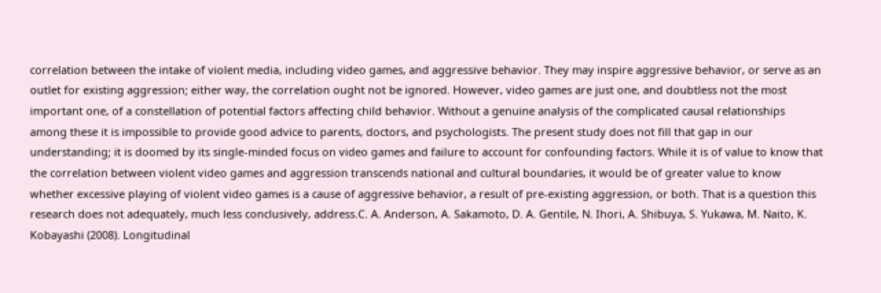correlation between the intake of violent media, including video games, and aggressive behavior. They may inspire aggressive behavior, or serve as an outlet for existing aggression; either way, the correlation ought not be ignored. However, video games are just one, and doubtless not the most important one, of a constellation of potential factors affecting child behavior. Without a genuine analysis of the complicated causal relationships among these it is impossible to provide good advice to parents, doctors, and psychologists. The present study does not fill that gap in our understanding; it is doomed by its single-minded focus on video games and failure to account for confounding factors. While it is of value to know that the correlation between violent video games and aggression transcends national and cultural boundaries, it would be of greater value to know whether excessive playing of violent video games is a cause of aggressive behavior, a result of pre-existing aggression, or both. That is a question this research does not adequately, much less conclusively, address.C. A. Anderson, A. Sakamoto, D. A. Gentile, N. Ihori, A. Shibuya, S. Yukawa, M. Naito, K. Kobayashi (2008). Longitudinal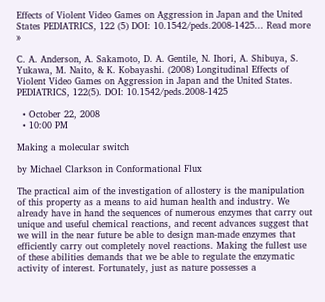Effects of Violent Video Games on Aggression in Japan and the United States PEDIATRICS, 122 (5) DOI: 10.1542/peds.2008-1425... Read more »

C. A. Anderson, A. Sakamoto, D. A. Gentile, N. Ihori, A. Shibuya, S. Yukawa, M. Naito, & K. Kobayashi. (2008) Longitudinal Effects of Violent Video Games on Aggression in Japan and the United States. PEDIATRICS, 122(5). DOI: 10.1542/peds.2008-1425

  • October 22, 2008
  • 10:00 PM

Making a molecular switch

by Michael Clarkson in Conformational Flux

The practical aim of the investigation of allostery is the manipulation of this property as a means to aid human health and industry. We already have in hand the sequences of numerous enzymes that carry out unique and useful chemical reactions, and recent advances suggest that we will in the near future be able to design man-made enzymes that efficiently carry out completely novel reactions. Making the fullest use of these abilities demands that we be able to regulate the enzymatic activity of interest. Fortunately, just as nature possesses a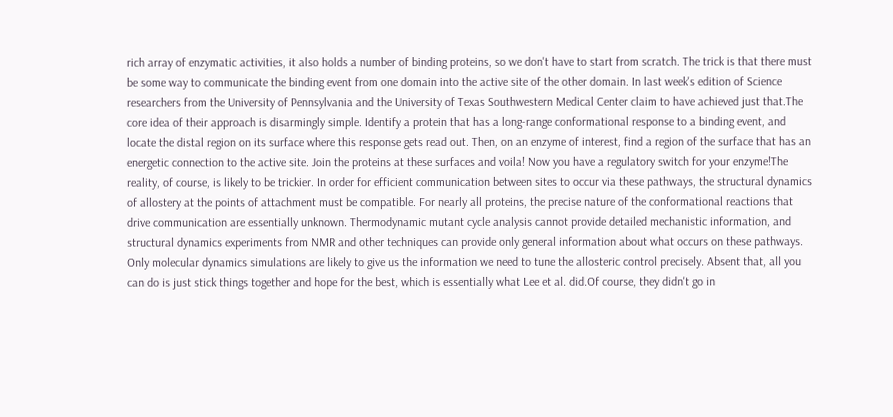rich array of enzymatic activities, it also holds a number of binding proteins, so we don't have to start from scratch. The trick is that there must be some way to communicate the binding event from one domain into the active site of the other domain. In last week's edition of Science researchers from the University of Pennsylvania and the University of Texas Southwestern Medical Center claim to have achieved just that.The core idea of their approach is disarmingly simple. Identify a protein that has a long-range conformational response to a binding event, and locate the distal region on its surface where this response gets read out. Then, on an enzyme of interest, find a region of the surface that has an energetic connection to the active site. Join the proteins at these surfaces and voila! Now you have a regulatory switch for your enzyme!The reality, of course, is likely to be trickier. In order for efficient communication between sites to occur via these pathways, the structural dynamics of allostery at the points of attachment must be compatible. For nearly all proteins, the precise nature of the conformational reactions that drive communication are essentially unknown. Thermodynamic mutant cycle analysis cannot provide detailed mechanistic information, and structural dynamics experiments from NMR and other techniques can provide only general information about what occurs on these pathways. Only molecular dynamics simulations are likely to give us the information we need to tune the allosteric control precisely. Absent that, all you can do is just stick things together and hope for the best, which is essentially what Lee et al. did.Of course, they didn't go in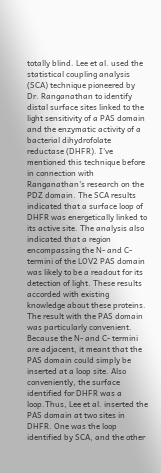totally blind. Lee et al. used the statistical coupling analysis (SCA) technique pioneered by Dr. Ranganathan to identify distal surface sites linked to the light sensitivity of a PAS domain and the enzymatic activity of a bacterial dihydrofolate reductase (DHFR). I've mentioned this technique before in connection with Ranganathan's research on the PDZ domain. The SCA results indicated that a surface loop of DHFR was energetically linked to its active site. The analysis also indicated that a region encompassing the N- and C- termini of the LOV2 PAS domain was likely to be a readout for its detection of light. These results accorded with existing knowledge about these proteins. The result with the PAS domain was particularly convenient. Because the N- and C- termini are adjacent, it meant that the PAS domain could simply be inserted at a loop site. Also conveniently, the surface identified for DHFR was a loop.Thus, Lee et al. inserted the PAS domain at two sites in DHFR. One was the loop identified by SCA, and the other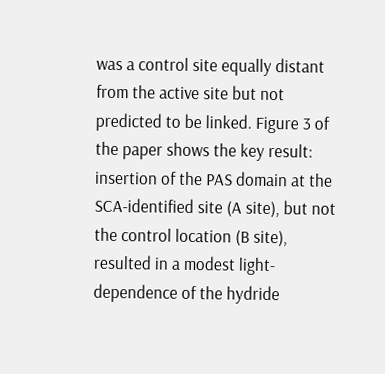was a control site equally distant from the active site but not predicted to be linked. Figure 3 of the paper shows the key result: insertion of the PAS domain at the SCA-identified site (A site), but not the control location (B site), resulted in a modest light-dependence of the hydride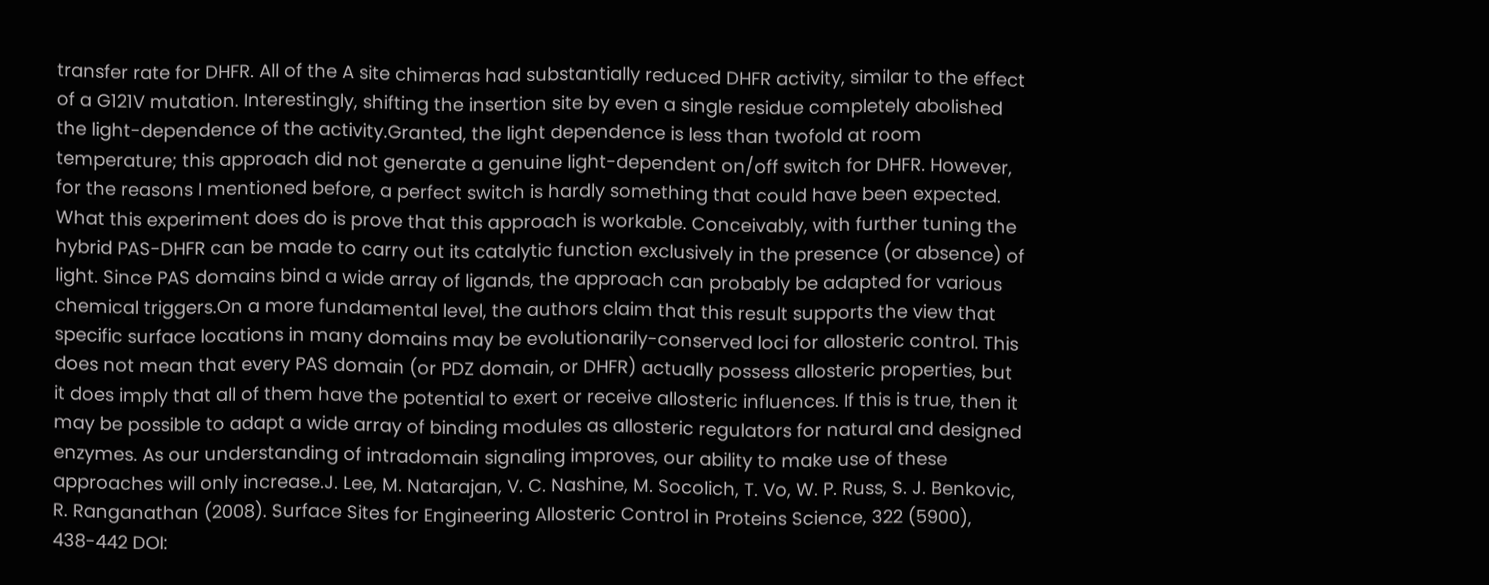transfer rate for DHFR. All of the A site chimeras had substantially reduced DHFR activity, similar to the effect of a G121V mutation. Interestingly, shifting the insertion site by even a single residue completely abolished the light-dependence of the activity.Granted, the light dependence is less than twofold at room temperature; this approach did not generate a genuine light-dependent on/off switch for DHFR. However, for the reasons I mentioned before, a perfect switch is hardly something that could have been expected. What this experiment does do is prove that this approach is workable. Conceivably, with further tuning the hybrid PAS-DHFR can be made to carry out its catalytic function exclusively in the presence (or absence) of light. Since PAS domains bind a wide array of ligands, the approach can probably be adapted for various chemical triggers.On a more fundamental level, the authors claim that this result supports the view that specific surface locations in many domains may be evolutionarily-conserved loci for allosteric control. This does not mean that every PAS domain (or PDZ domain, or DHFR) actually possess allosteric properties, but it does imply that all of them have the potential to exert or receive allosteric influences. If this is true, then it may be possible to adapt a wide array of binding modules as allosteric regulators for natural and designed enzymes. As our understanding of intradomain signaling improves, our ability to make use of these approaches will only increase.J. Lee, M. Natarajan, V. C. Nashine, M. Socolich, T. Vo, W. P. Russ, S. J. Benkovic, R. Ranganathan (2008). Surface Sites for Engineering Allosteric Control in Proteins Science, 322 (5900), 438-442 DOI: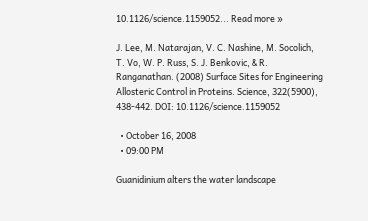10.1126/science.1159052... Read more »

J. Lee, M. Natarajan, V. C. Nashine, M. Socolich, T. Vo, W. P. Russ, S. J. Benkovic, & R. Ranganathan. (2008) Surface Sites for Engineering Allosteric Control in Proteins. Science, 322(5900), 438-442. DOI: 10.1126/science.1159052

  • October 16, 2008
  • 09:00 PM

Guanidinium alters the water landscape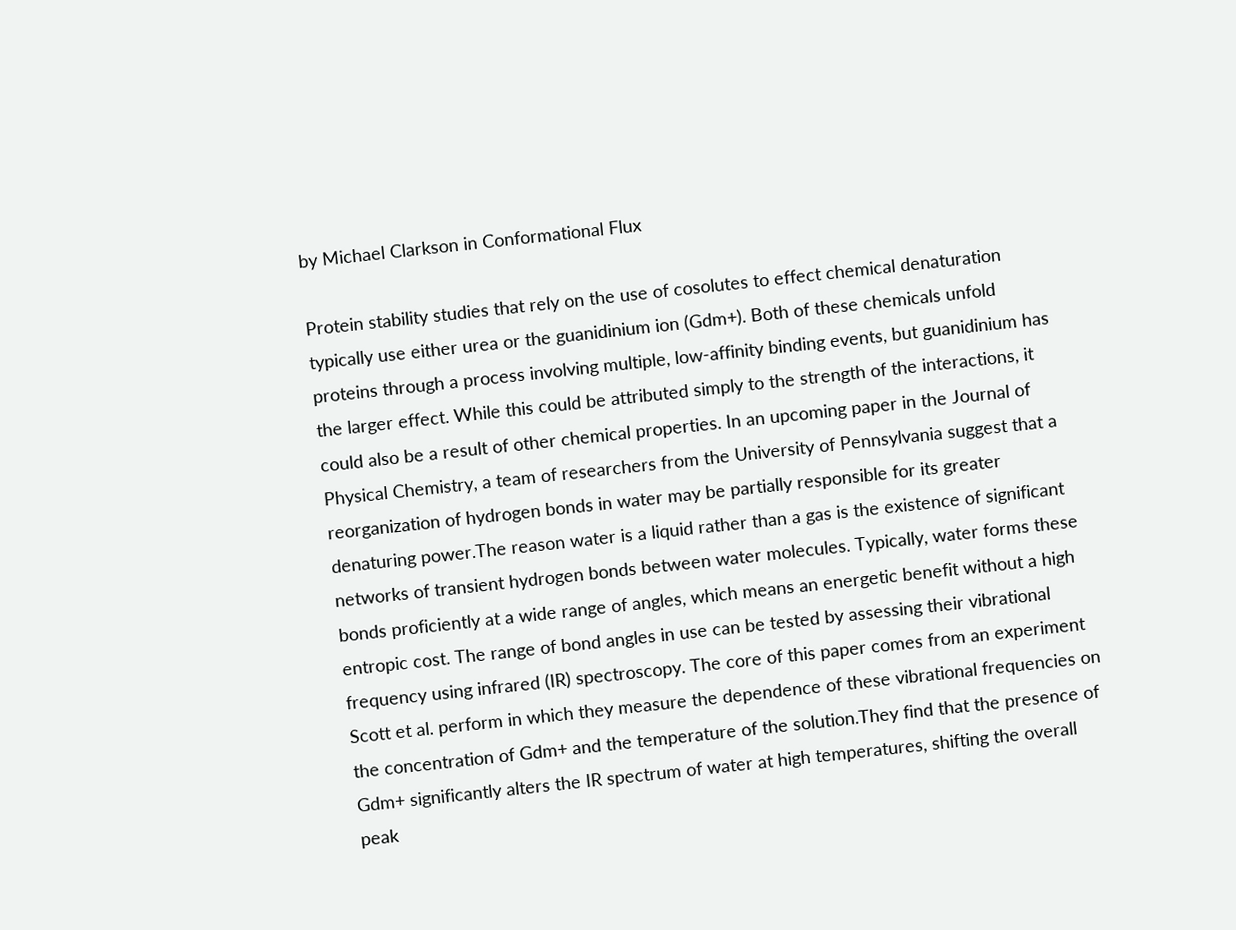by Michael Clarkson in Conformational Flux

Protein stability studies that rely on the use of cosolutes to effect chemical denaturation typically use either urea or the guanidinium ion (Gdm+). Both of these chemicals unfold proteins through a process involving multiple, low-affinity binding events, but guanidinium has the larger effect. While this could be attributed simply to the strength of the interactions, it could also be a result of other chemical properties. In an upcoming paper in the Journal of Physical Chemistry, a team of researchers from the University of Pennsylvania suggest that a reorganization of hydrogen bonds in water may be partially responsible for its greater denaturing power.The reason water is a liquid rather than a gas is the existence of significant networks of transient hydrogen bonds between water molecules. Typically, water forms these bonds proficiently at a wide range of angles, which means an energetic benefit without a high entropic cost. The range of bond angles in use can be tested by assessing their vibrational frequency using infrared (IR) spectroscopy. The core of this paper comes from an experiment Scott et al. perform in which they measure the dependence of these vibrational frequencies on the concentration of Gdm+ and the temperature of the solution.They find that the presence of Gdm+ significantly alters the IR spectrum of water at high temperatures, shifting the overall peak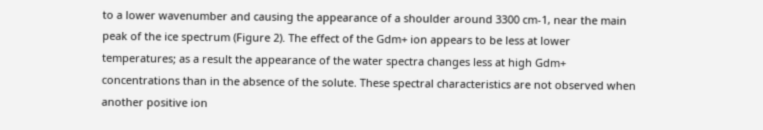to a lower wavenumber and causing the appearance of a shoulder around 3300 cm-1, near the main peak of the ice spectrum (Figure 2). The effect of the Gdm+ ion appears to be less at lower temperatures; as a result the appearance of the water spectra changes less at high Gdm+ concentrations than in the absence of the solute. These spectral characteristics are not observed when another positive ion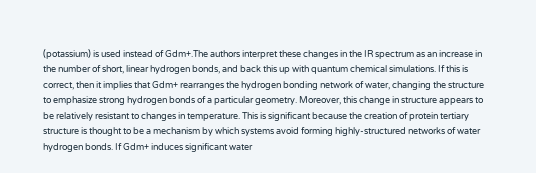(potassium) is used instead of Gdm+.The authors interpret these changes in the IR spectrum as an increase in the number of short, linear hydrogen bonds, and back this up with quantum chemical simulations. If this is correct, then it implies that Gdm+ rearranges the hydrogen bonding network of water, changing the structure to emphasize strong hydrogen bonds of a particular geometry. Moreover, this change in structure appears to be relatively resistant to changes in temperature. This is significant because the creation of protein tertiary structure is thought to be a mechanism by which systems avoid forming highly-structured networks of water hydrogen bonds. If Gdm+ induces significant water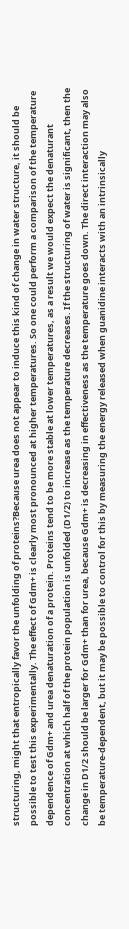structuring, might that entropically favor the unfolding of proteins?Because urea does not appear to induce this kind of change in water structure, it should be possible to test this experimentally. The effect of Gdm+ is clearly most pronounced at higher temperatures. So one could perform a comparison of the temperature dependence of Gdm+ and urea denaturation of a protein. Proteins tend to be more stable at lower temperatures, as a result we would expect the denaturant concentration at which half of the protein population is unfolded (D1/2) to increase as the temperature decreases. If the structuring of water is significant, then the change in D1/2 should be larger for Gdm+ than for urea, because Gdm+ is decreasing in effectiveness as the temperature goes down. The direct interaction may also be temperature-dependent, but it may be possible to control for this by measuring the energy released when guanidine interacts with an intrinsically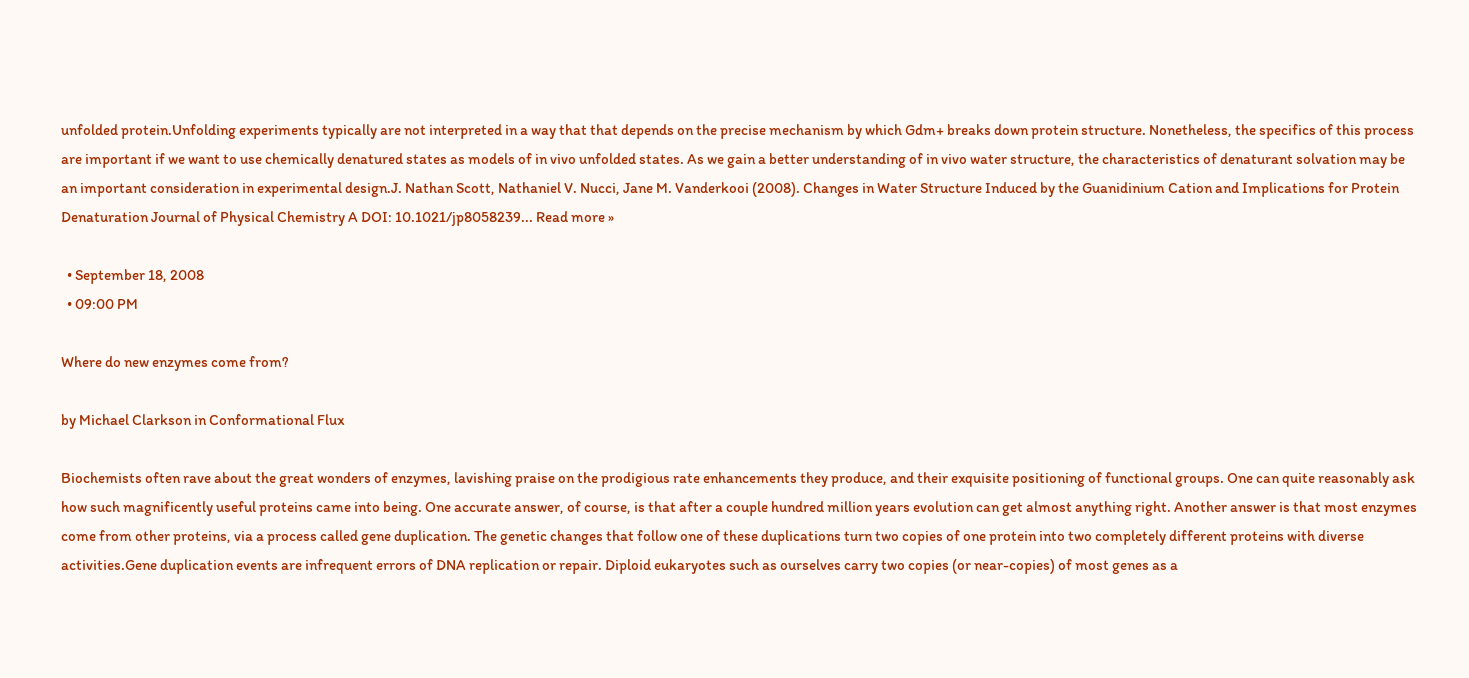unfolded protein.Unfolding experiments typically are not interpreted in a way that that depends on the precise mechanism by which Gdm+ breaks down protein structure. Nonetheless, the specifics of this process are important if we want to use chemically denatured states as models of in vivo unfolded states. As we gain a better understanding of in vivo water structure, the characteristics of denaturant solvation may be an important consideration in experimental design.J. Nathan Scott, Nathaniel V. Nucci, Jane M. Vanderkooi (2008). Changes in Water Structure Induced by the Guanidinium Cation and Implications for Protein Denaturation Journal of Physical Chemistry A DOI: 10.1021/jp8058239... Read more »

  • September 18, 2008
  • 09:00 PM

Where do new enzymes come from?

by Michael Clarkson in Conformational Flux

Biochemists often rave about the great wonders of enzymes, lavishing praise on the prodigious rate enhancements they produce, and their exquisite positioning of functional groups. One can quite reasonably ask how such magnificently useful proteins came into being. One accurate answer, of course, is that after a couple hundred million years evolution can get almost anything right. Another answer is that most enzymes come from other proteins, via a process called gene duplication. The genetic changes that follow one of these duplications turn two copies of one protein into two completely different proteins with diverse activities.Gene duplication events are infrequent errors of DNA replication or repair. Diploid eukaryotes such as ourselves carry two copies (or near-copies) of most genes as a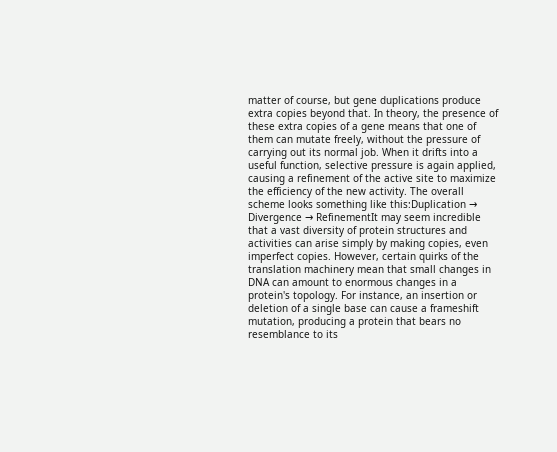matter of course, but gene duplications produce extra copies beyond that. In theory, the presence of these extra copies of a gene means that one of them can mutate freely, without the pressure of carrying out its normal job. When it drifts into a useful function, selective pressure is again applied, causing a refinement of the active site to maximize the efficiency of the new activity. The overall scheme looks something like this:Duplication → Divergence → RefinementIt may seem incredible that a vast diversity of protein structures and activities can arise simply by making copies, even imperfect copies. However, certain quirks of the translation machinery mean that small changes in DNA can amount to enormous changes in a protein's topology. For instance, an insertion or deletion of a single base can cause a frameshift mutation, producing a protein that bears no resemblance to its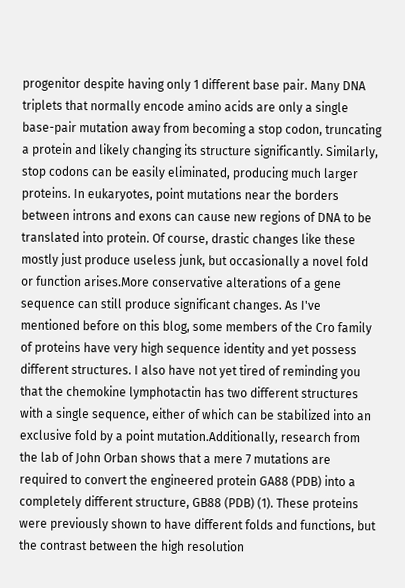progenitor despite having only 1 different base pair. Many DNA triplets that normally encode amino acids are only a single base-pair mutation away from becoming a stop codon, truncating a protein and likely changing its structure significantly. Similarly, stop codons can be easily eliminated, producing much larger proteins. In eukaryotes, point mutations near the borders between introns and exons can cause new regions of DNA to be translated into protein. Of course, drastic changes like these mostly just produce useless junk, but occasionally a novel fold or function arises.More conservative alterations of a gene sequence can still produce significant changes. As I've mentioned before on this blog, some members of the Cro family of proteins have very high sequence identity and yet possess different structures. I also have not yet tired of reminding you that the chemokine lymphotactin has two different structures with a single sequence, either of which can be stabilized into an exclusive fold by a point mutation.Additionally, research from the lab of John Orban shows that a mere 7 mutations are required to convert the engineered protein GA88 (PDB) into a completely different structure, GB88 (PDB) (1). These proteins were previously shown to have different folds and functions, but the contrast between the high resolution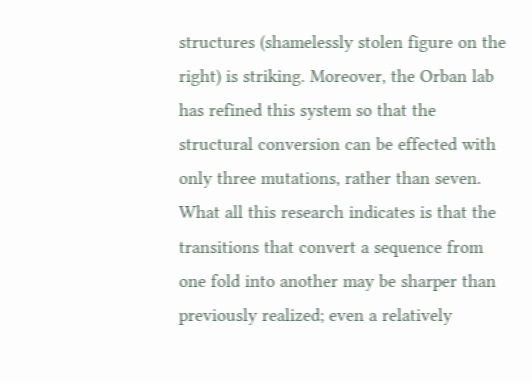structures (shamelessly stolen figure on the right) is striking. Moreover, the Orban lab has refined this system so that the structural conversion can be effected with only three mutations, rather than seven. What all this research indicates is that the transitions that convert a sequence from one fold into another may be sharper than previously realized; even a relatively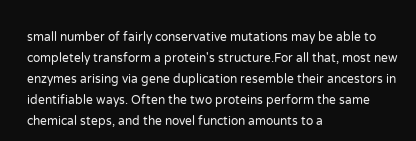small number of fairly conservative mutations may be able to completely transform a protein's structure.For all that, most new enzymes arising via gene duplication resemble their ancestors in identifiable ways. Often the two proteins perform the same chemical steps, and the novel function amounts to a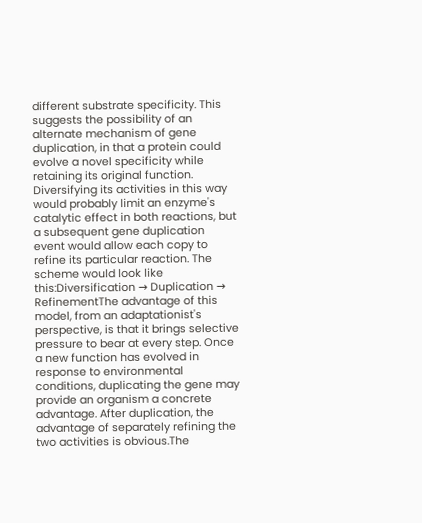different substrate specificity. This suggests the possibility of an alternate mechanism of gene duplication, in that a protein could evolve a novel specificity while retaining its original function. Diversifying its activities in this way would probably limit an enzyme's catalytic effect in both reactions, but a subsequent gene duplication event would allow each copy to refine its particular reaction. The scheme would look like this:Diversification → Duplication → RefinementThe advantage of this model, from an adaptationist's perspective, is that it brings selective pressure to bear at every step. Once a new function has evolved in response to environmental conditions, duplicating the gene may provide an organism a concrete advantage. After duplication, the advantage of separately refining the two activities is obvious.The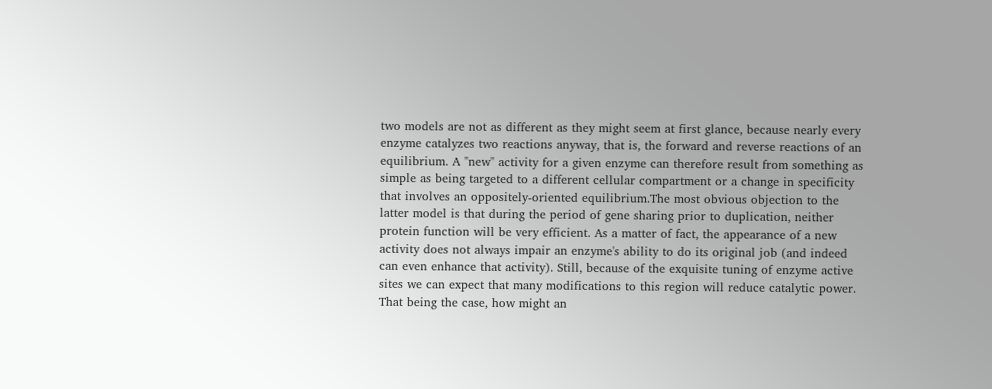two models are not as different as they might seem at first glance, because nearly every enzyme catalyzes two reactions anyway, that is, the forward and reverse reactions of an equilibrium. A "new" activity for a given enzyme can therefore result from something as simple as being targeted to a different cellular compartment or a change in specificity that involves an oppositely-oriented equilibrium.The most obvious objection to the latter model is that during the period of gene sharing prior to duplication, neither protein function will be very efficient. As a matter of fact, the appearance of a new activity does not always impair an enzyme's ability to do its original job (and indeed can even enhance that activity). Still, because of the exquisite tuning of enzyme active sites we can expect that many modifications to this region will reduce catalytic power. That being the case, how might an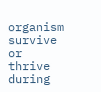organism survive or thrive during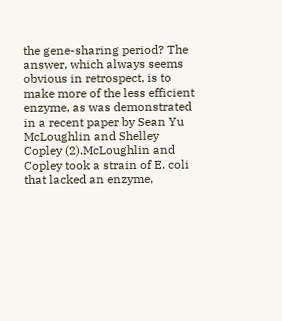the gene-sharing period? The answer, which always seems obvious in retrospect, is to make more of the less efficient enzyme, as was demonstrated in a recent paper by Sean Yu McLoughlin and Shelley Copley (2).McLoughlin and Copley took a strain of E. coli that lacked an enzyme,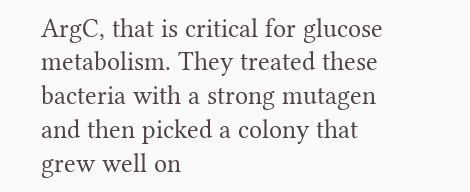ArgC, that is critical for glucose metabolism. They treated these bacteria with a strong mutagen and then picked a colony that grew well on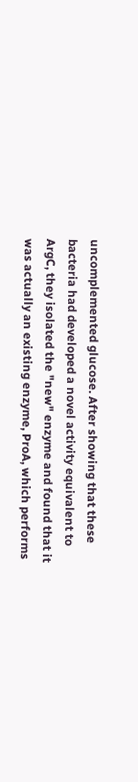uncomplemented glucose. After showing that these bacteria had developed a novel activity equivalent to ArgC, they isolated the "new" enzyme and found that it was actually an existing enzyme, ProA, which performs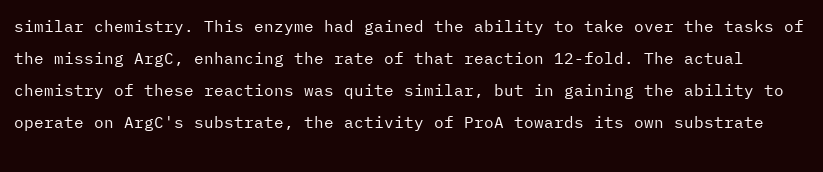similar chemistry. This enzyme had gained the ability to take over the tasks of the missing ArgC, enhancing the rate of that reaction 12-fold. The actual chemistry of these reactions was quite similar, but in gaining the ability to operate on ArgC's substrate, the activity of ProA towards its own substrate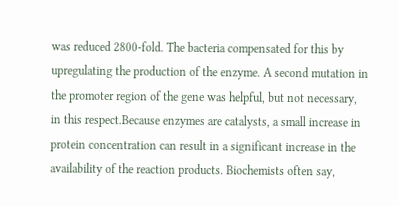was reduced 2800-fold. The bacteria compensated for this by upregulating the production of the enzyme. A second mutation in the promoter region of the gene was helpful, but not necessary, in this respect.Because enzymes are catalysts, a small increase in protein concentration can result in a significant increase in the availability of the reaction products. Biochemists often say,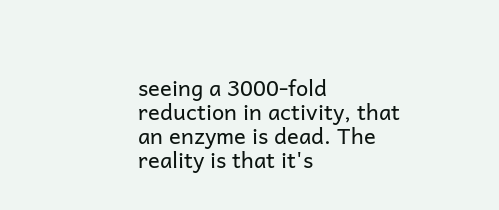seeing a 3000-fold reduction in activity, that an enzyme is dead. The reality is that it's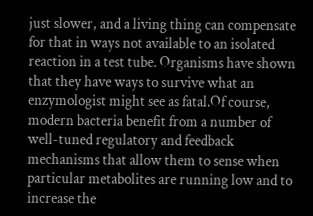just slower, and a living thing can compensate for that in ways not available to an isolated reaction in a test tube. Organisms have shown that they have ways to survive what an enzymologist might see as fatal.Of course, modern bacteria benefit from a number of well-tuned regulatory and feedback mechanisms that allow them to sense when particular metabolites are running low and to increase the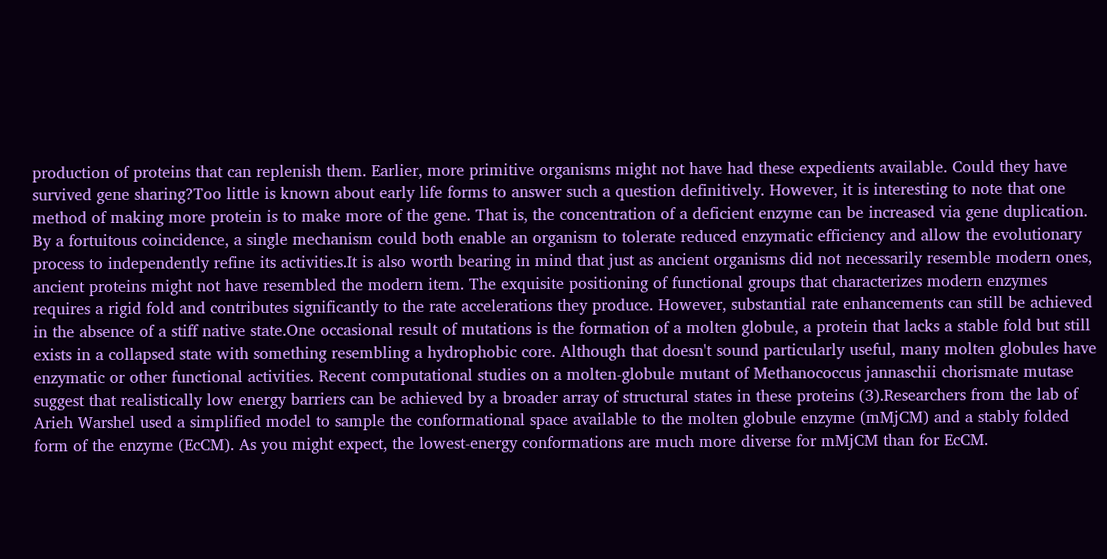production of proteins that can replenish them. Earlier, more primitive organisms might not have had these expedients available. Could they have survived gene sharing?Too little is known about early life forms to answer such a question definitively. However, it is interesting to note that one method of making more protein is to make more of the gene. That is, the concentration of a deficient enzyme can be increased via gene duplication. By a fortuitous coincidence, a single mechanism could both enable an organism to tolerate reduced enzymatic efficiency and allow the evolutionary process to independently refine its activities.It is also worth bearing in mind that just as ancient organisms did not necessarily resemble modern ones, ancient proteins might not have resembled the modern item. The exquisite positioning of functional groups that characterizes modern enzymes requires a rigid fold and contributes significantly to the rate accelerations they produce. However, substantial rate enhancements can still be achieved in the absence of a stiff native state.One occasional result of mutations is the formation of a molten globule, a protein that lacks a stable fold but still exists in a collapsed state with something resembling a hydrophobic core. Although that doesn't sound particularly useful, many molten globules have enzymatic or other functional activities. Recent computational studies on a molten-globule mutant of Methanococcus jannaschii chorismate mutase suggest that realistically low energy barriers can be achieved by a broader array of structural states in these proteins (3).Researchers from the lab of Arieh Warshel used a simplified model to sample the conformational space available to the molten globule enzyme (mMjCM) and a stably folded form of the enzyme (EcCM). As you might expect, the lowest-energy conformations are much more diverse for mMjCM than for EcCM.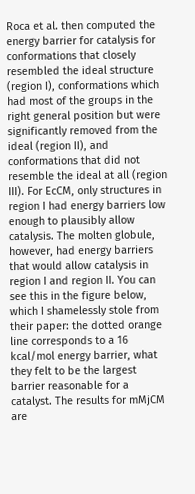Roca et al. then computed the energy barrier for catalysis for conformations that closely resembled the ideal structure (region I), conformations which had most of the groups in the right general position but were significantly removed from the ideal (region II), and conformations that did not resemble the ideal at all (region III). For EcCM, only structures in region I had energy barriers low enough to plausibly allow catalysis. The molten globule, however, had energy barriers that would allow catalysis in region I and region II. You can see this in the figure below, which I shamelessly stole from their paper: the dotted orange line corresponds to a 16 kcal/mol energy barrier, what they felt to be the largest barrier reasonable for a catalyst. The results for mMjCM are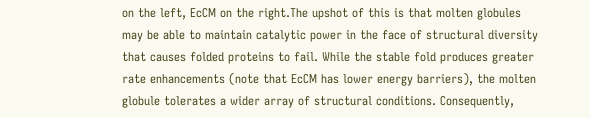on the left, EcCM on the right.The upshot of this is that molten globules may be able to maintain catalytic power in the face of structural diversity that causes folded proteins to fail. While the stable fold produces greater rate enhancements (note that EcCM has lower energy barriers), the molten globule tolerates a wider array of structural conditions. Consequently,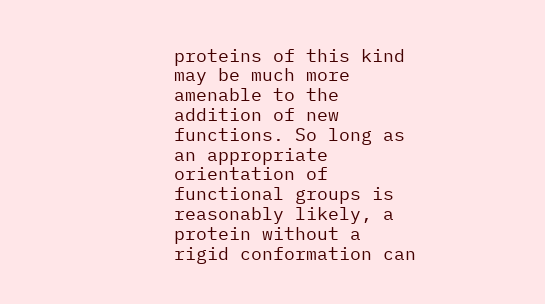proteins of this kind may be much more amenable to the addition of new functions. So long as an appropriate orientation of functional groups is reasonably likely, a protein without a rigid conformation can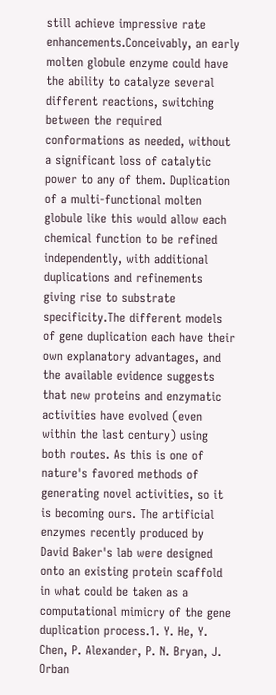still achieve impressive rate enhancements.Conceivably, an early molten globule enzyme could have the ability to catalyze several different reactions, switching between the required conformations as needed, without a significant loss of catalytic power to any of them. Duplication of a multi-functional molten globule like this would allow each chemical function to be refined independently, with additional duplications and refinements giving rise to substrate specificity.The different models of gene duplication each have their own explanatory advantages, and the available evidence suggests that new proteins and enzymatic activities have evolved (even within the last century) using both routes. As this is one of nature's favored methods of generating novel activities, so it is becoming ours. The artificial enzymes recently produced by David Baker's lab were designed onto an existing protein scaffold in what could be taken as a computational mimicry of the gene duplication process.1. Y. He, Y. Chen, P. Alexander, P. N. Bryan, J. Orban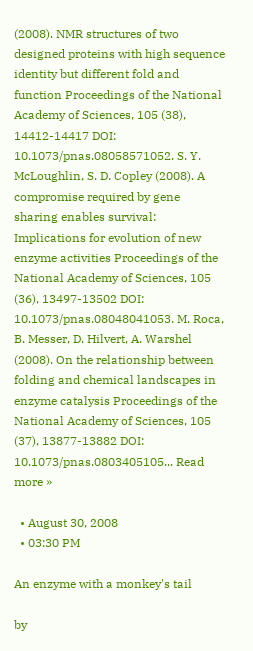(2008). NMR structures of two designed proteins with high sequence identity but different fold and function Proceedings of the National Academy of Sciences, 105 (38), 14412-14417 DOI: 10.1073/pnas.08058571052. S. Y. McLoughlin, S. D. Copley (2008). A compromise required by gene sharing enables survival: Implications for evolution of new enzyme activities Proceedings of the National Academy of Sciences, 105 (36), 13497-13502 DOI: 10.1073/pnas.08048041053. M. Roca, B. Messer, D. Hilvert, A. Warshel (2008). On the relationship between folding and chemical landscapes in enzyme catalysis Proceedings of the National Academy of Sciences, 105 (37), 13877-13882 DOI: 10.1073/pnas.0803405105... Read more »

  • August 30, 2008
  • 03:30 PM

An enzyme with a monkey's tail

by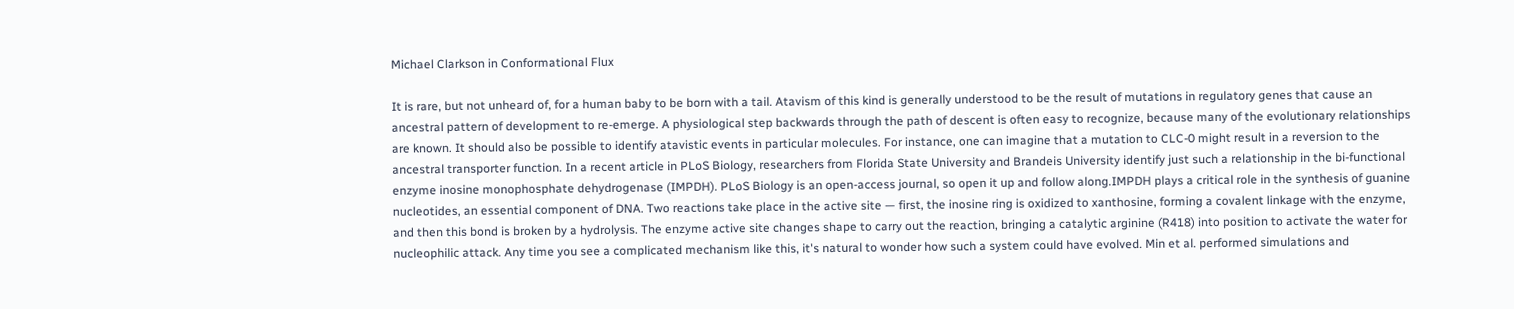Michael Clarkson in Conformational Flux

It is rare, but not unheard of, for a human baby to be born with a tail. Atavism of this kind is generally understood to be the result of mutations in regulatory genes that cause an ancestral pattern of development to re-emerge. A physiological step backwards through the path of descent is often easy to recognize, because many of the evolutionary relationships are known. It should also be possible to identify atavistic events in particular molecules. For instance, one can imagine that a mutation to CLC-0 might result in a reversion to the ancestral transporter function. In a recent article in PLoS Biology, researchers from Florida State University and Brandeis University identify just such a relationship in the bi-functional enzyme inosine monophosphate dehydrogenase (IMPDH). PLoS Biology is an open-access journal, so open it up and follow along.IMPDH plays a critical role in the synthesis of guanine nucleotides, an essential component of DNA. Two reactions take place in the active site — first, the inosine ring is oxidized to xanthosine, forming a covalent linkage with the enzyme, and then this bond is broken by a hydrolysis. The enzyme active site changes shape to carry out the reaction, bringing a catalytic arginine (R418) into position to activate the water for nucleophilic attack. Any time you see a complicated mechanism like this, it's natural to wonder how such a system could have evolved. Min et al. performed simulations and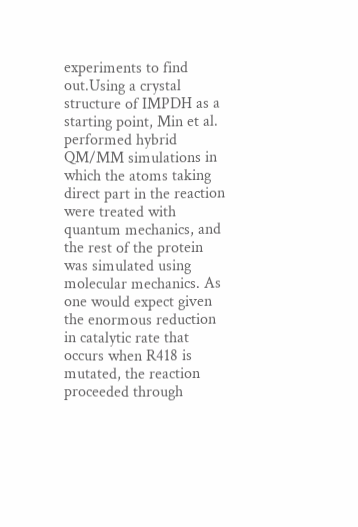experiments to find out.Using a crystal structure of IMPDH as a starting point, Min et al. performed hybrid QM/MM simulations in which the atoms taking direct part in the reaction were treated with quantum mechanics, and the rest of the protein was simulated using molecular mechanics. As one would expect given the enormous reduction in catalytic rate that occurs when R418 is mutated, the reaction proceeded through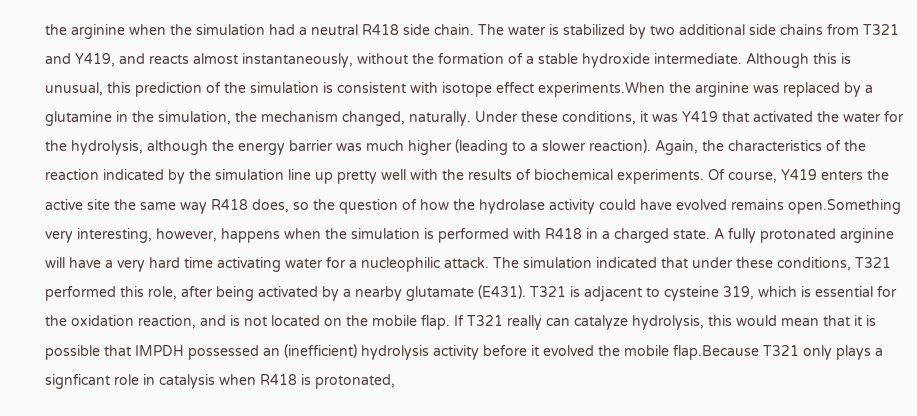the arginine when the simulation had a neutral R418 side chain. The water is stabilized by two additional side chains from T321 and Y419, and reacts almost instantaneously, without the formation of a stable hydroxide intermediate. Although this is unusual, this prediction of the simulation is consistent with isotope effect experiments.When the arginine was replaced by a glutamine in the simulation, the mechanism changed, naturally. Under these conditions, it was Y419 that activated the water for the hydrolysis, although the energy barrier was much higher (leading to a slower reaction). Again, the characteristics of the reaction indicated by the simulation line up pretty well with the results of biochemical experiments. Of course, Y419 enters the active site the same way R418 does, so the question of how the hydrolase activity could have evolved remains open.Something very interesting, however, happens when the simulation is performed with R418 in a charged state. A fully protonated arginine will have a very hard time activating water for a nucleophilic attack. The simulation indicated that under these conditions, T321 performed this role, after being activated by a nearby glutamate (E431). T321 is adjacent to cysteine 319, which is essential for the oxidation reaction, and is not located on the mobile flap. If T321 really can catalyze hydrolysis, this would mean that it is possible that IMPDH possessed an (inefficient) hydrolysis activity before it evolved the mobile flap.Because T321 only plays a signficant role in catalysis when R418 is protonated,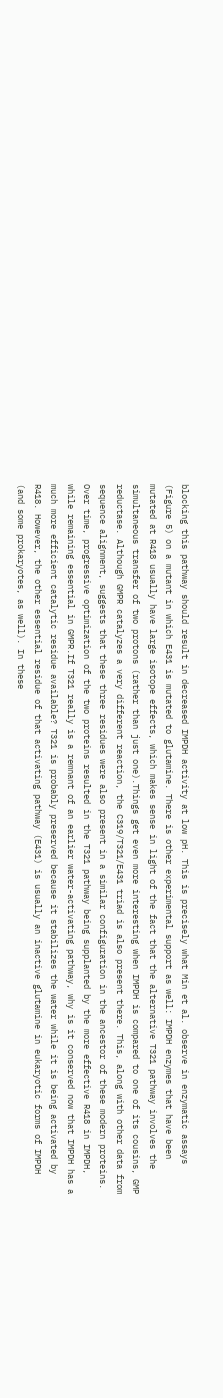blocking this pathway should result in decreased IMPDH activity at low pH. This is precisely what Min et al. observe in enzymatic assays (Figure 5) on a mutant in which E431 is mutated to glutamine. There is other experimental support as well: IMPDH enzymes that have been mutated at R418 usually have large isotope effects, which makes sense in light of the fact that the alternative T321 pathway involves the simultaneous transfer of two protons (rather than just one).Things get even more interesting when IMPDH is compared to one of its cousins, GMP reductase. Although GMPR catalyzes a very different reaction, the C319/T321/E431 triad is also present there. This, along with other data from sequence alignment, suggests that these three residues were also present in a similar configuration in the ancestor of these modern proteins. Over time, progressive optimization of the two proteins resulted in the T321 pathway being supplanted by the more effective R418 in IMPDH, while remaining essential in GMPR.If T321 really is a remnant of an earlier water-activating pathway, why is it conserved now that IMPDH has a much more efficient catalytic residue available? T321 is probably preserved because it stabilizes the water while it is being activated by R418. However, the other essential residue of that activating pathway (E431) is usually an inactive glutamine in eukaryotic forms of IMPDH (and some prokaryotes, as well). In these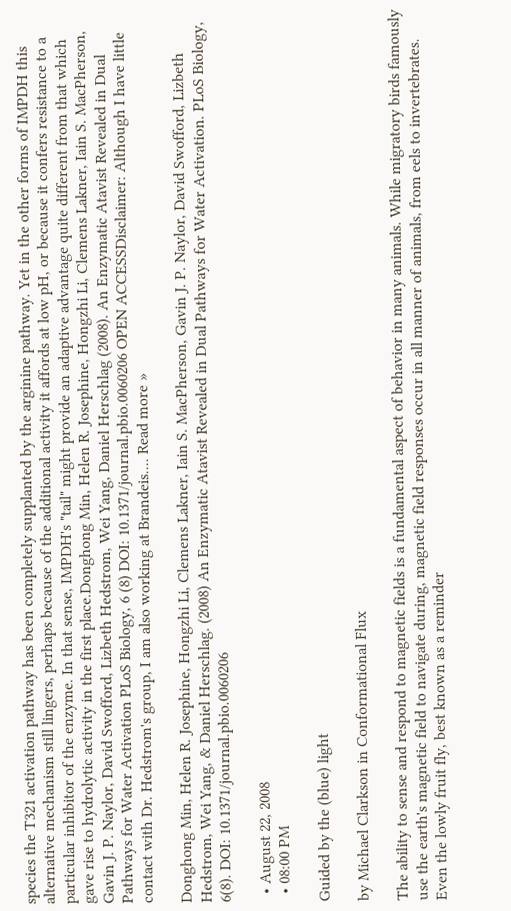species the T321 activation pathway has been completely supplanted by the arginine pathway. Yet in the other forms of IMPDH this alternative mechanism still lingers, perhaps because of the additional activity it affords at low pH, or because it confers resistance to a particular inhibitor of the enzyme. In that sense, IMPDH's "tail" might provide an adaptive advantage quite different from that which gave rise to hydrolytic activity in the first place.Donghong Min, Helen R. Josephine, Hongzhi Li, Clemens Lakner, Iain S. MacPherson, Gavin J. P. Naylor, David Swofford, Lizbeth Hedstrom, Wei Yang, Daniel Herschlag (2008). An Enzymatic Atavist Revealed in Dual Pathways for Water Activation PLoS Biology, 6 (8) DOI: 10.1371/journal.pbio.0060206 OPEN ACCESSDisclaimer: Although I have little contact with Dr. Hedstrom's group, I am also working at Brandeis.... Read more »

Donghong Min, Helen R. Josephine, Hongzhi Li, Clemens Lakner, Iain S. MacPherson, Gavin J. P. Naylor, David Swofford, Lizbeth Hedstrom, Wei Yang, & Daniel Herschlag. (2008) An Enzymatic Atavist Revealed in Dual Pathways for Water Activation. PLoS Biology, 6(8). DOI: 10.1371/journal.pbio.0060206

  • August 22, 2008
  • 08:00 PM

Guided by the (blue) light

by Michael Clarkson in Conformational Flux

The ability to sense and respond to magnetic fields is a fundamental aspect of behavior in many animals. While migratory birds famously use the earth's magnetic field to navigate during, magnetic field responses occur in all manner of animals, from eels to invertebrates. Even the lowly fruit fly, best known as a reminder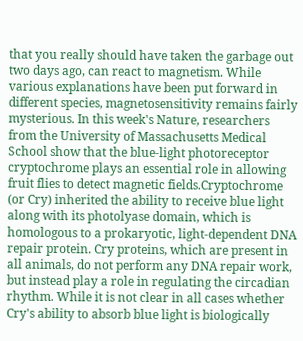that you really should have taken the garbage out two days ago, can react to magnetism. While various explanations have been put forward in different species, magnetosensitivity remains fairly mysterious. In this week's Nature, researchers from the University of Massachusetts Medical School show that the blue-light photoreceptor cryptochrome plays an essential role in allowing fruit flies to detect magnetic fields.Cryptochrome (or Cry) inherited the ability to receive blue light along with its photolyase domain, which is homologous to a prokaryotic, light-dependent DNA repair protein. Cry proteins, which are present in all animals, do not perform any DNA repair work, but instead play a role in regulating the circadian rhythm. While it is not clear in all cases whether Cry's ability to absorb blue light is biologically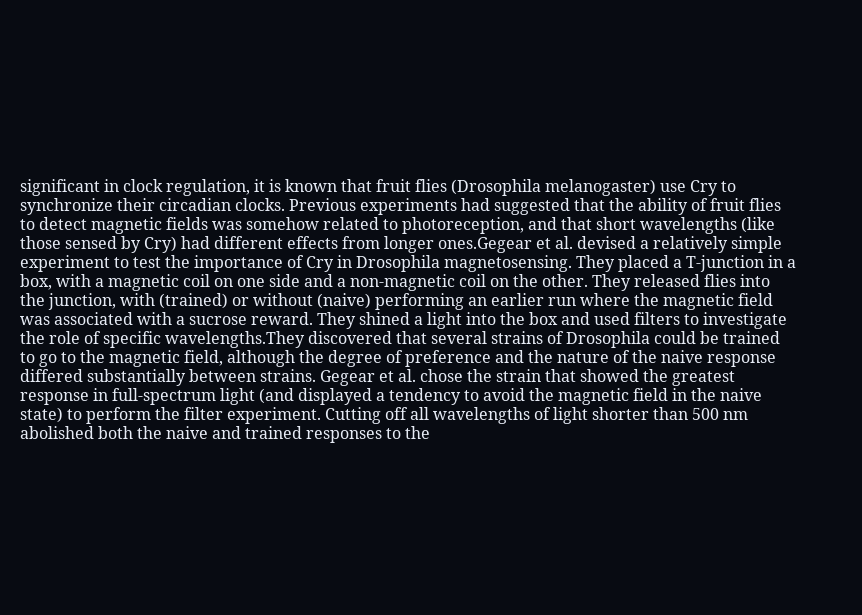significant in clock regulation, it is known that fruit flies (Drosophila melanogaster) use Cry to synchronize their circadian clocks. Previous experiments had suggested that the ability of fruit flies to detect magnetic fields was somehow related to photoreception, and that short wavelengths (like those sensed by Cry) had different effects from longer ones.Gegear et al. devised a relatively simple experiment to test the importance of Cry in Drosophila magnetosensing. They placed a T-junction in a box, with a magnetic coil on one side and a non-magnetic coil on the other. They released flies into the junction, with (trained) or without (naive) performing an earlier run where the magnetic field was associated with a sucrose reward. They shined a light into the box and used filters to investigate the role of specific wavelengths.They discovered that several strains of Drosophila could be trained to go to the magnetic field, although the degree of preference and the nature of the naive response differed substantially between strains. Gegear et al. chose the strain that showed the greatest response in full-spectrum light (and displayed a tendency to avoid the magnetic field in the naive state) to perform the filter experiment. Cutting off all wavelengths of light shorter than 500 nm abolished both the naive and trained responses to the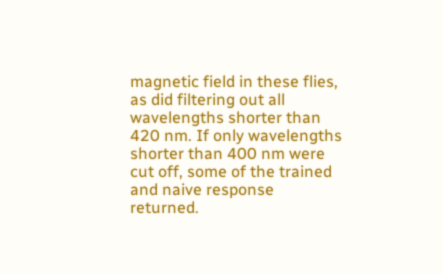magnetic field in these flies, as did filtering out all wavelengths shorter than 420 nm. If only wavelengths shorter than 400 nm were cut off, some of the trained and naive response returned.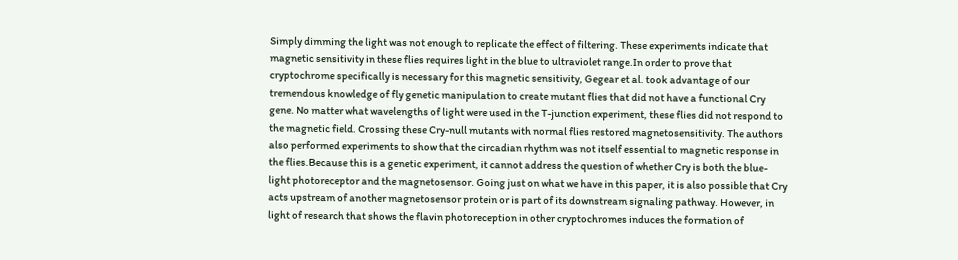Simply dimming the light was not enough to replicate the effect of filtering. These experiments indicate that magnetic sensitivity in these flies requires light in the blue to ultraviolet range.In order to prove that cryptochrome specifically is necessary for this magnetic sensitivity, Gegear et al. took advantage of our tremendous knowledge of fly genetic manipulation to create mutant flies that did not have a functional Cry gene. No matter what wavelengths of light were used in the T-junction experiment, these flies did not respond to the magnetic field. Crossing these Cry-null mutants with normal flies restored magnetosensitivity. The authors also performed experiments to show that the circadian rhythm was not itself essential to magnetic response in the flies.Because this is a genetic experiment, it cannot address the question of whether Cry is both the blue-light photoreceptor and the magnetosensor. Going just on what we have in this paper, it is also possible that Cry acts upstream of another magnetosensor protein or is part of its downstream signaling pathway. However, in light of research that shows the flavin photoreception in other cryptochromes induces the formation of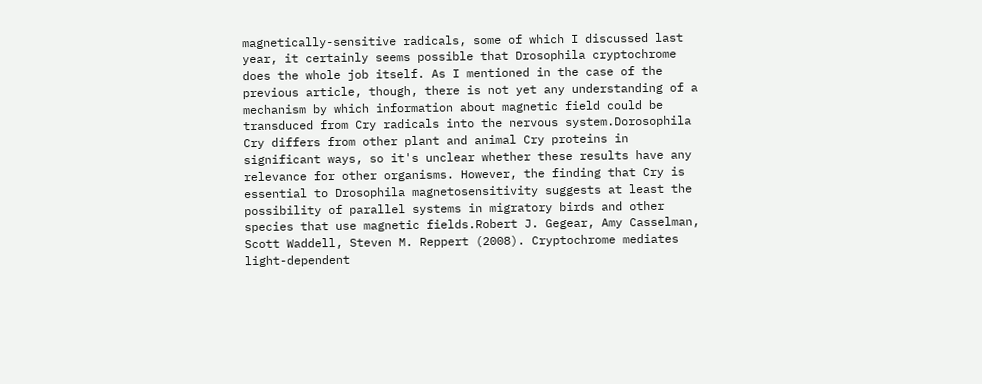magnetically-sensitive radicals, some of which I discussed last year, it certainly seems possible that Drosophila cryptochrome does the whole job itself. As I mentioned in the case of the previous article, though, there is not yet any understanding of a mechanism by which information about magnetic field could be transduced from Cry radicals into the nervous system.Dorosophila Cry differs from other plant and animal Cry proteins in significant ways, so it's unclear whether these results have any relevance for other organisms. However, the finding that Cry is essential to Drosophila magnetosensitivity suggests at least the possibility of parallel systems in migratory birds and other species that use magnetic fields.Robert J. Gegear, Amy Casselman, Scott Waddell, Steven M. Reppert (2008). Cryptochrome mediates light-dependent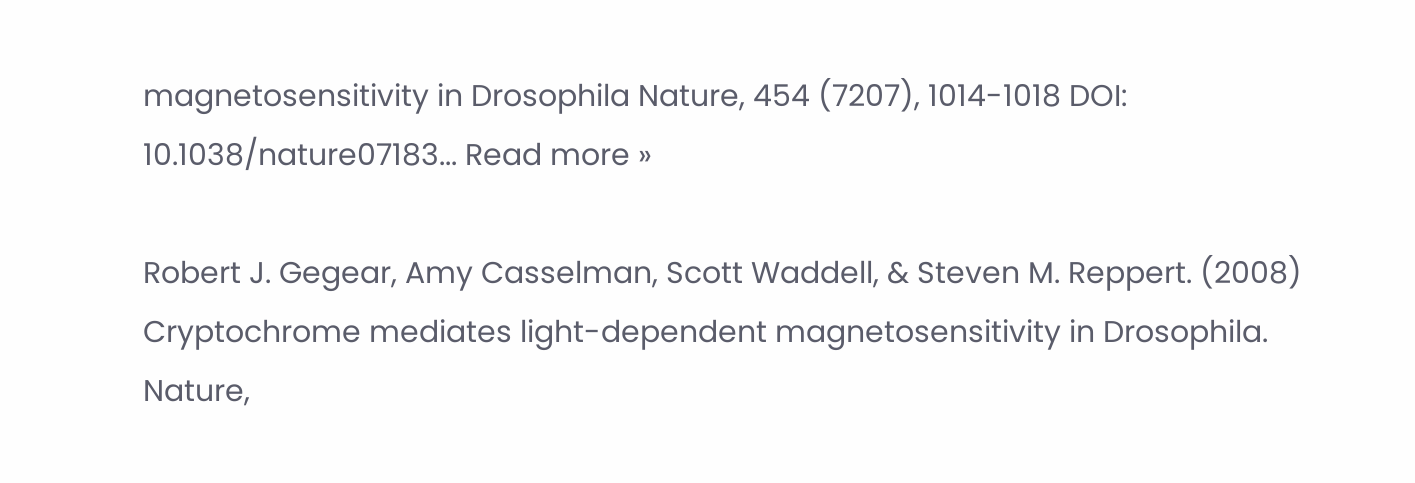magnetosensitivity in Drosophila Nature, 454 (7207), 1014-1018 DOI: 10.1038/nature07183... Read more »

Robert J. Gegear, Amy Casselman, Scott Waddell, & Steven M. Reppert. (2008) Cryptochrome mediates light-dependent magnetosensitivity in Drosophila. Nature,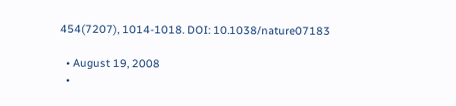454(7207), 1014-1018. DOI: 10.1038/nature07183

  • August 19, 2008
  •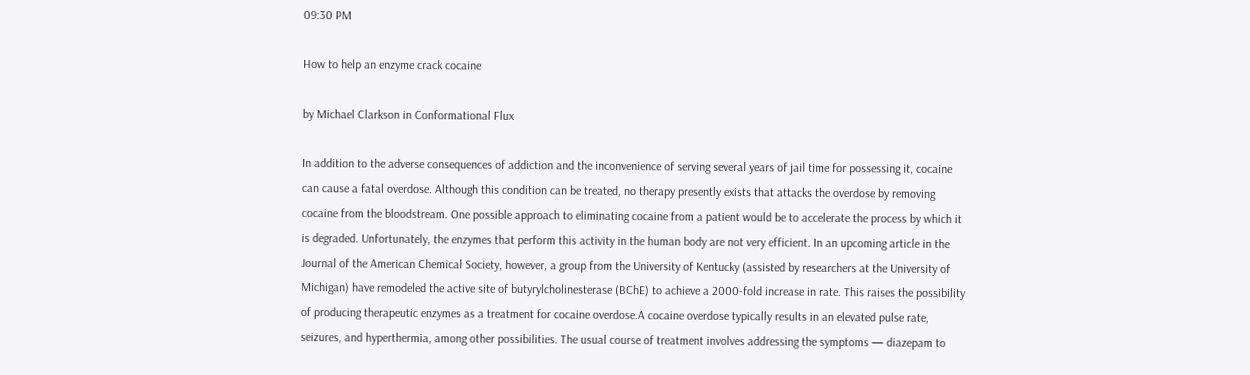09:30 PM

How to help an enzyme crack cocaine

by Michael Clarkson in Conformational Flux

In addition to the adverse consequences of addiction and the inconvenience of serving several years of jail time for possessing it, cocaine can cause a fatal overdose. Although this condition can be treated, no therapy presently exists that attacks the overdose by removing cocaine from the bloodstream. One possible approach to eliminating cocaine from a patient would be to accelerate the process by which it is degraded. Unfortunately, the enzymes that perform this activity in the human body are not very efficient. In an upcoming article in the Journal of the American Chemical Society, however, a group from the University of Kentucky (assisted by researchers at the University of Michigan) have remodeled the active site of butyrylcholinesterase (BChE) to achieve a 2000-fold increase in rate. This raises the possibility of producing therapeutic enzymes as a treatment for cocaine overdose.A cocaine overdose typically results in an elevated pulse rate, seizures, and hyperthermia, among other possibilities. The usual course of treatment involves addressing the symptoms — diazepam to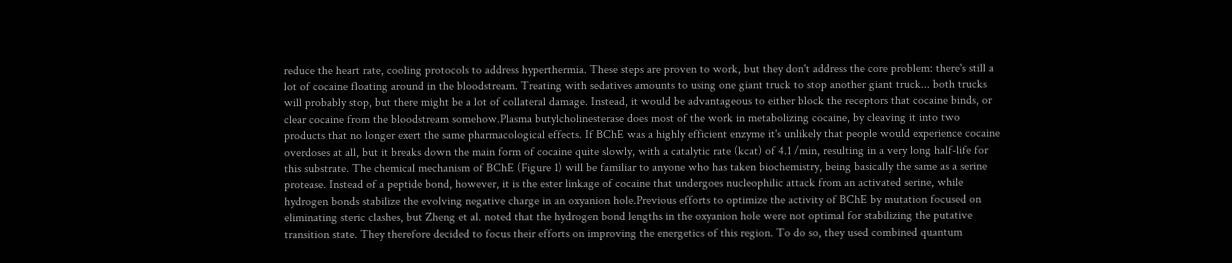reduce the heart rate, cooling protocols to address hyperthermia. These steps are proven to work, but they don't address the core problem: there's still a lot of cocaine floating around in the bloodstream. Treating with sedatives amounts to using one giant truck to stop another giant truck... both trucks will probably stop, but there might be a lot of collateral damage. Instead, it would be advantageous to either block the receptors that cocaine binds, or clear cocaine from the bloodstream somehow.Plasma butylcholinesterase does most of the work in metabolizing cocaine, by cleaving it into two products that no longer exert the same pharmacological effects. If BChE was a highly efficient enzyme it's unlikely that people would experience cocaine overdoses at all, but it breaks down the main form of cocaine quite slowly, with a catalytic rate (kcat) of 4.1 /min, resulting in a very long half-life for this substrate. The chemical mechanism of BChE (Figure 1) will be familiar to anyone who has taken biochemistry, being basically the same as a serine protease. Instead of a peptide bond, however, it is the ester linkage of cocaine that undergoes nucleophilic attack from an activated serine, while hydrogen bonds stabilize the evolving negative charge in an oxyanion hole.Previous efforts to optimize the activity of BChE by mutation focused on eliminating steric clashes, but Zheng et al. noted that the hydrogen bond lengths in the oxyanion hole were not optimal for stabilizing the putative transition state. They therefore decided to focus their efforts on improving the energetics of this region. To do so, they used combined quantum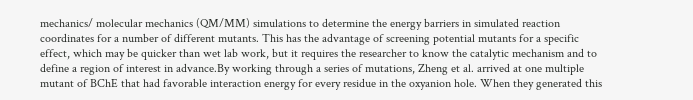mechanics/ molecular mechanics (QM/MM) simulations to determine the energy barriers in simulated reaction coordinates for a number of different mutants. This has the advantage of screening potential mutants for a specific effect, which may be quicker than wet lab work, but it requires the researcher to know the catalytic mechanism and to define a region of interest in advance.By working through a series of mutations, Zheng et al. arrived at one multiple mutant of BChE that had favorable interaction energy for every residue in the oxyanion hole. When they generated this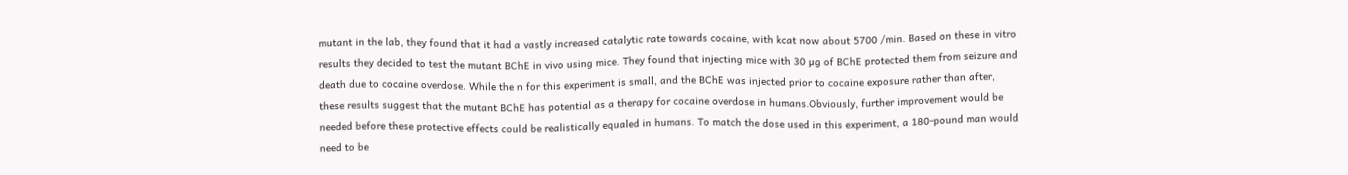mutant in the lab, they found that it had a vastly increased catalytic rate towards cocaine, with kcat now about 5700 /min. Based on these in vitro results they decided to test the mutant BChE in vivo using mice. They found that injecting mice with 30 µg of BChE protected them from seizure and death due to cocaine overdose. While the n for this experiment is small, and the BChE was injected prior to cocaine exposure rather than after, these results suggest that the mutant BChE has potential as a therapy for cocaine overdose in humans.Obviously, further improvement would be needed before these protective effects could be realistically equaled in humans. To match the dose used in this experiment, a 180-pound man would need to be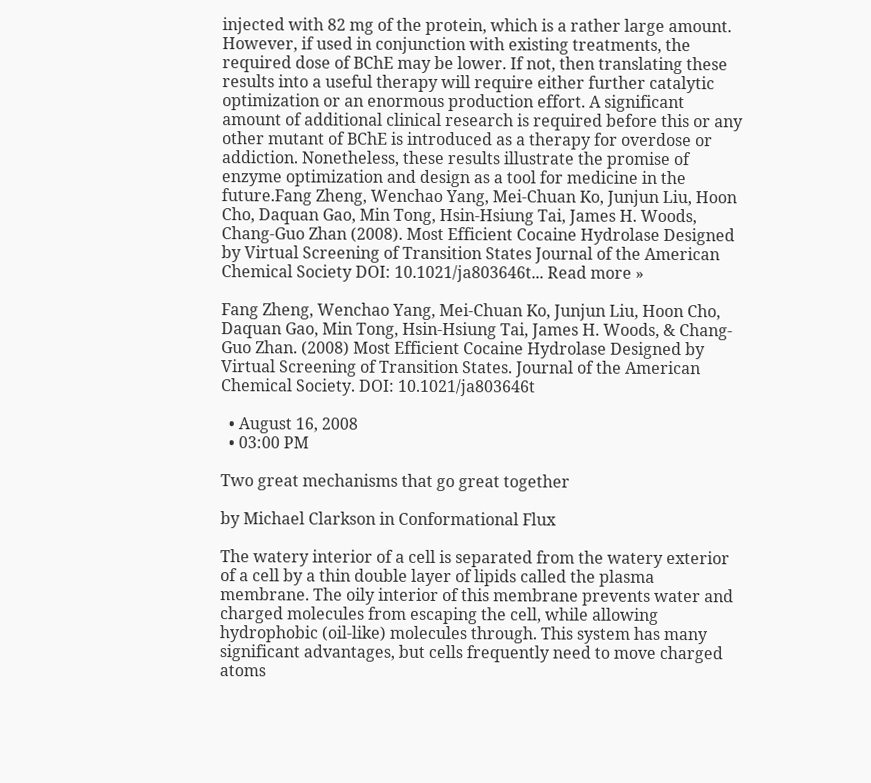injected with 82 mg of the protein, which is a rather large amount. However, if used in conjunction with existing treatments, the required dose of BChE may be lower. If not, then translating these results into a useful therapy will require either further catalytic optimization or an enormous production effort. A significant amount of additional clinical research is required before this or any other mutant of BChE is introduced as a therapy for overdose or addiction. Nonetheless, these results illustrate the promise of enzyme optimization and design as a tool for medicine in the future.Fang Zheng, Wenchao Yang, Mei-Chuan Ko, Junjun Liu, Hoon Cho, Daquan Gao, Min Tong, Hsin-Hsiung Tai, James H. Woods, Chang-Guo Zhan (2008). Most Efficient Cocaine Hydrolase Designed by Virtual Screening of Transition States Journal of the American Chemical Society DOI: 10.1021/ja803646t... Read more »

Fang Zheng, Wenchao Yang, Mei-Chuan Ko, Junjun Liu, Hoon Cho, Daquan Gao, Min Tong, Hsin-Hsiung Tai, James H. Woods, & Chang-Guo Zhan. (2008) Most Efficient Cocaine Hydrolase Designed by Virtual Screening of Transition States. Journal of the American Chemical Society. DOI: 10.1021/ja803646t

  • August 16, 2008
  • 03:00 PM

Two great mechanisms that go great together

by Michael Clarkson in Conformational Flux

The watery interior of a cell is separated from the watery exterior of a cell by a thin double layer of lipids called the plasma membrane. The oily interior of this membrane prevents water and charged molecules from escaping the cell, while allowing hydrophobic (oil-like) molecules through. This system has many significant advantages, but cells frequently need to move charged atoms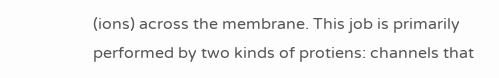(ions) across the membrane. This job is primarily performed by two kinds of protiens: channels that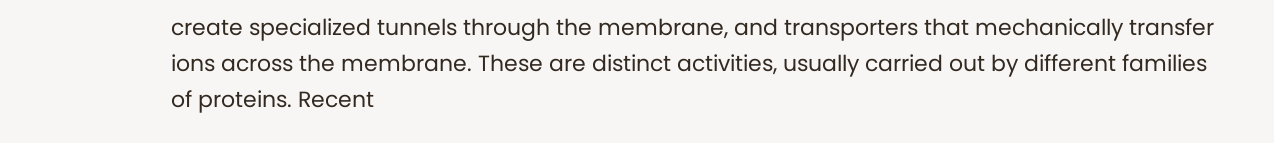create specialized tunnels through the membrane, and transporters that mechanically transfer ions across the membrane. These are distinct activities, usually carried out by different families of proteins. Recent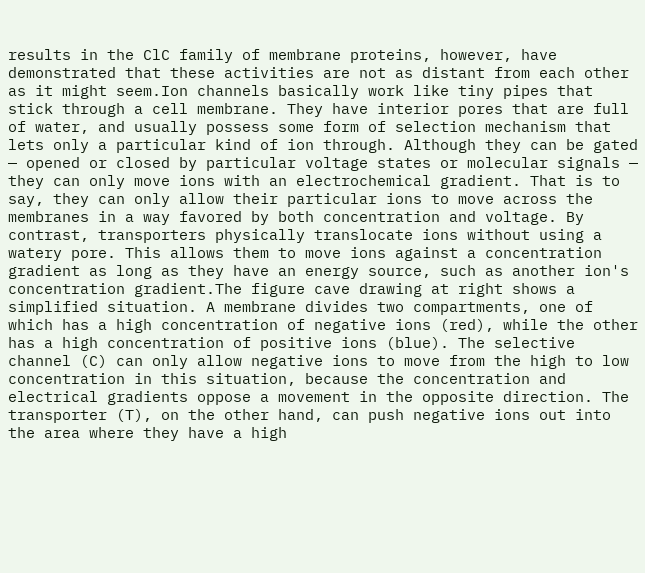results in the ClC family of membrane proteins, however, have demonstrated that these activities are not as distant from each other as it might seem.Ion channels basically work like tiny pipes that stick through a cell membrane. They have interior pores that are full of water, and usually possess some form of selection mechanism that lets only a particular kind of ion through. Although they can be gated — opened or closed by particular voltage states or molecular signals — they can only move ions with an electrochemical gradient. That is to say, they can only allow their particular ions to move across the membranes in a way favored by both concentration and voltage. By contrast, transporters physically translocate ions without using a watery pore. This allows them to move ions against a concentration gradient as long as they have an energy source, such as another ion's concentration gradient.The figure cave drawing at right shows a simplified situation. A membrane divides two compartments, one of which has a high concentration of negative ions (red), while the other has a high concentration of positive ions (blue). The selective channel (C) can only allow negative ions to move from the high to low concentration in this situation, because the concentration and electrical gradients oppose a movement in the opposite direction. The transporter (T), on the other hand, can push negative ions out into the area where they have a high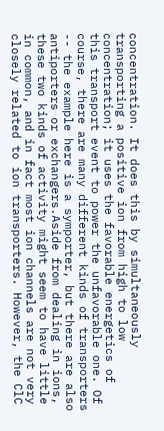concentration. It does this by simultaneously transporting a positive ion from high to low concentration; it uses the favorable energetics of this transport event to power the unfavorable one. Of course, there are many different kinds of transporters -- the example here is a symporter, but there are also antiporters or exchangers.Aside from dealing in ions, these two kinds of activity might seem to have little in common, and in fact most ion channels are not very closely related to ion transporters. However, the ClC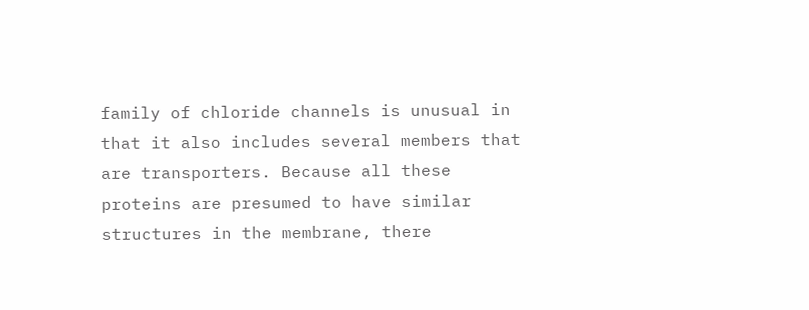family of chloride channels is unusual in that it also includes several members that are transporters. Because all these proteins are presumed to have similar structures in the membrane, there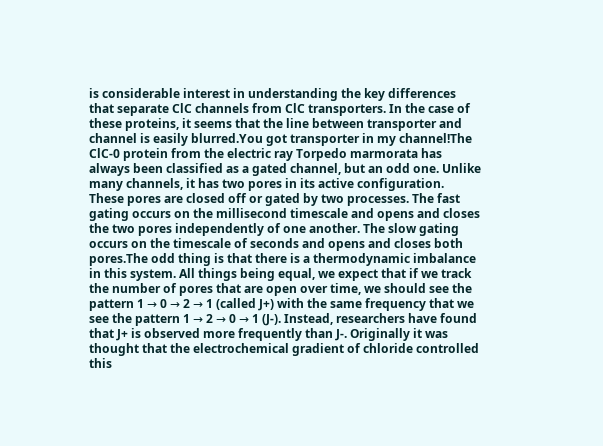is considerable interest in understanding the key differences that separate ClC channels from ClC transporters. In the case of these proteins, it seems that the line between transporter and channel is easily blurred.You got transporter in my channel!The ClC-0 protein from the electric ray Torpedo marmorata has always been classified as a gated channel, but an odd one. Unlike many channels, it has two pores in its active configuration. These pores are closed off or gated by two processes. The fast gating occurs on the millisecond timescale and opens and closes the two pores independently of one another. The slow gating occurs on the timescale of seconds and opens and closes both pores.The odd thing is that there is a thermodynamic imbalance in this system. All things being equal, we expect that if we track the number of pores that are open over time, we should see the pattern 1 → 0 → 2 → 1 (called J+) with the same frequency that we see the pattern 1 → 2 → 0 → 1 (J-). Instead, researchers have found that J+ is observed more frequently than J-. Originally it was thought that the electrochemical gradient of chloride controlled this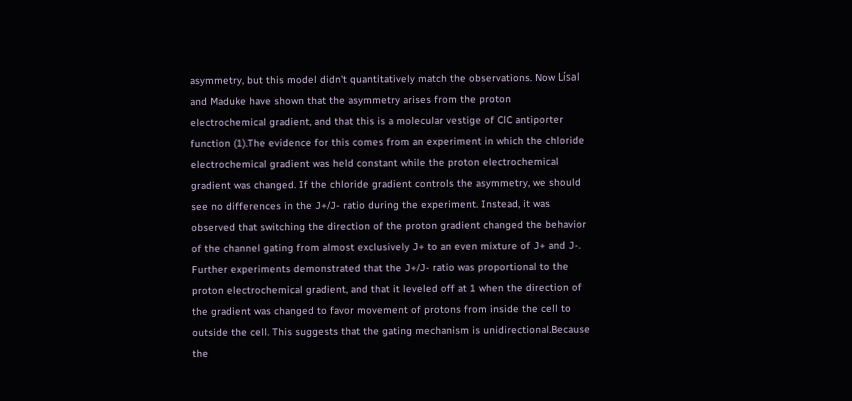asymmetry, but this model didn't quantitatively match the observations. Now Lísal and Maduke have shown that the asymmetry arises from the proton electrochemical gradient, and that this is a molecular vestige of ClC antiporter function (1).The evidence for this comes from an experiment in which the chloride electrochemical gradient was held constant while the proton electrochemical gradient was changed. If the chloride gradient controls the asymmetry, we should see no differences in the J+/J- ratio during the experiment. Instead, it was observed that switching the direction of the proton gradient changed the behavior of the channel gating from almost exclusively J+ to an even mixture of J+ and J-. Further experiments demonstrated that the J+/J- ratio was proportional to the proton electrochemical gradient, and that it leveled off at 1 when the direction of the gradient was changed to favor movement of protons from inside the cell to outside the cell. This suggests that the gating mechanism is unidirectional.Because the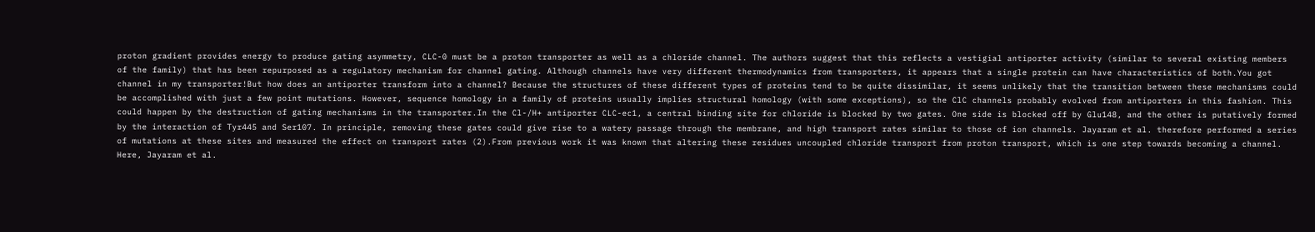proton gradient provides energy to produce gating asymmetry, CLC-0 must be a proton transporter as well as a chloride channel. The authors suggest that this reflects a vestigial antiporter activity (similar to several existing members of the family) that has been repurposed as a regulatory mechanism for channel gating. Although channels have very different thermodynamics from transporters, it appears that a single protein can have characteristics of both.You got channel in my transporter!But how does an antiporter transform into a channel? Because the structures of these different types of proteins tend to be quite dissimilar, it seems unlikely that the transition between these mechanisms could be accomplished with just a few point mutations. However, sequence homology in a family of proteins usually implies structural homology (with some exceptions), so the ClC channels probably evolved from antiporters in this fashion. This could happen by the destruction of gating mechanisms in the transporter.In the Cl-/H+ antiporter CLC-ec1, a central binding site for chloride is blocked by two gates. One side is blocked off by Glu148, and the other is putatively formed by the interaction of Tyr445 and Ser107. In principle, removing these gates could give rise to a watery passage through the membrane, and high transport rates similar to those of ion channels. Jayaram et al. therefore performed a series of mutations at these sites and measured the effect on transport rates (2).From previous work it was known that altering these residues uncoupled chloride transport from proton transport, which is one step towards becoming a channel. Here, Jayaram et al.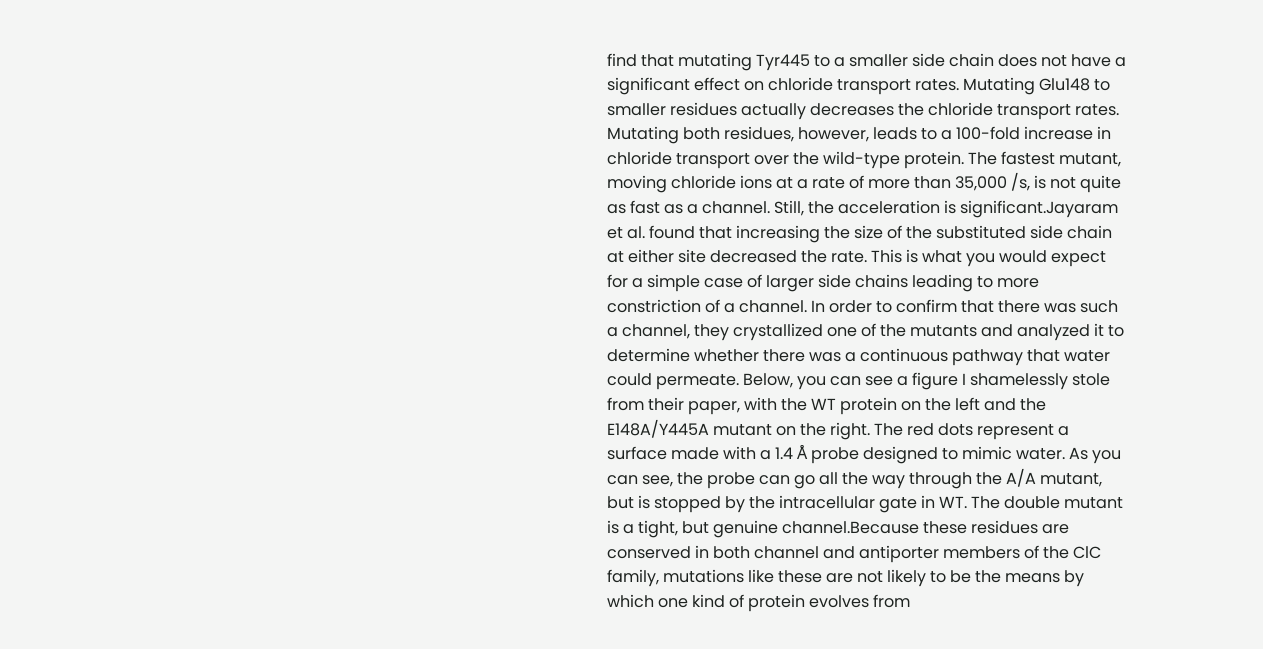find that mutating Tyr445 to a smaller side chain does not have a significant effect on chloride transport rates. Mutating Glu148 to smaller residues actually decreases the chloride transport rates. Mutating both residues, however, leads to a 100-fold increase in chloride transport over the wild-type protein. The fastest mutant, moving chloride ions at a rate of more than 35,000 /s, is not quite as fast as a channel. Still, the acceleration is significant.Jayaram et al. found that increasing the size of the substituted side chain at either site decreased the rate. This is what you would expect for a simple case of larger side chains leading to more constriction of a channel. In order to confirm that there was such a channel, they crystallized one of the mutants and analyzed it to determine whether there was a continuous pathway that water could permeate. Below, you can see a figure I shamelessly stole from their paper, with the WT protein on the left and the E148A/Y445A mutant on the right. The red dots represent a surface made with a 1.4 Å probe designed to mimic water. As you can see, the probe can go all the way through the A/A mutant, but is stopped by the intracellular gate in WT. The double mutant is a tight, but genuine channel.Because these residues are conserved in both channel and antiporter members of the ClC family, mutations like these are not likely to be the means by which one kind of protein evolves from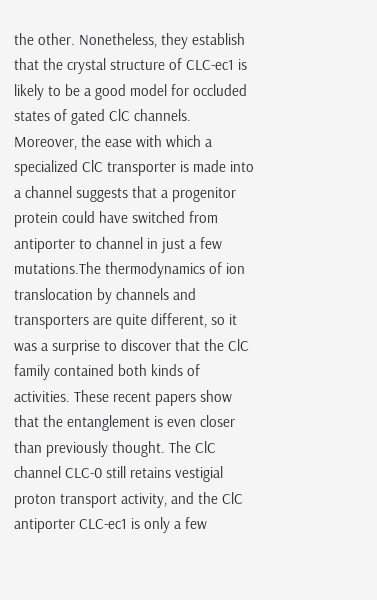the other. Nonetheless, they establish that the crystal structure of CLC-ec1 is likely to be a good model for occluded states of gated ClC channels. Moreover, the ease with which a specialized ClC transporter is made into a channel suggests that a progenitor protein could have switched from antiporter to channel in just a few mutations.The thermodynamics of ion translocation by channels and transporters are quite different, so it was a surprise to discover that the ClC family contained both kinds of activities. These recent papers show that the entanglement is even closer than previously thought. The ClC channel CLC-0 still retains vestigial proton transport activity, and the ClC antiporter CLC-ec1 is only a few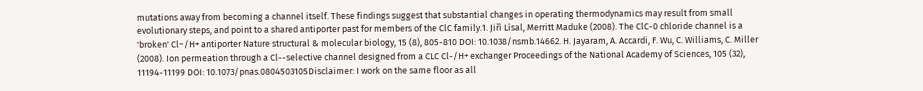mutations away from becoming a channel itself. These findings suggest that substantial changes in operating thermodynamics may result from small evolutionary steps, and point to a shared antiporter past for members of the ClC family.1. Jiří Lísal, Merritt Maduke (2008). The ClC-0 chloride channel is a 'broken' Cl−/H+ antiporter Nature structural & molecular biology, 15 (8), 805-810 DOI: 10.1038/nsmb.14662. H. Jayaram, A. Accardi, F. Wu, C. Williams, C. Miller (2008). Ion permeation through a Cl--selective channel designed from a CLC Cl-/H+ exchanger Proceedings of the National Academy of Sciences, 105 (32), 11194-11199 DOI: 10.1073/pnas.0804503105Disclaimer: I work on the same floor as all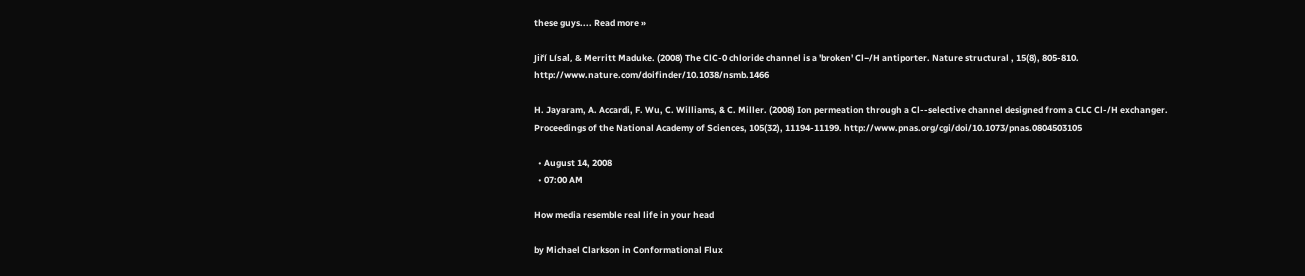these guys.... Read more »

Jiří Lísal, & Merritt Maduke. (2008) The ClC-0 chloride channel is a 'broken' Cl−/H antiporter. Nature structural , 15(8), 805-810. http://www.nature.com/doifinder/10.1038/nsmb.1466

H. Jayaram, A. Accardi, F. Wu, C. Williams, & C. Miller. (2008) Ion permeation through a Cl--selective channel designed from a CLC Cl-/H exchanger. Proceedings of the National Academy of Sciences, 105(32), 11194-11199. http://www.pnas.org/cgi/doi/10.1073/pnas.0804503105

  • August 14, 2008
  • 07:00 AM

How media resemble real life in your head

by Michael Clarkson in Conformational Flux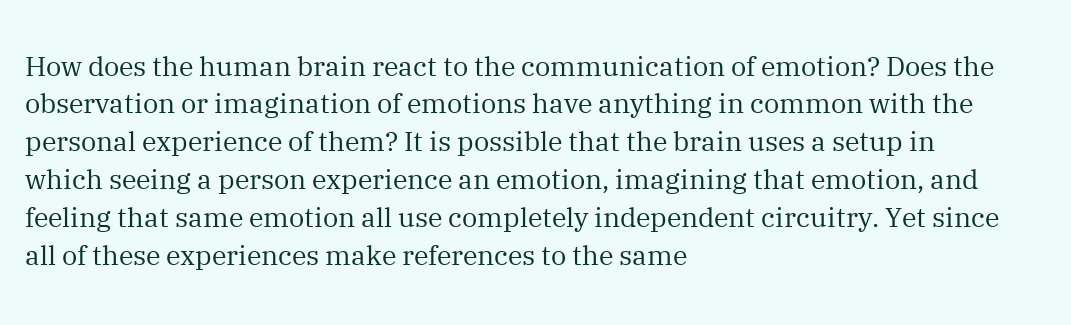How does the human brain react to the communication of emotion? Does the observation or imagination of emotions have anything in common with the personal experience of them? It is possible that the brain uses a setup in which seeing a person experience an emotion, imagining that emotion, and feeling that same emotion all use completely independent circuitry. Yet since all of these experiences make references to the same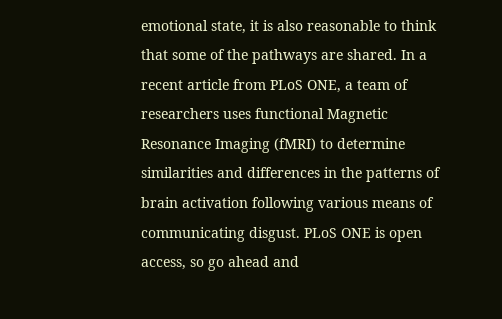emotional state, it is also reasonable to think that some of the pathways are shared. In a recent article from PLoS ONE, a team of researchers uses functional Magnetic Resonance Imaging (fMRI) to determine similarities and differences in the patterns of brain activation following various means of communicating disgust. PLoS ONE is open access, so go ahead and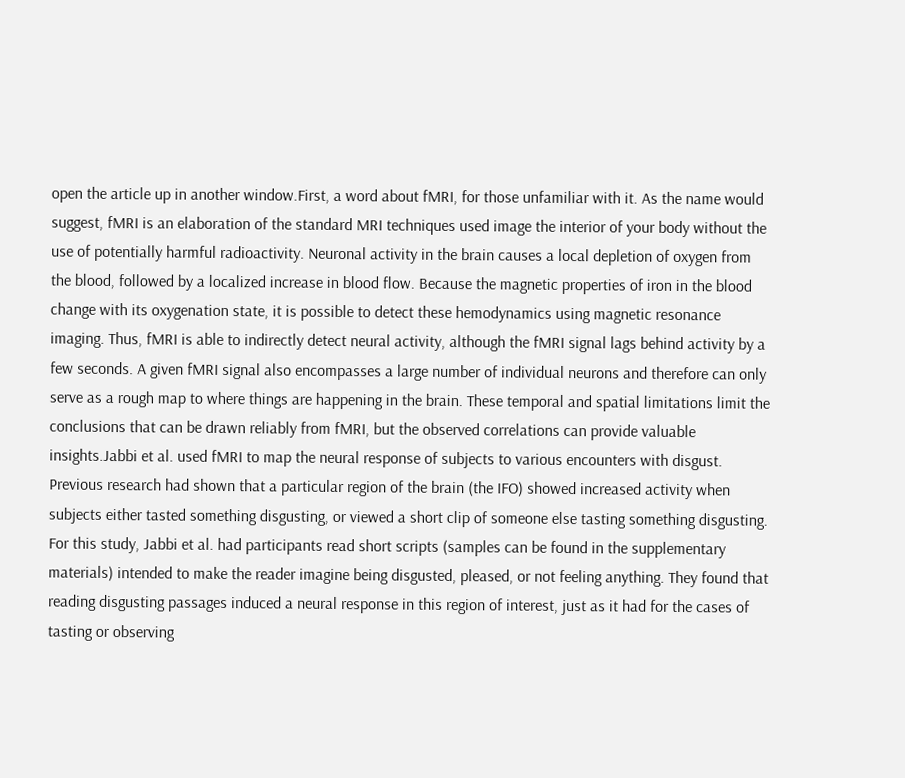open the article up in another window.First, a word about fMRI, for those unfamiliar with it. As the name would suggest, fMRI is an elaboration of the standard MRI techniques used image the interior of your body without the use of potentially harmful radioactivity. Neuronal activity in the brain causes a local depletion of oxygen from the blood, followed by a localized increase in blood flow. Because the magnetic properties of iron in the blood change with its oxygenation state, it is possible to detect these hemodynamics using magnetic resonance imaging. Thus, fMRI is able to indirectly detect neural activity, although the fMRI signal lags behind activity by a few seconds. A given fMRI signal also encompasses a large number of individual neurons and therefore can only serve as a rough map to where things are happening in the brain. These temporal and spatial limitations limit the conclusions that can be drawn reliably from fMRI, but the observed correlations can provide valuable insights.Jabbi et al. used fMRI to map the neural response of subjects to various encounters with disgust. Previous research had shown that a particular region of the brain (the IFO) showed increased activity when subjects either tasted something disgusting, or viewed a short clip of someone else tasting something disgusting. For this study, Jabbi et al. had participants read short scripts (samples can be found in the supplementary materials) intended to make the reader imagine being disgusted, pleased, or not feeling anything. They found that reading disgusting passages induced a neural response in this region of interest, just as it had for the cases of tasting or observing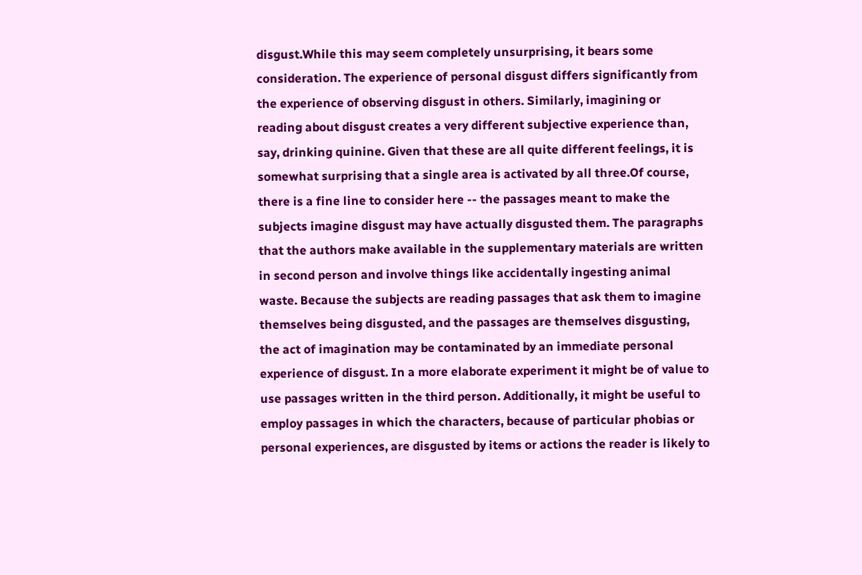disgust.While this may seem completely unsurprising, it bears some consideration. The experience of personal disgust differs significantly from the experience of observing disgust in others. Similarly, imagining or reading about disgust creates a very different subjective experience than, say, drinking quinine. Given that these are all quite different feelings, it is somewhat surprising that a single area is activated by all three.Of course, there is a fine line to consider here -- the passages meant to make the subjects imagine disgust may have actually disgusted them. The paragraphs that the authors make available in the supplementary materials are written in second person and involve things like accidentally ingesting animal waste. Because the subjects are reading passages that ask them to imagine themselves being disgusted, and the passages are themselves disgusting, the act of imagination may be contaminated by an immediate personal experience of disgust. In a more elaborate experiment it might be of value to use passages written in the third person. Additionally, it might be useful to employ passages in which the characters, because of particular phobias or personal experiences, are disgusted by items or actions the reader is likely to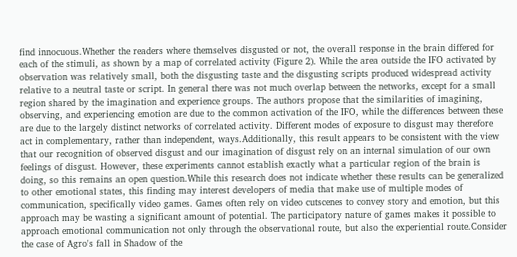find innocuous.Whether the readers where themselves disgusted or not, the overall response in the brain differed for each of the stimuli, as shown by a map of correlated activity (Figure 2). While the area outside the IFO activated by observation was relatively small, both the disgusting taste and the disgusting scripts produced widespread activity relative to a neutral taste or script. In general there was not much overlap between the networks, except for a small region shared by the imagination and experience groups. The authors propose that the similarities of imagining, observing, and experiencing emotion are due to the common activation of the IFO, while the differences between these are due to the largely distinct networks of correlated activity. Different modes of exposure to disgust may therefore act in complementary, rather than independent, ways.Additionally, this result appears to be consistent with the view that our recognition of observed disgust and our imagination of disgust rely on an internal simulation of our own feelings of disgust. However, these experiments cannot establish exactly what a particular region of the brain is doing, so this remains an open question.While this research does not indicate whether these results can be generalized to other emotional states, this finding may interest developers of media that make use of multiple modes of communication, specifically video games. Games often rely on video cutscenes to convey story and emotion, but this approach may be wasting a significant amount of potential. The participatory nature of games makes it possible to approach emotional communication not only through the observational route, but also the experiential route.Consider the case of Agro's fall in Shadow of the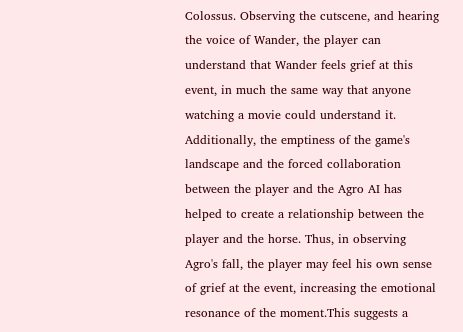Colossus. Observing the cutscene, and hearing the voice of Wander, the player can understand that Wander feels grief at this event, in much the same way that anyone watching a movie could understand it. Additionally, the emptiness of the game's landscape and the forced collaboration between the player and the Agro AI has helped to create a relationship between the player and the horse. Thus, in observing Agro's fall, the player may feel his own sense of grief at the event, increasing the emotional resonance of the moment.This suggests a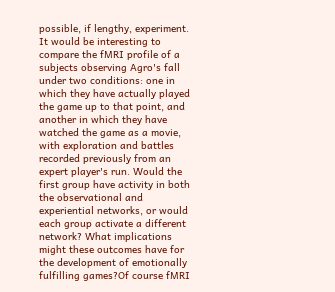possible, if lengthy, experiment. It would be interesting to compare the fMRI profile of a subjects observing Agro's fall under two conditions: one in which they have actually played the game up to that point, and another in which they have watched the game as a movie, with exploration and battles recorded previously from an expert player's run. Would the first group have activity in both the observational and experiential networks, or would each group activate a different network? What implications might these outcomes have for the development of emotionally fulfilling games?Of course fMRI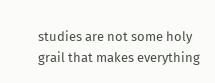studies are not some holy grail that makes everything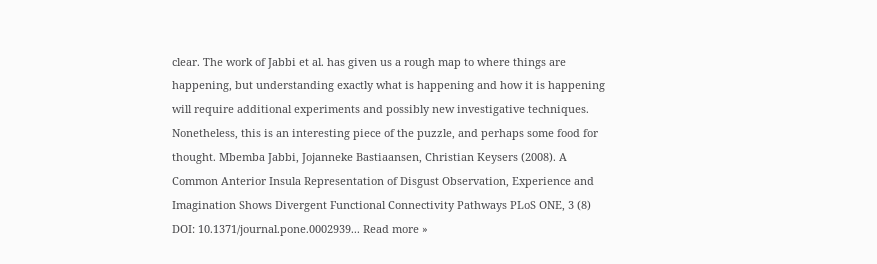clear. The work of Jabbi et al. has given us a rough map to where things are happening, but understanding exactly what is happening and how it is happening will require additional experiments and possibly new investigative techniques. Nonetheless, this is an interesting piece of the puzzle, and perhaps some food for thought. Mbemba Jabbi, Jojanneke Bastiaansen, Christian Keysers (2008). A Common Anterior Insula Representation of Disgust Observation, Experience and Imagination Shows Divergent Functional Connectivity Pathways PLoS ONE, 3 (8) DOI: 10.1371/journal.pone.0002939... Read more »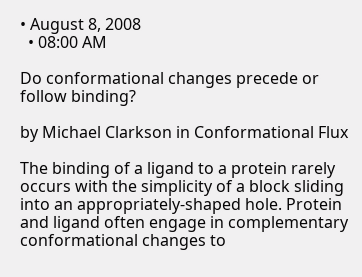• August 8, 2008
  • 08:00 AM

Do conformational changes precede or follow binding?

by Michael Clarkson in Conformational Flux

The binding of a ligand to a protein rarely occurs with the simplicity of a block sliding into an appropriately-shaped hole. Protein and ligand often engage in complementary conformational changes to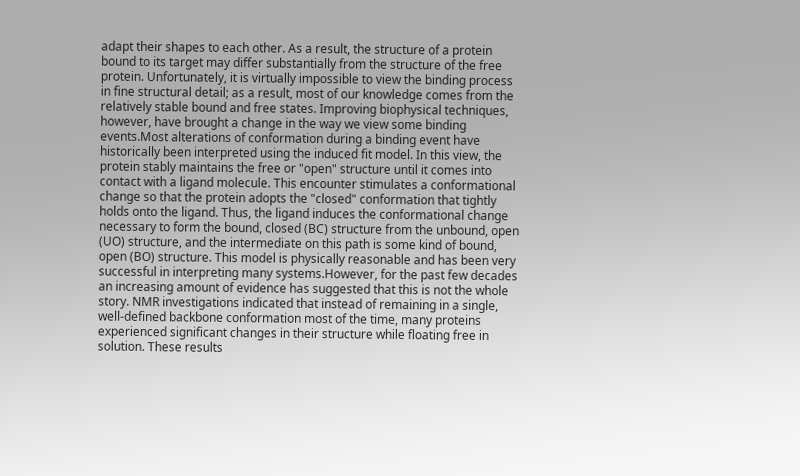adapt their shapes to each other. As a result, the structure of a protein bound to its target may differ substantially from the structure of the free protein. Unfortunately, it is virtually impossible to view the binding process in fine structural detail; as a result, most of our knowledge comes from the relatively stable bound and free states. Improving biophysical techniques, however, have brought a change in the way we view some binding events.Most alterations of conformation during a binding event have historically been interpreted using the induced fit model. In this view, the protein stably maintains the free or "open" structure until it comes into contact with a ligand molecule. This encounter stimulates a conformational change so that the protein adopts the "closed" conformation that tightly holds onto the ligand. Thus, the ligand induces the conformational change necessary to form the bound, closed (BC) structure from the unbound, open (UO) structure, and the intermediate on this path is some kind of bound, open (BO) structure. This model is physically reasonable and has been very successful in interpreting many systems.However, for the past few decades an increasing amount of evidence has suggested that this is not the whole story. NMR investigations indicated that instead of remaining in a single, well-defined backbone conformation most of the time, many proteins experienced significant changes in their structure while floating free in solution. These results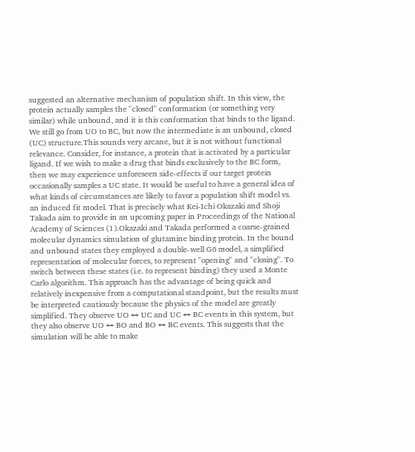suggested an alternative mechanism of population shift. In this view, the protein actually samples the "closed" conformation (or something very similar) while unbound, and it is this conformation that binds to the ligand. We still go from UO to BC, but now the intermediate is an unbound, closed (UC) structure.This sounds very arcane, but it is not without functional relevance. Consider, for instance, a protein that is activated by a particular ligand. If we wish to make a drug that binds exclusively to the BC form, then we may experience unforeseen side-effects if our target protein occasionally samples a UC state. It would be useful to have a general idea of what kinds of circumstances are likely to favor a population shift model vs. an induced fit model. That is precisely what Kei-Ichi Okazaki and Shoji Takada aim to provide in an upcoming paper in Proceedings of the National Academy of Sciences (1).Okazaki and Takada performed a coarse-grained molecular dynamics simulation of glutamine binding protein. In the bound and unbound states they employed a double-well Gō model, a simplified representation of molecular forces, to represent "opening" and "closing". To switch between these states (i.e. to represent binding) they used a Monte Carlo algorithm. This approach has the advantage of being quick and relatively inexpensive from a computational standpoint, but the results must be interpreted cautiously because the physics of the model are greatly simplified. They observe UO ↔ UC and UC ↔ BC events in this system, but they also observe UO ↔ BO and BO ↔ BC events. This suggests that the simulation will be able to make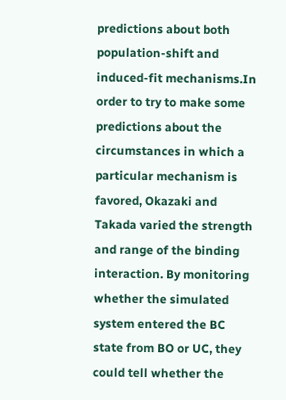predictions about both population-shift and induced-fit mechanisms.In order to try to make some predictions about the circumstances in which a particular mechanism is favored, Okazaki and Takada varied the strength and range of the binding interaction. By monitoring whether the simulated system entered the BC state from BO or UC, they could tell whether the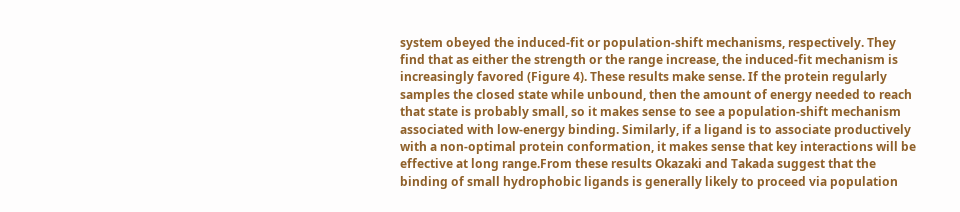system obeyed the induced-fit or population-shift mechanisms, respectively. They find that as either the strength or the range increase, the induced-fit mechanism is increasingly favored (Figure 4). These results make sense. If the protein regularly samples the closed state while unbound, then the amount of energy needed to reach that state is probably small, so it makes sense to see a population-shift mechanism associated with low-energy binding. Similarly, if a ligand is to associate productively with a non-optimal protein conformation, it makes sense that key interactions will be effective at long range.From these results Okazaki and Takada suggest that the binding of small hydrophobic ligands is generally likely to proceed via population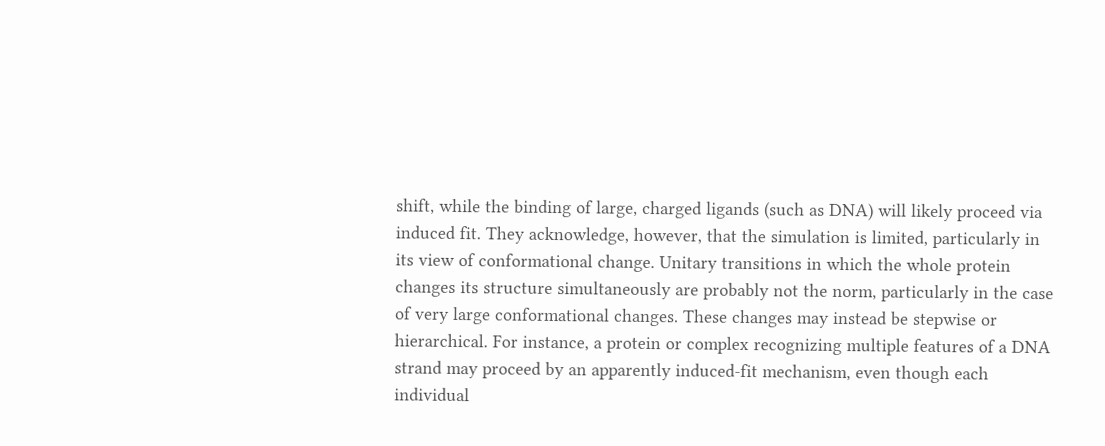shift, while the binding of large, charged ligands (such as DNA) will likely proceed via induced fit. They acknowledge, however, that the simulation is limited, particularly in its view of conformational change. Unitary transitions in which the whole protein changes its structure simultaneously are probably not the norm, particularly in the case of very large conformational changes. These changes may instead be stepwise or hierarchical. For instance, a protein or complex recognizing multiple features of a DNA strand may proceed by an apparently induced-fit mechanism, even though each individual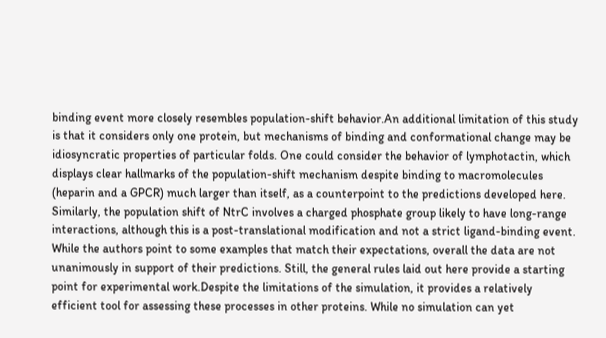binding event more closely resembles population-shift behavior.An additional limitation of this study is that it considers only one protein, but mechanisms of binding and conformational change may be idiosyncratic properties of particular folds. One could consider the behavior of lymphotactin, which displays clear hallmarks of the population-shift mechanism despite binding to macromolecules (heparin and a GPCR) much larger than itself, as a counterpoint to the predictions developed here. Similarly, the population shift of NtrC involves a charged phosphate group likely to have long-range interactions, although this is a post-translational modification and not a strict ligand-binding event. While the authors point to some examples that match their expectations, overall the data are not unanimously in support of their predictions. Still, the general rules laid out here provide a starting point for experimental work.Despite the limitations of the simulation, it provides a relatively efficient tool for assessing these processes in other proteins. While no simulation can yet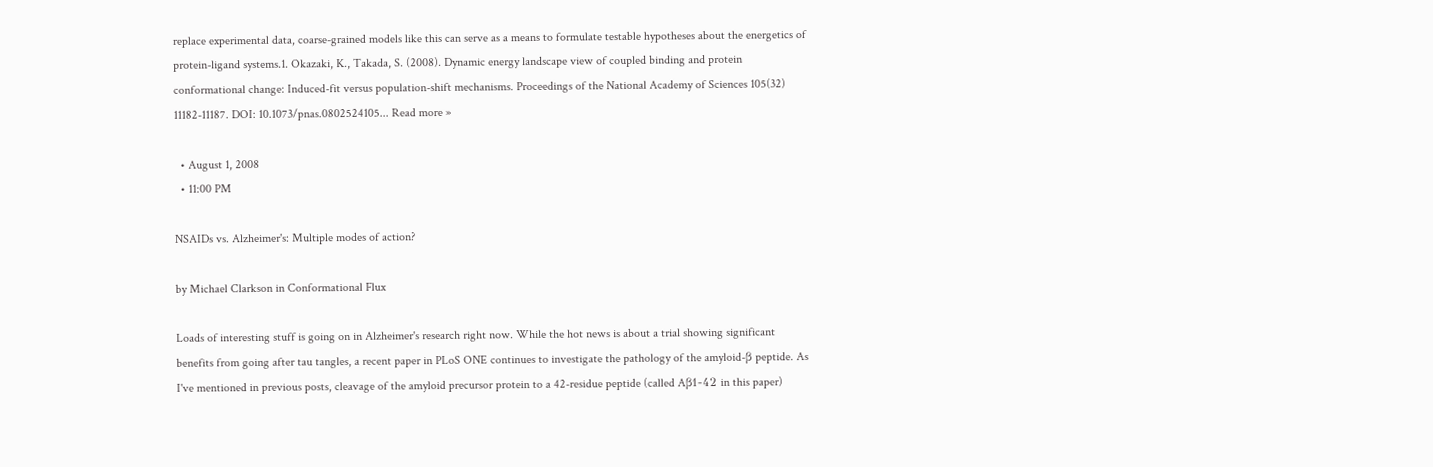replace experimental data, coarse-grained models like this can serve as a means to formulate testable hypotheses about the energetics of protein-ligand systems.1. Okazaki, K., Takada, S. (2008). Dynamic energy landscape view of coupled binding and protein conformational change: Induced-fit versus population-shift mechanisms. Proceedings of the National Academy of Sciences 105(32) 11182-11187. DOI: 10.1073/pnas.0802524105... Read more »

  • August 1, 2008
  • 11:00 PM

NSAIDs vs. Alzheimer's: Multiple modes of action?

by Michael Clarkson in Conformational Flux

Loads of interesting stuff is going on in Alzheimer's research right now. While the hot news is about a trial showing significant benefits from going after tau tangles, a recent paper in PLoS ONE continues to investigate the pathology of the amyloid-β peptide. As I've mentioned in previous posts, cleavage of the amyloid precursor protein to a 42-residue peptide (called Aβ1-42 in this paper)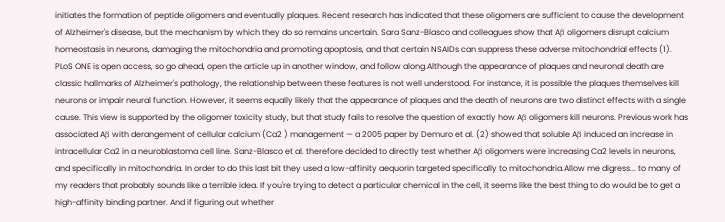initiates the formation of peptide oligomers and eventually plaques. Recent research has indicated that these oligomers are sufficient to cause the development of Alzheimer's disease, but the mechanism by which they do so remains uncertain. Sara Sanz-Blasco and colleagues show that Aβ oligomers disrupt calcium homeostasis in neurons, damaging the mitochondria and promoting apoptosis, and that certain NSAIDs can suppress these adverse mitochondrial effects (1). PLoS ONE is open access, so go ahead, open the article up in another window, and follow along.Although the appearance of plaques and neuronal death are classic hallmarks of Alzheimer's pathology, the relationship between these features is not well understood. For instance, it is possible the plaques themselves kill neurons or impair neural function. However, it seems equally likely that the appearance of plaques and the death of neurons are two distinct effects with a single cause. This view is supported by the oligomer toxicity study, but that study fails to resolve the question of exactly how Aβ oligomers kill neurons. Previous work has associated Aβ with derangement of cellular calcium (Ca2 ) management — a 2005 paper by Demuro et al. (2) showed that soluble Aβ induced an increase in intracellular Ca2 in a neuroblastoma cell line. Sanz-Blasco et al. therefore decided to directly test whether Aβ oligomers were increasing Ca2 levels in neurons, and specifically in mitochondria. In order to do this last bit they used a low-affinity aequorin targeted specifically to mitochondria.Allow me digress... to many of my readers that probably sounds like a terrible idea. If you're trying to detect a particular chemical in the cell, it seems like the best thing to do would be to get a high-affinity binding partner. And if figuring out whether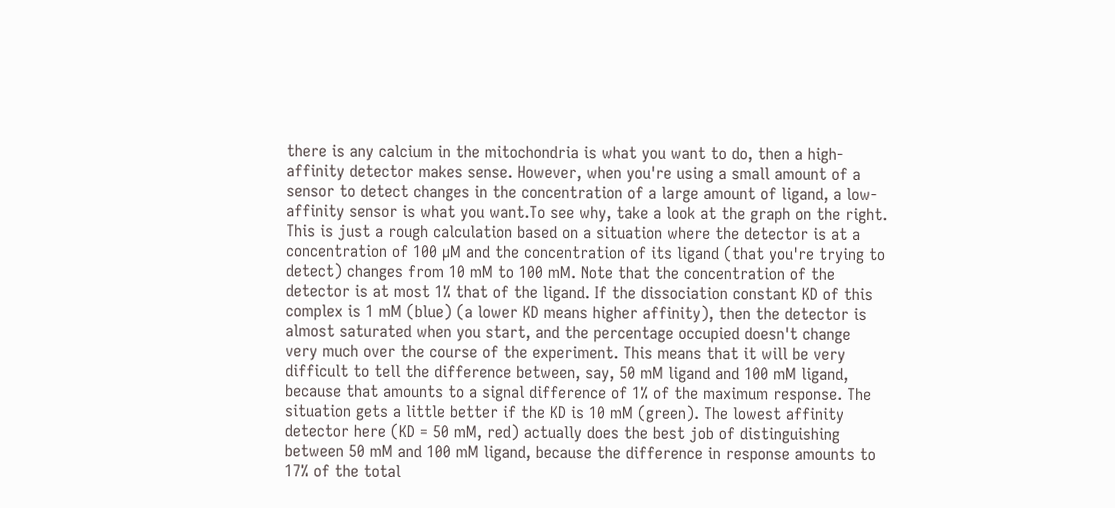there is any calcium in the mitochondria is what you want to do, then a high-affinity detector makes sense. However, when you're using a small amount of a sensor to detect changes in the concentration of a large amount of ligand, a low-affinity sensor is what you want.To see why, take a look at the graph on the right. This is just a rough calculation based on a situation where the detector is at a concentration of 100 µM and the concentration of its ligand (that you're trying to detect) changes from 10 mM to 100 mM. Note that the concentration of the detector is at most 1% that of the ligand. If the dissociation constant KD of this complex is 1 mM (blue) (a lower KD means higher affinity), then the detector is almost saturated when you start, and the percentage occupied doesn't change very much over the course of the experiment. This means that it will be very difficult to tell the difference between, say, 50 mM ligand and 100 mM ligand, because that amounts to a signal difference of 1% of the maximum response. The situation gets a little better if the KD is 10 mM (green). The lowest affinity detector here (KD = 50 mM, red) actually does the best job of distinguishing between 50 mM and 100 mM ligand, because the difference in response amounts to 17% of the total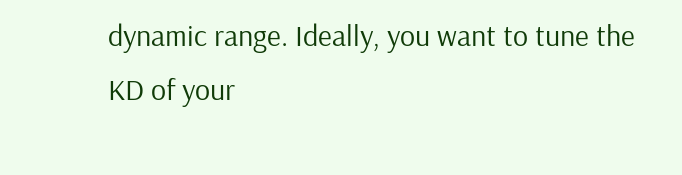dynamic range. Ideally, you want to tune the KD of your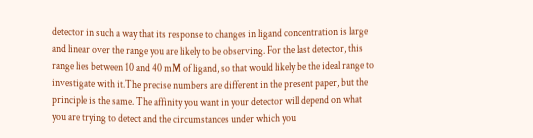detector in such a way that its response to changes in ligand concentration is large and linear over the range you are likely to be observing. For the last detector, this range lies between 10 and 40 mM of ligand, so that would likely be the ideal range to investigate with it.The precise numbers are different in the present paper, but the principle is the same. The affinity you want in your detector will depend on what you are trying to detect and the circumstances under which you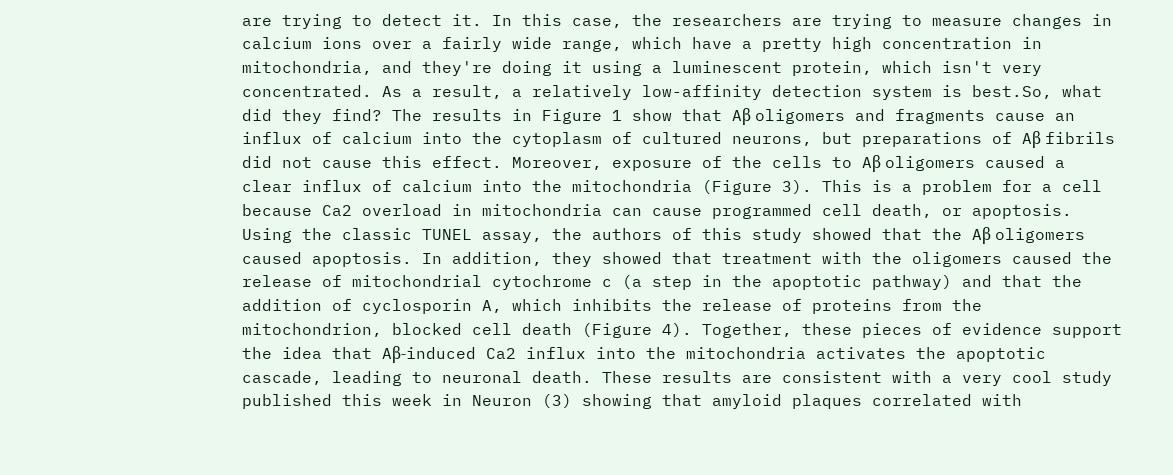are trying to detect it. In this case, the researchers are trying to measure changes in calcium ions over a fairly wide range, which have a pretty high concentration in mitochondria, and they're doing it using a luminescent protein, which isn't very concentrated. As a result, a relatively low-affinity detection system is best.So, what did they find? The results in Figure 1 show that Aβ oligomers and fragments cause an influx of calcium into the cytoplasm of cultured neurons, but preparations of Aβ fibrils did not cause this effect. Moreover, exposure of the cells to Aβ oligomers caused a clear influx of calcium into the mitochondria (Figure 3). This is a problem for a cell because Ca2 overload in mitochondria can cause programmed cell death, or apoptosis. Using the classic TUNEL assay, the authors of this study showed that the Aβ oligomers caused apoptosis. In addition, they showed that treatment with the oligomers caused the release of mitochondrial cytochrome c (a step in the apoptotic pathway) and that the addition of cyclosporin A, which inhibits the release of proteins from the mitochondrion, blocked cell death (Figure 4). Together, these pieces of evidence support the idea that Aβ-induced Ca2 influx into the mitochondria activates the apoptotic cascade, leading to neuronal death. These results are consistent with a very cool study published this week in Neuron (3) showing that amyloid plaques correlated with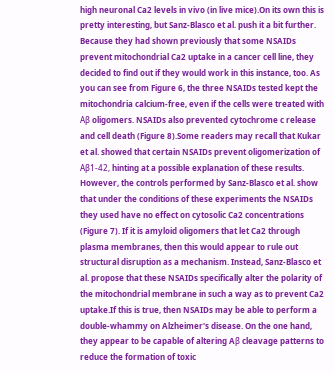high neuronal Ca2 levels in vivo (in live mice).On its own this is pretty interesting, but Sanz-Blasco et al. push it a bit further. Because they had shown previously that some NSAIDs prevent mitochondrial Ca2 uptake in a cancer cell line, they decided to find out if they would work in this instance, too. As you can see from Figure 6, the three NSAIDs tested kept the mitochondria calcium-free, even if the cells were treated with Aβ oligomers. NSAIDs also prevented cytochrome c release and cell death (Figure 8).Some readers may recall that Kukar et al. showed that certain NSAIDs prevent oligomerization of Aβ1-42, hinting at a possible explanation of these results. However, the controls performed by Sanz-Blasco et al. show that under the conditions of these experiments the NSAIDs they used have no effect on cytosolic Ca2 concentrations (Figure 7). If it is amyloid oligomers that let Ca2 through plasma membranes, then this would appear to rule out structural disruption as a mechanism. Instead, Sanz-Blasco et al. propose that these NSAIDs specifically alter the polarity of the mitochondrial membrane in such a way as to prevent Ca2 uptake.If this is true, then NSAIDs may be able to perform a double-whammy on Alzheimer's disease. On the one hand, they appear to be capable of altering Aβ cleavage patterns to reduce the formation of toxic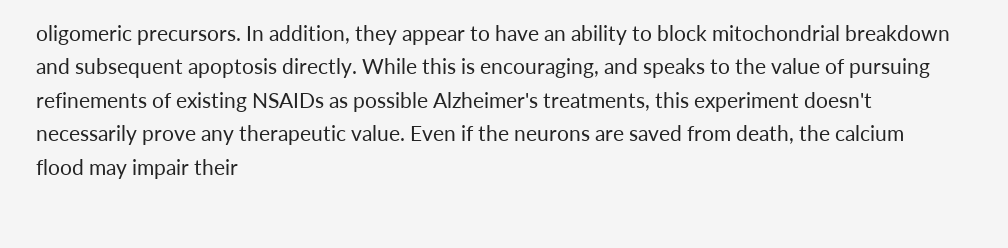oligomeric precursors. In addition, they appear to have an ability to block mitochondrial breakdown and subsequent apoptosis directly. While this is encouraging, and speaks to the value of pursuing refinements of existing NSAIDs as possible Alzheimer's treatments, this experiment doesn't necessarily prove any therapeutic value. Even if the neurons are saved from death, the calcium flood may impair their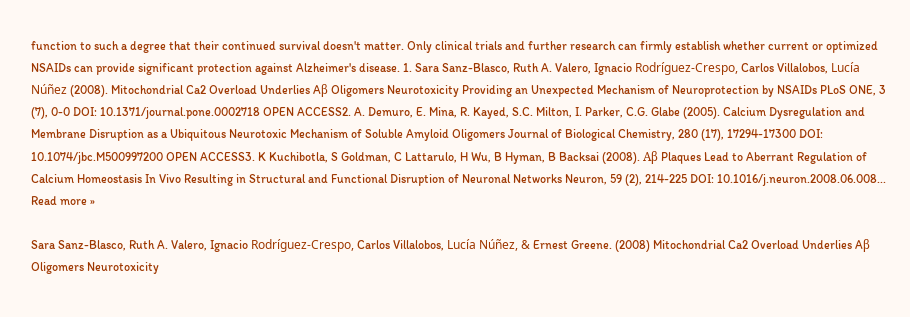function to such a degree that their continued survival doesn't matter. Only clinical trials and further research can firmly establish whether current or optimized NSAIDs can provide significant protection against Alzheimer's disease. 1. Sara Sanz-Blasco, Ruth A. Valero, Ignacio Rodríguez-Crespo, Carlos Villalobos, Lucía Núñez (2008). Mitochondrial Ca2 Overload Underlies Aβ Oligomers Neurotoxicity Providing an Unexpected Mechanism of Neuroprotection by NSAIDs PLoS ONE, 3 (7), 0-0 DOI: 10.1371/journal.pone.0002718 OPEN ACCESS2. A. Demuro, E. Mina, R. Kayed, S.C. Milton, I. Parker, C.G. Glabe (2005). Calcium Dysregulation and Membrane Disruption as a Ubiquitous Neurotoxic Mechanism of Soluble Amyloid Oligomers Journal of Biological Chemistry, 280 (17), 17294-17300 DOI: 10.1074/jbc.M500997200 OPEN ACCESS3. K Kuchibotla, S Goldman, C Lattarulo, H Wu, B Hyman, B Backsai (2008). Aβ Plaques Lead to Aberrant Regulation of Calcium Homeostasis In Vivo Resulting in Structural and Functional Disruption of Neuronal Networks Neuron, 59 (2), 214-225 DOI: 10.1016/j.neuron.2008.06.008... Read more »

Sara Sanz-Blasco, Ruth A. Valero, Ignacio Rodríguez-Crespo, Carlos Villalobos, Lucía Núñez, & Ernest Greene. (2008) Mitochondrial Ca2 Overload Underlies Aβ Oligomers Neurotoxicity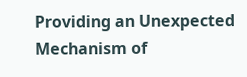Providing an Unexpected Mechanism of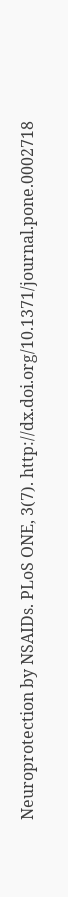Neuroprotection by NSAIDs. PLoS ONE, 3(7). http://dx.doi.org/10.1371/journal.pone.0002718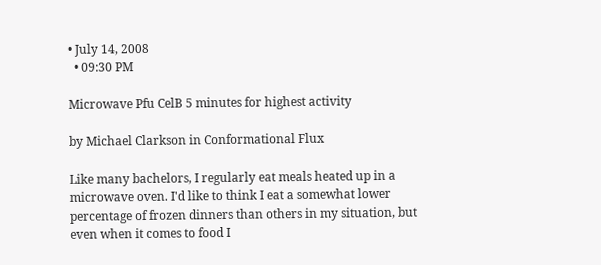• July 14, 2008
  • 09:30 PM

Microwave Pfu CelB 5 minutes for highest activity

by Michael Clarkson in Conformational Flux

Like many bachelors, I regularly eat meals heated up in a microwave oven. I'd like to think I eat a somewhat lower percentage of frozen dinners than others in my situation, but even when it comes to food I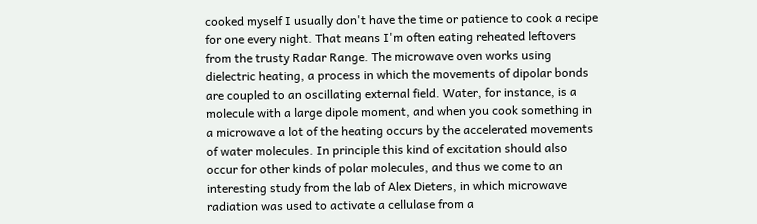cooked myself I usually don't have the time or patience to cook a recipe for one every night. That means I'm often eating reheated leftovers from the trusty Radar Range. The microwave oven works using dielectric heating, a process in which the movements of dipolar bonds are coupled to an oscillating external field. Water, for instance, is a molecule with a large dipole moment, and when you cook something in a microwave a lot of the heating occurs by the accelerated movements of water molecules. In principle this kind of excitation should also occur for other kinds of polar molecules, and thus we come to an interesting study from the lab of Alex Dieters, in which microwave radiation was used to activate a cellulase from a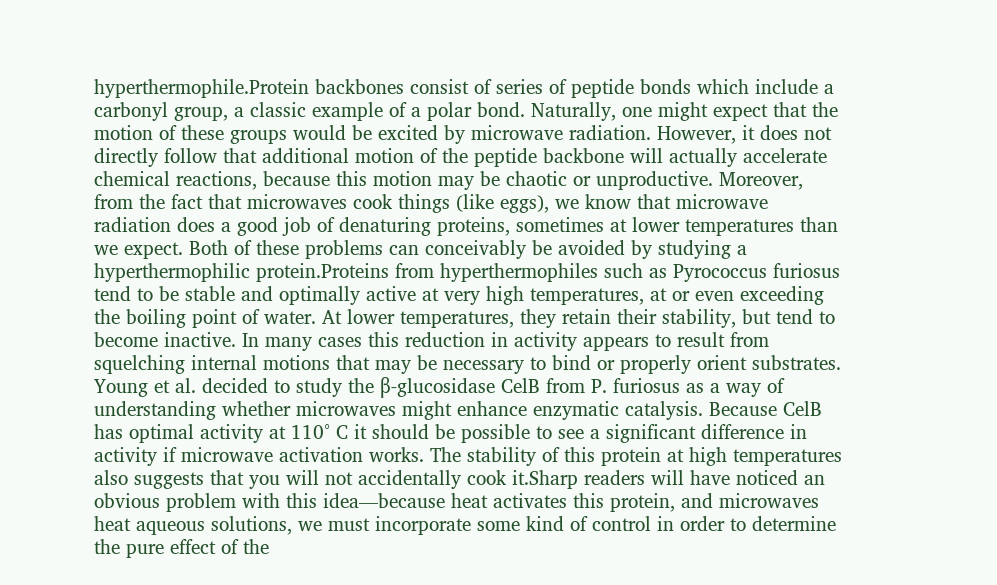hyperthermophile.Protein backbones consist of series of peptide bonds which include a carbonyl group, a classic example of a polar bond. Naturally, one might expect that the motion of these groups would be excited by microwave radiation. However, it does not directly follow that additional motion of the peptide backbone will actually accelerate chemical reactions, because this motion may be chaotic or unproductive. Moreover, from the fact that microwaves cook things (like eggs), we know that microwave radiation does a good job of denaturing proteins, sometimes at lower temperatures than we expect. Both of these problems can conceivably be avoided by studying a hyperthermophilic protein.Proteins from hyperthermophiles such as Pyrococcus furiosus tend to be stable and optimally active at very high temperatures, at or even exceeding the boiling point of water. At lower temperatures, they retain their stability, but tend to become inactive. In many cases this reduction in activity appears to result from squelching internal motions that may be necessary to bind or properly orient substrates. Young et al. decided to study the β-glucosidase CelB from P. furiosus as a way of understanding whether microwaves might enhance enzymatic catalysis. Because CelB has optimal activity at 110° C it should be possible to see a significant difference in activity if microwave activation works. The stability of this protein at high temperatures also suggests that you will not accidentally cook it.Sharp readers will have noticed an obvious problem with this idea—because heat activates this protein, and microwaves heat aqueous solutions, we must incorporate some kind of control in order to determine the pure effect of the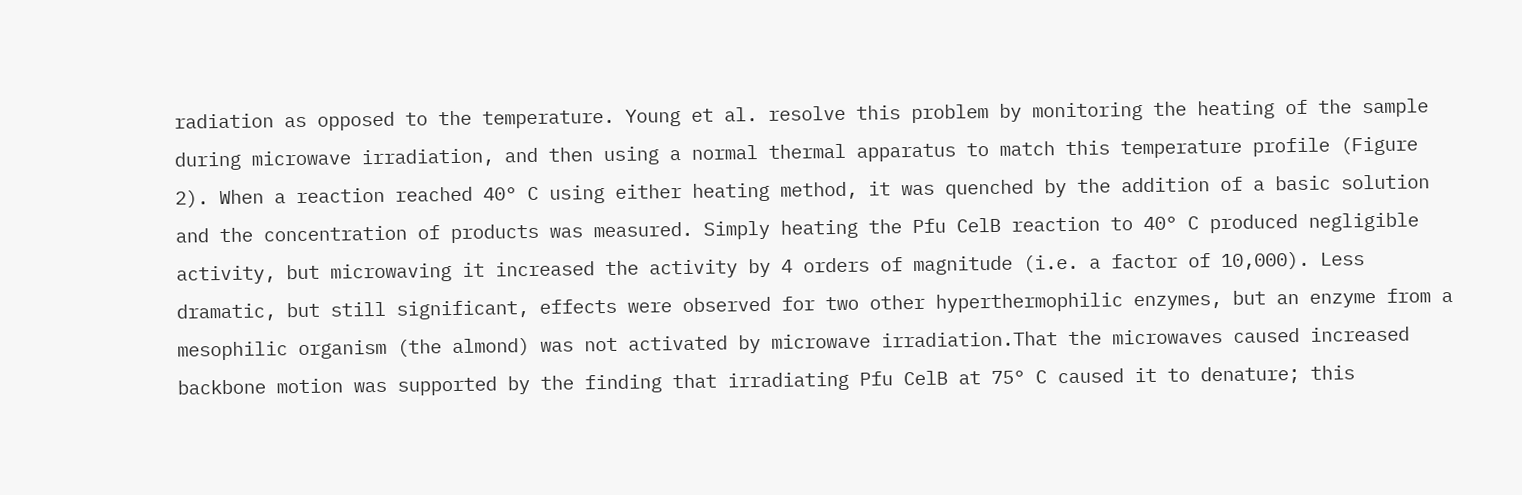radiation as opposed to the temperature. Young et al. resolve this problem by monitoring the heating of the sample during microwave irradiation, and then using a normal thermal apparatus to match this temperature profile (Figure 2). When a reaction reached 40° C using either heating method, it was quenched by the addition of a basic solution and the concentration of products was measured. Simply heating the Pfu CelB reaction to 40° C produced negligible activity, but microwaving it increased the activity by 4 orders of magnitude (i.e. a factor of 10,000). Less dramatic, but still significant, effects were observed for two other hyperthermophilic enzymes, but an enzyme from a mesophilic organism (the almond) was not activated by microwave irradiation.That the microwaves caused increased backbone motion was supported by the finding that irradiating Pfu CelB at 75° C caused it to denature; this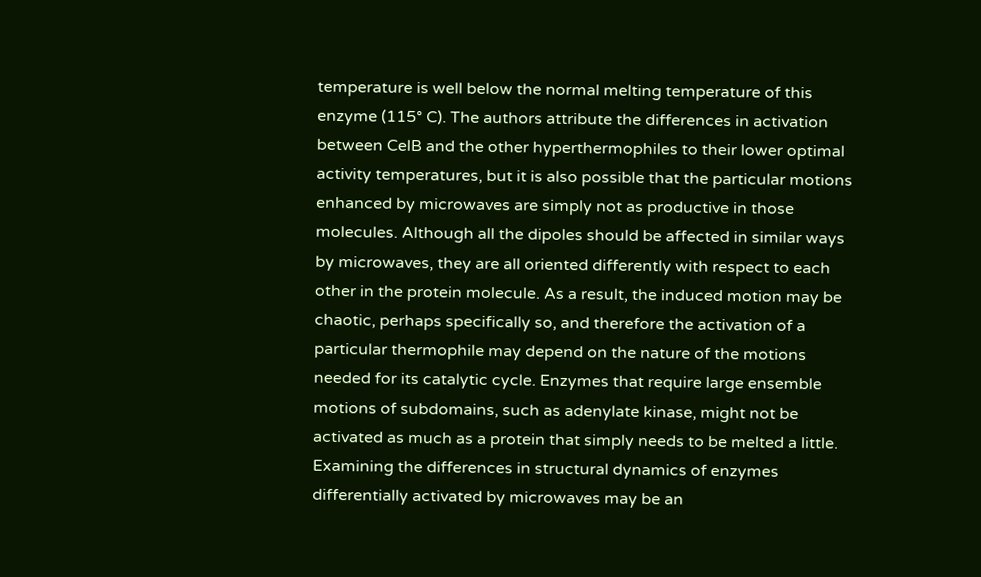temperature is well below the normal melting temperature of this enzyme (115° C). The authors attribute the differences in activation between CelB and the other hyperthermophiles to their lower optimal activity temperatures, but it is also possible that the particular motions enhanced by microwaves are simply not as productive in those molecules. Although all the dipoles should be affected in similar ways by microwaves, they are all oriented differently with respect to each other in the protein molecule. As a result, the induced motion may be chaotic, perhaps specifically so, and therefore the activation of a particular thermophile may depend on the nature of the motions needed for its catalytic cycle. Enzymes that require large ensemble motions of subdomains, such as adenylate kinase, might not be activated as much as a protein that simply needs to be melted a little. Examining the differences in structural dynamics of enzymes differentially activated by microwaves may be an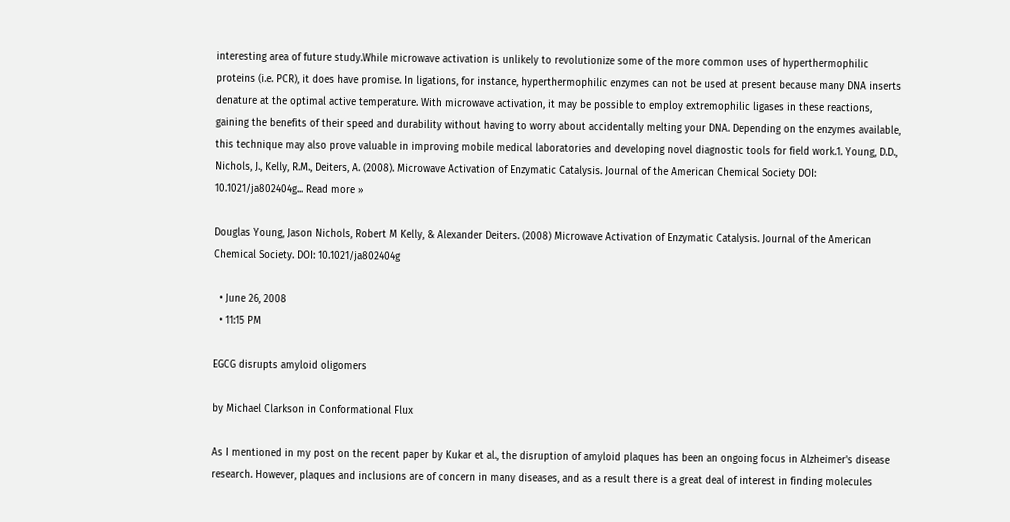interesting area of future study.While microwave activation is unlikely to revolutionize some of the more common uses of hyperthermophilic proteins (i.e. PCR), it does have promise. In ligations, for instance, hyperthermophilic enzymes can not be used at present because many DNA inserts denature at the optimal active temperature. With microwave activation, it may be possible to employ extremophilic ligases in these reactions, gaining the benefits of their speed and durability without having to worry about accidentally melting your DNA. Depending on the enzymes available, this technique may also prove valuable in improving mobile medical laboratories and developing novel diagnostic tools for field work.1. Young, D.D., Nichols, J., Kelly, R.M., Deiters, A. (2008). Microwave Activation of Enzymatic Catalysis. Journal of the American Chemical Society DOI: 10.1021/ja802404g... Read more »

Douglas Young, Jason Nichols, Robert M Kelly, & Alexander Deiters. (2008) Microwave Activation of Enzymatic Catalysis. Journal of the American Chemical Society. DOI: 10.1021/ja802404g

  • June 26, 2008
  • 11:15 PM

EGCG disrupts amyloid oligomers

by Michael Clarkson in Conformational Flux

As I mentioned in my post on the recent paper by Kukar et al., the disruption of amyloid plaques has been an ongoing focus in Alzheimer's disease research. However, plaques and inclusions are of concern in many diseases, and as a result there is a great deal of interest in finding molecules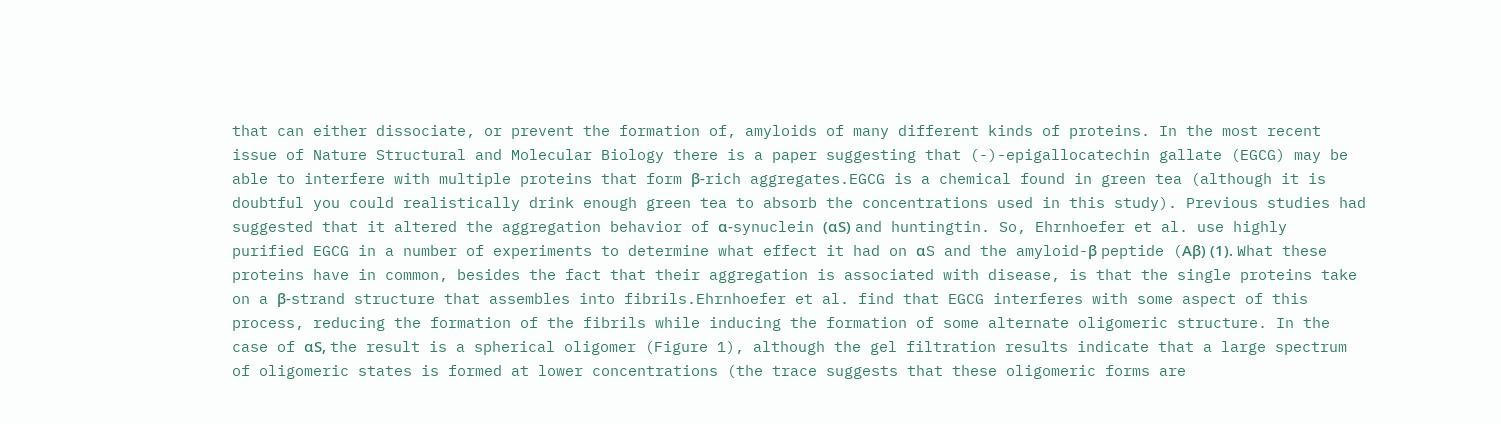that can either dissociate, or prevent the formation of, amyloids of many different kinds of proteins. In the most recent issue of Nature Structural and Molecular Biology there is a paper suggesting that (-)-epigallocatechin gallate (EGCG) may be able to interfere with multiple proteins that form β-rich aggregates.EGCG is a chemical found in green tea (although it is doubtful you could realistically drink enough green tea to absorb the concentrations used in this study). Previous studies had suggested that it altered the aggregation behavior of α-synuclein (αS) and huntingtin. So, Ehrnhoefer et al. use highly purified EGCG in a number of experiments to determine what effect it had on αS and the amyloid-β peptide (Aβ) (1). What these proteins have in common, besides the fact that their aggregation is associated with disease, is that the single proteins take on a β-strand structure that assembles into fibrils.Ehrnhoefer et al. find that EGCG interferes with some aspect of this process, reducing the formation of the fibrils while inducing the formation of some alternate oligomeric structure. In the case of αS, the result is a spherical oligomer (Figure 1), although the gel filtration results indicate that a large spectrum of oligomeric states is formed at lower concentrations (the trace suggests that these oligomeric forms are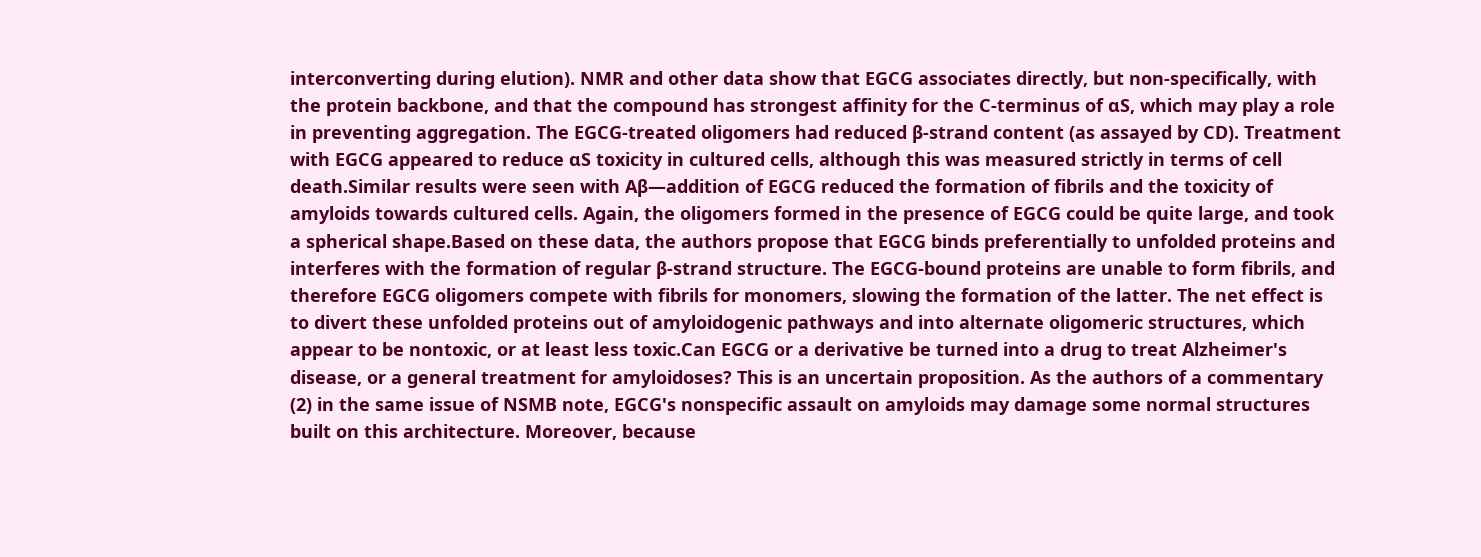interconverting during elution). NMR and other data show that EGCG associates directly, but non-specifically, with the protein backbone, and that the compound has strongest affinity for the C-terminus of αS, which may play a role in preventing aggregation. The EGCG-treated oligomers had reduced β-strand content (as assayed by CD). Treatment with EGCG appeared to reduce αS toxicity in cultured cells, although this was measured strictly in terms of cell death.Similar results were seen with Aβ—addition of EGCG reduced the formation of fibrils and the toxicity of amyloids towards cultured cells. Again, the oligomers formed in the presence of EGCG could be quite large, and took a spherical shape.Based on these data, the authors propose that EGCG binds preferentially to unfolded proteins and interferes with the formation of regular β-strand structure. The EGCG-bound proteins are unable to form fibrils, and therefore EGCG oligomers compete with fibrils for monomers, slowing the formation of the latter. The net effect is to divert these unfolded proteins out of amyloidogenic pathways and into alternate oligomeric structures, which appear to be nontoxic, or at least less toxic.Can EGCG or a derivative be turned into a drug to treat Alzheimer's disease, or a general treatment for amyloidoses? This is an uncertain proposition. As the authors of a commentary (2) in the same issue of NSMB note, EGCG's nonspecific assault on amyloids may damage some normal structures built on this architecture. Moreover, because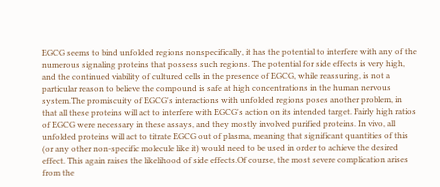EGCG seems to bind unfolded regions nonspecifically, it has the potential to interfere with any of the numerous signaling proteins that possess such regions. The potential for side effects is very high, and the continued viability of cultured cells in the presence of EGCG, while reassuring, is not a particular reason to believe the compound is safe at high concentrations in the human nervous system.The promiscuity of EGCG's interactions with unfolded regions poses another problem, in that all these proteins will act to interfere with EGCG's action on its intended target. Fairly high ratios of EGCG were necessary in these assays, and they mostly involved purified proteins. In vivo, all unfolded proteins will act to titrate EGCG out of plasma, meaning that significant quantities of this (or any other non-specific molecule like it) would need to be used in order to achieve the desired effect. This again raises the likelihood of side effects.Of course, the most severe complication arises from the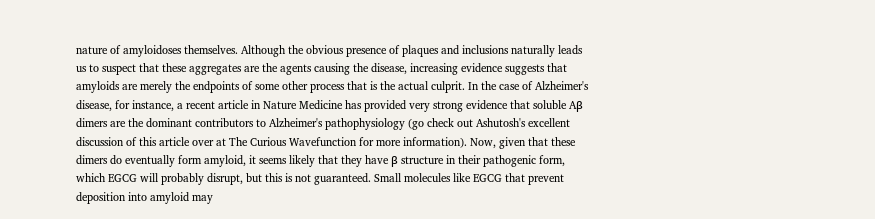nature of amyloidoses themselves. Although the obvious presence of plaques and inclusions naturally leads us to suspect that these aggregates are the agents causing the disease, increasing evidence suggests that amyloids are merely the endpoints of some other process that is the actual culprit. In the case of Alzheimer's disease, for instance, a recent article in Nature Medicine has provided very strong evidence that soluble Aβ dimers are the dominant contributors to Alzheimer's pathophysiology (go check out Ashutosh's excellent discussion of this article over at The Curious Wavefunction for more information). Now, given that these dimers do eventually form amyloid, it seems likely that they have β structure in their pathogenic form, which EGCG will probably disrupt, but this is not guaranteed. Small molecules like EGCG that prevent deposition into amyloid may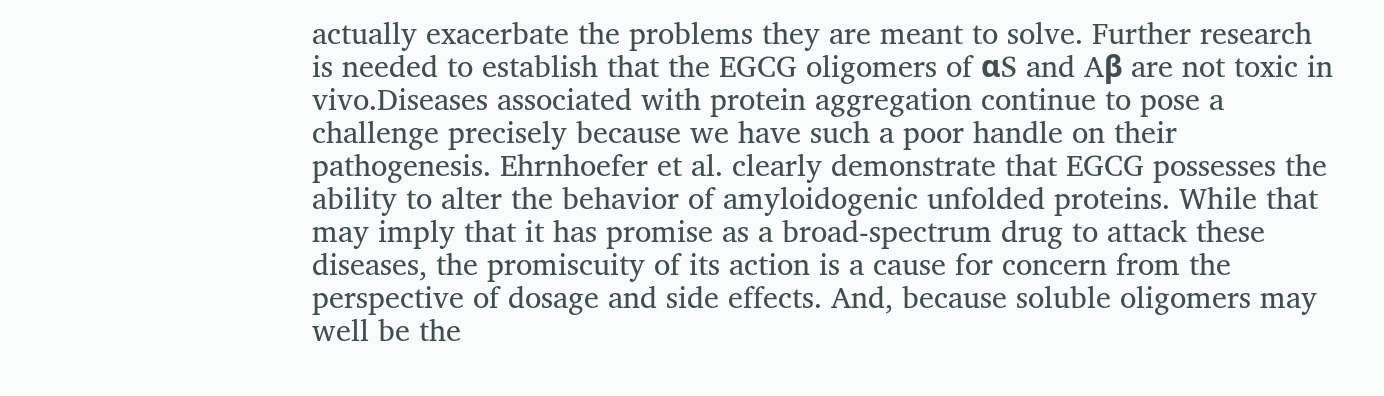actually exacerbate the problems they are meant to solve. Further research is needed to establish that the EGCG oligomers of αS and Aβ are not toxic in vivo.Diseases associated with protein aggregation continue to pose a challenge precisely because we have such a poor handle on their pathogenesis. Ehrnhoefer et al. clearly demonstrate that EGCG possesses the ability to alter the behavior of amyloidogenic unfolded proteins. While that may imply that it has promise as a broad-spectrum drug to attack these diseases, the promiscuity of its action is a cause for concern from the perspective of dosage and side effects. And, because soluble oligomers may well be the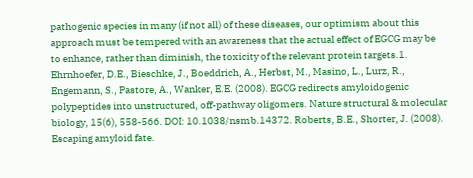pathogenic species in many (if not all) of these diseases, our optimism about this approach must be tempered with an awareness that the actual effect of EGCG may be to enhance, rather than diminish, the toxicity of the relevant protein targets.1. Ehrnhoefer, D.E., Bieschke, J., Boeddrich, A., Herbst, M., Masino, L., Lurz, R., Engemann, S., Pastore, A., Wanker, E.E. (2008). EGCG redirects amyloidogenic polypeptides into unstructured, off-pathway oligomers. Nature structural & molecular biology, 15(6), 558-566. DOI: 10.1038/nsmb.14372. Roberts, B.E., Shorter, J. (2008). Escaping amyloid fate.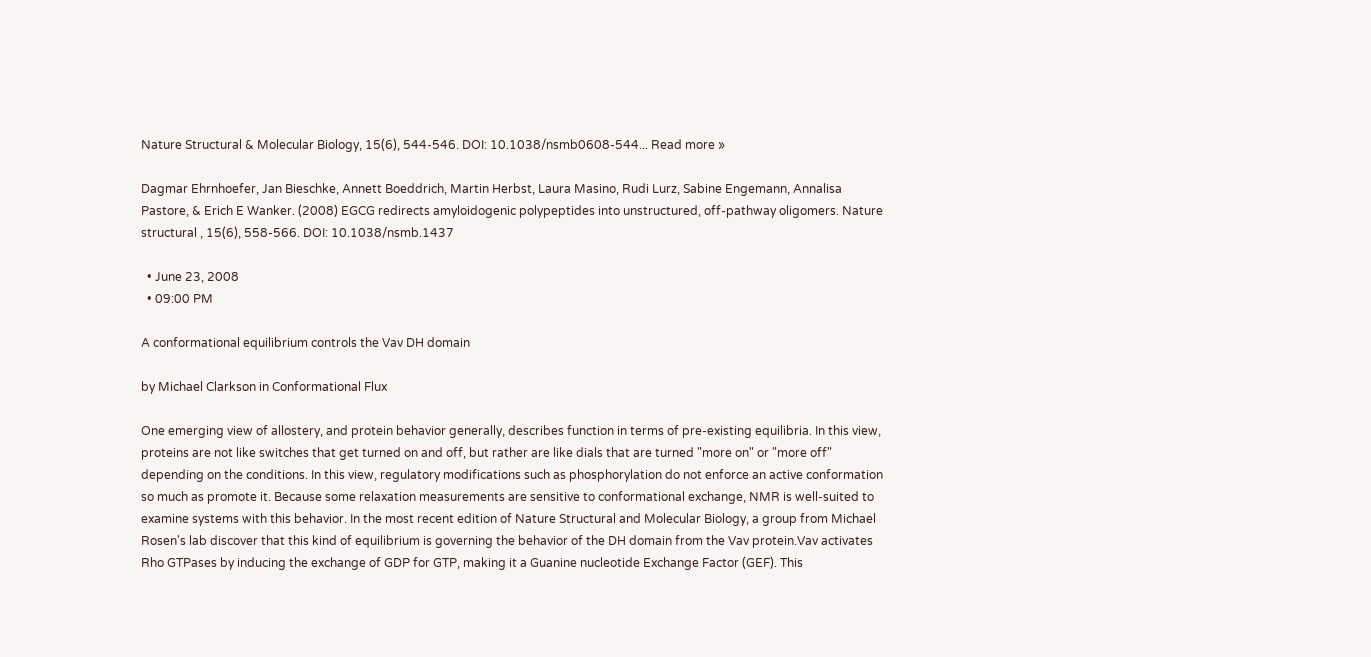Nature Structural & Molecular Biology, 15(6), 544-546. DOI: 10.1038/nsmb0608-544... Read more »

Dagmar Ehrnhoefer, Jan Bieschke, Annett Boeddrich, Martin Herbst, Laura Masino, Rudi Lurz, Sabine Engemann, Annalisa Pastore, & Erich E Wanker. (2008) EGCG redirects amyloidogenic polypeptides into unstructured, off-pathway oligomers. Nature structural , 15(6), 558-566. DOI: 10.1038/nsmb.1437

  • June 23, 2008
  • 09:00 PM

A conformational equilibrium controls the Vav DH domain

by Michael Clarkson in Conformational Flux

One emerging view of allostery, and protein behavior generally, describes function in terms of pre-existing equilibria. In this view, proteins are not like switches that get turned on and off, but rather are like dials that are turned "more on" or "more off" depending on the conditions. In this view, regulatory modifications such as phosphorylation do not enforce an active conformation so much as promote it. Because some relaxation measurements are sensitive to conformational exchange, NMR is well-suited to examine systems with this behavior. In the most recent edition of Nature Structural and Molecular Biology, a group from Michael Rosen's lab discover that this kind of equilibrium is governing the behavior of the DH domain from the Vav protein.Vav activates Rho GTPases by inducing the exchange of GDP for GTP, making it a Guanine nucleotide Exchange Factor (GEF). This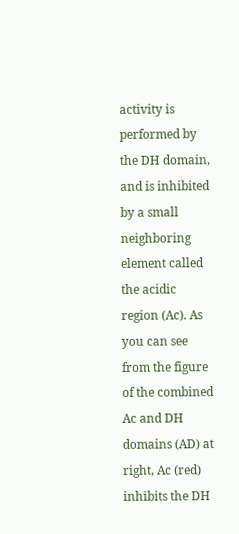activity is performed by the DH domain, and is inhibited by a small neighboring element called the acidic region (Ac). As you can see from the figure of the combined Ac and DH domains (AD) at right, Ac (red) inhibits the DH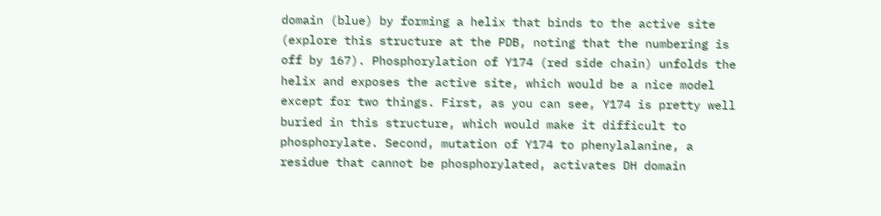domain (blue) by forming a helix that binds to the active site (explore this structure at the PDB, noting that the numbering is off by 167). Phosphorylation of Y174 (red side chain) unfolds the helix and exposes the active site, which would be a nice model except for two things. First, as you can see, Y174 is pretty well buried in this structure, which would make it difficult to phosphorylate. Second, mutation of Y174 to phenylalanine, a residue that cannot be phosphorylated, activates DH domain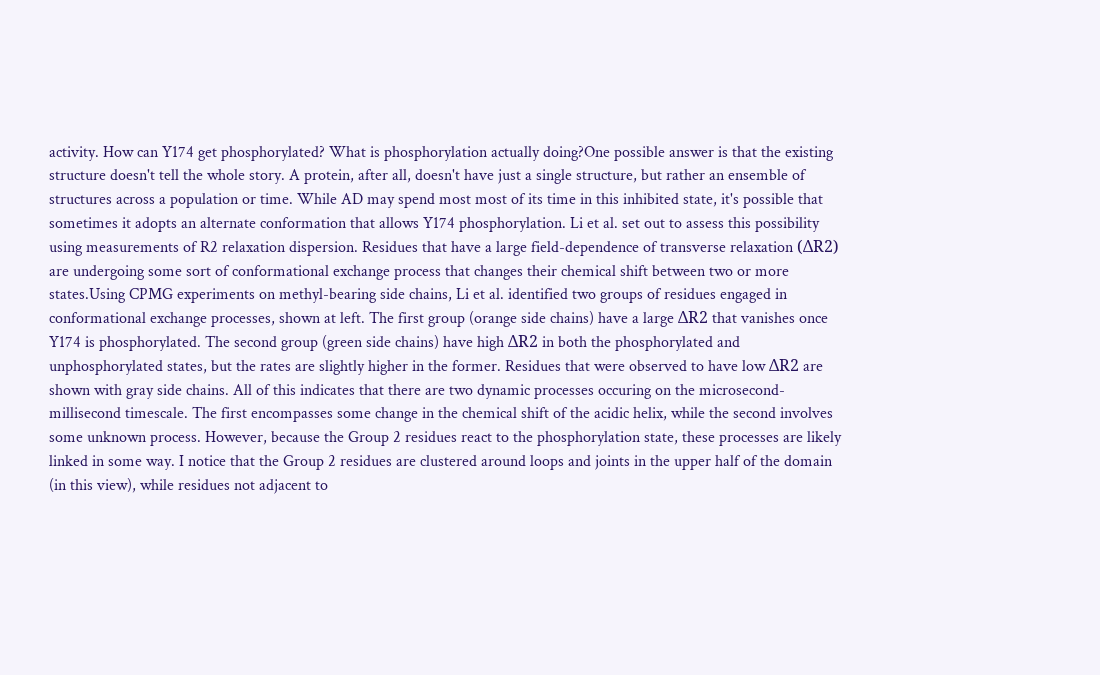activity. How can Y174 get phosphorylated? What is phosphorylation actually doing?One possible answer is that the existing structure doesn't tell the whole story. A protein, after all, doesn't have just a single structure, but rather an ensemble of structures across a population or time. While AD may spend most most of its time in this inhibited state, it's possible that sometimes it adopts an alternate conformation that allows Y174 phosphorylation. Li et al. set out to assess this possibility using measurements of R2 relaxation dispersion. Residues that have a large field-dependence of transverse relaxation (ΔR2) are undergoing some sort of conformational exchange process that changes their chemical shift between two or more states.Using CPMG experiments on methyl-bearing side chains, Li et al. identified two groups of residues engaged in conformational exchange processes, shown at left. The first group (orange side chains) have a large ΔR2 that vanishes once Y174 is phosphorylated. The second group (green side chains) have high ΔR2 in both the phosphorylated and unphosphorylated states, but the rates are slightly higher in the former. Residues that were observed to have low ΔR2 are shown with gray side chains. All of this indicates that there are two dynamic processes occuring on the microsecond-millisecond timescale. The first encompasses some change in the chemical shift of the acidic helix, while the second involves some unknown process. However, because the Group 2 residues react to the phosphorylation state, these processes are likely linked in some way. I notice that the Group 2 residues are clustered around loops and joints in the upper half of the domain (in this view), while residues not adjacent to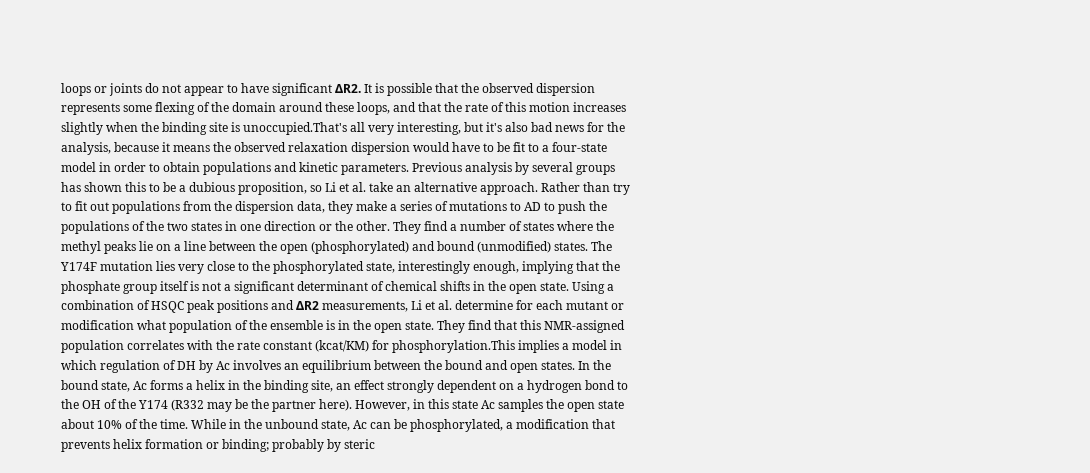loops or joints do not appear to have significant ΔR2. It is possible that the observed dispersion represents some flexing of the domain around these loops, and that the rate of this motion increases slightly when the binding site is unoccupied.That's all very interesting, but it's also bad news for the analysis, because it means the observed relaxation dispersion would have to be fit to a four-state model in order to obtain populations and kinetic parameters. Previous analysis by several groups has shown this to be a dubious proposition, so Li et al. take an alternative approach. Rather than try to fit out populations from the dispersion data, they make a series of mutations to AD to push the populations of the two states in one direction or the other. They find a number of states where the methyl peaks lie on a line between the open (phosphorylated) and bound (unmodified) states. The Y174F mutation lies very close to the phosphorylated state, interestingly enough, implying that the phosphate group itself is not a significant determinant of chemical shifts in the open state. Using a combination of HSQC peak positions and ΔR2 measurements, Li et al. determine for each mutant or modification what population of the ensemble is in the open state. They find that this NMR-assigned population correlates with the rate constant (kcat/KM) for phosphorylation.This implies a model in which regulation of DH by Ac involves an equilibrium between the bound and open states. In the bound state, Ac forms a helix in the binding site, an effect strongly dependent on a hydrogen bond to the OH of the Y174 (R332 may be the partner here). However, in this state Ac samples the open state about 10% of the time. While in the unbound state, Ac can be phosphorylated, a modification that prevents helix formation or binding; probably by steric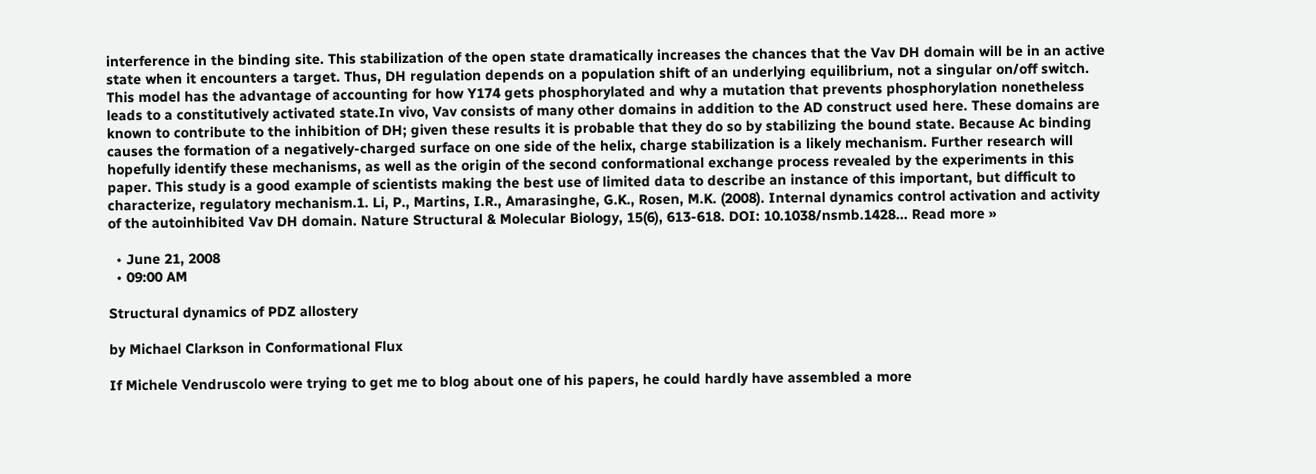interference in the binding site. This stabilization of the open state dramatically increases the chances that the Vav DH domain will be in an active state when it encounters a target. Thus, DH regulation depends on a population shift of an underlying equilibrium, not a singular on/off switch. This model has the advantage of accounting for how Y174 gets phosphorylated and why a mutation that prevents phosphorylation nonetheless leads to a constitutively activated state.In vivo, Vav consists of many other domains in addition to the AD construct used here. These domains are known to contribute to the inhibition of DH; given these results it is probable that they do so by stabilizing the bound state. Because Ac binding causes the formation of a negatively-charged surface on one side of the helix, charge stabilization is a likely mechanism. Further research will hopefully identify these mechanisms, as well as the origin of the second conformational exchange process revealed by the experiments in this paper. This study is a good example of scientists making the best use of limited data to describe an instance of this important, but difficult to characterize, regulatory mechanism.1. Li, P., Martins, I.R., Amarasinghe, G.K., Rosen, M.K. (2008). Internal dynamics control activation and activity of the autoinhibited Vav DH domain. Nature Structural & Molecular Biology, 15(6), 613-618. DOI: 10.1038/nsmb.1428... Read more »

  • June 21, 2008
  • 09:00 AM

Structural dynamics of PDZ allostery

by Michael Clarkson in Conformational Flux

If Michele Vendruscolo were trying to get me to blog about one of his papers, he could hardly have assembled a more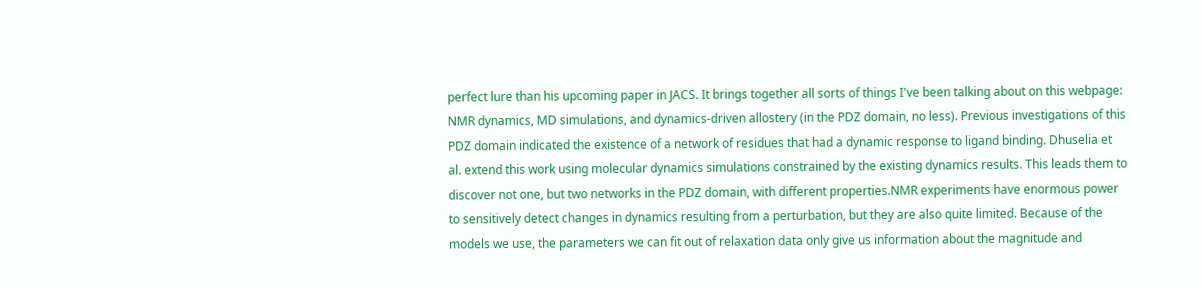perfect lure than his upcoming paper in JACS. It brings together all sorts of things I've been talking about on this webpage: NMR dynamics, MD simulations, and dynamics-driven allostery (in the PDZ domain, no less). Previous investigations of this PDZ domain indicated the existence of a network of residues that had a dynamic response to ligand binding. Dhuselia et al. extend this work using molecular dynamics simulations constrained by the existing dynamics results. This leads them to discover not one, but two networks in the PDZ domain, with different properties.NMR experiments have enormous power to sensitively detect changes in dynamics resulting from a perturbation, but they are also quite limited. Because of the models we use, the parameters we can fit out of relaxation data only give us information about the magnitude and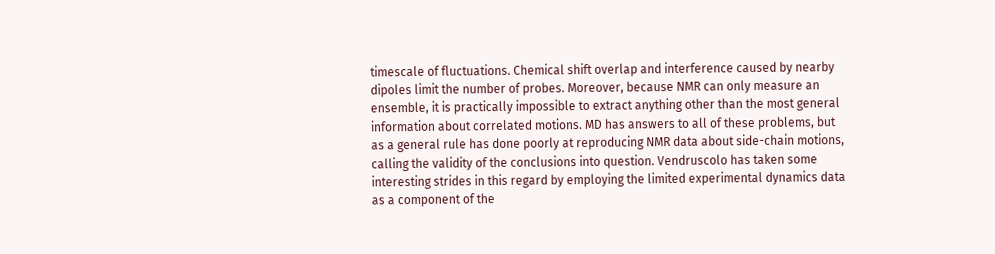timescale of fluctuations. Chemical shift overlap and interference caused by nearby dipoles limit the number of probes. Moreover, because NMR can only measure an ensemble, it is practically impossible to extract anything other than the most general information about correlated motions. MD has answers to all of these problems, but as a general rule has done poorly at reproducing NMR data about side-chain motions, calling the validity of the conclusions into question. Vendruscolo has taken some interesting strides in this regard by employing the limited experimental dynamics data as a component of the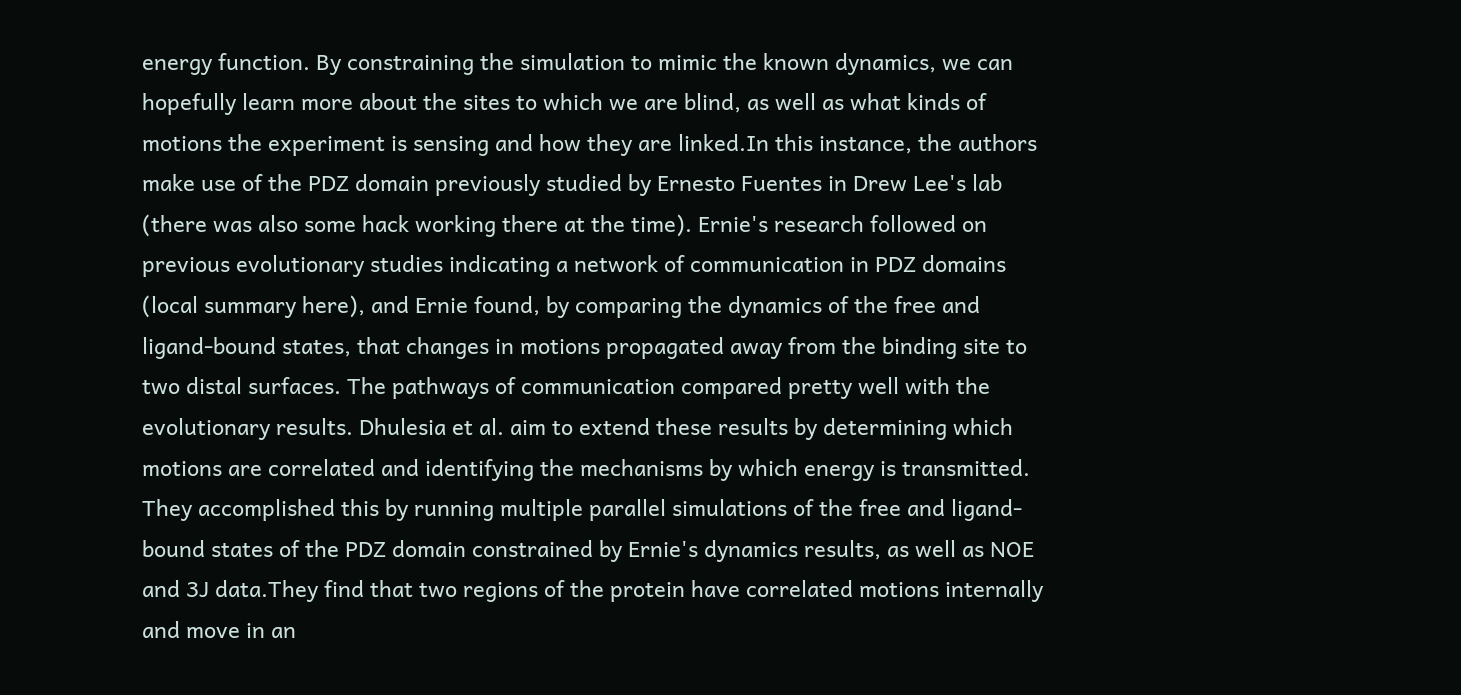energy function. By constraining the simulation to mimic the known dynamics, we can hopefully learn more about the sites to which we are blind, as well as what kinds of motions the experiment is sensing and how they are linked.In this instance, the authors make use of the PDZ domain previously studied by Ernesto Fuentes in Drew Lee's lab (there was also some hack working there at the time). Ernie's research followed on previous evolutionary studies indicating a network of communication in PDZ domains (local summary here), and Ernie found, by comparing the dynamics of the free and ligand-bound states, that changes in motions propagated away from the binding site to two distal surfaces. The pathways of communication compared pretty well with the evolutionary results. Dhulesia et al. aim to extend these results by determining which motions are correlated and identifying the mechanisms by which energy is transmitted. They accomplished this by running multiple parallel simulations of the free and ligand-bound states of the PDZ domain constrained by Ernie's dynamics results, as well as NOE and 3J data.They find that two regions of the protein have correlated motions internally and move in an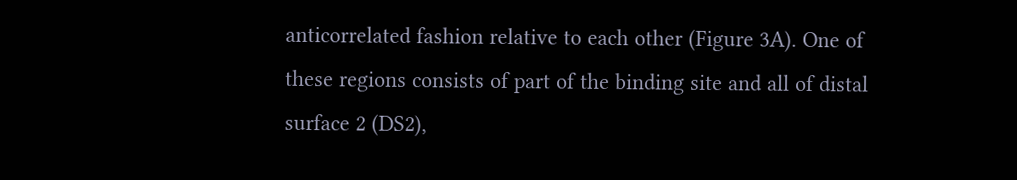anticorrelated fashion relative to each other (Figure 3A). One of these regions consists of part of the binding site and all of distal surface 2 (DS2),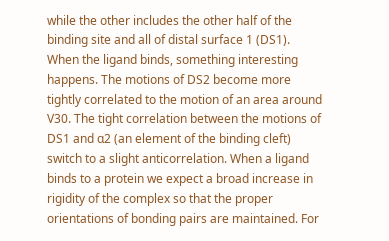while the other includes the other half of the binding site and all of distal surface 1 (DS1). When the ligand binds, something interesting happens. The motions of DS2 become more tightly correlated to the motion of an area around V30. The tight correlation between the motions of DS1 and α2 (an element of the binding cleft) switch to a slight anticorrelation. When a ligand binds to a protein we expect a broad increase in rigidity of the complex so that the proper orientations of bonding pairs are maintained. For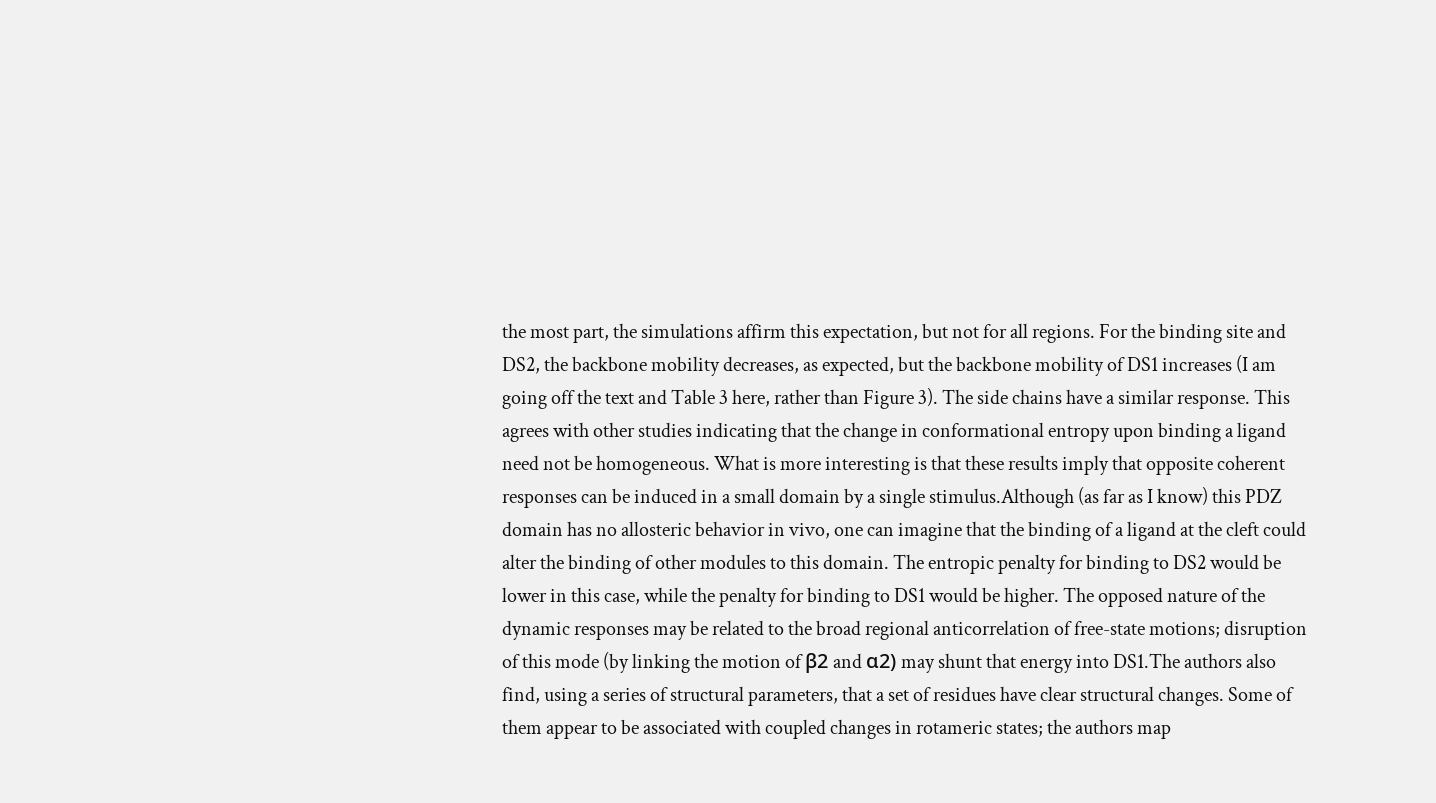the most part, the simulations affirm this expectation, but not for all regions. For the binding site and DS2, the backbone mobility decreases, as expected, but the backbone mobility of DS1 increases (I am going off the text and Table 3 here, rather than Figure 3). The side chains have a similar response. This agrees with other studies indicating that the change in conformational entropy upon binding a ligand need not be homogeneous. What is more interesting is that these results imply that opposite coherent responses can be induced in a small domain by a single stimulus.Although (as far as I know) this PDZ domain has no allosteric behavior in vivo, one can imagine that the binding of a ligand at the cleft could alter the binding of other modules to this domain. The entropic penalty for binding to DS2 would be lower in this case, while the penalty for binding to DS1 would be higher. The opposed nature of the dynamic responses may be related to the broad regional anticorrelation of free-state motions; disruption of this mode (by linking the motion of β2 and α2) may shunt that energy into DS1.The authors also find, using a series of structural parameters, that a set of residues have clear structural changes. Some of them appear to be associated with coupled changes in rotameric states; the authors map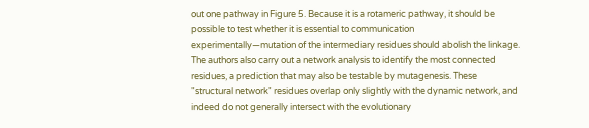out one pathway in Figure 5. Because it is a rotameric pathway, it should be possible to test whether it is essential to communication experimentally—mutation of the intermediary residues should abolish the linkage. The authors also carry out a network analysis to identify the most connected residues, a prediction that may also be testable by mutagenesis. These "structural network" residues overlap only slightly with the dynamic network, and indeed do not generally intersect with the evolutionary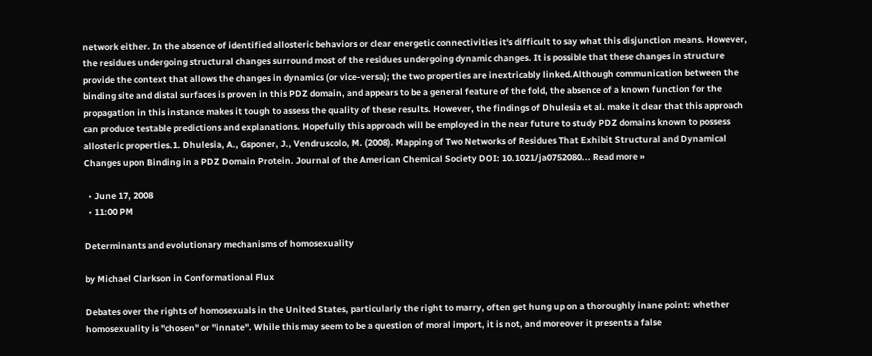network either. In the absence of identified allosteric behaviors or clear energetic connectivities it's difficult to say what this disjunction means. However, the residues undergoing structural changes surround most of the residues undergoing dynamic changes. It is possible that these changes in structure provide the context that allows the changes in dynamics (or vice-versa); the two properties are inextricably linked.Although communication between the binding site and distal surfaces is proven in this PDZ domain, and appears to be a general feature of the fold, the absence of a known function for the propagation in this instance makes it tough to assess the quality of these results. However, the findings of Dhulesia et al. make it clear that this approach can produce testable predictions and explanations. Hopefully this approach will be employed in the near future to study PDZ domains known to possess allosteric properties.1. Dhulesia, A., Gsponer, J., Vendruscolo, M. (2008). Mapping of Two Networks of Residues That Exhibit Structural and Dynamical Changes upon Binding in a PDZ Domain Protein. Journal of the American Chemical Society DOI: 10.1021/ja0752080... Read more »

  • June 17, 2008
  • 11:00 PM

Determinants and evolutionary mechanisms of homosexuality

by Michael Clarkson in Conformational Flux

Debates over the rights of homosexuals in the United States, particularly the right to marry, often get hung up on a thoroughly inane point: whether homosexuality is "chosen" or "innate". While this may seem to be a question of moral import, it is not, and moreover it presents a false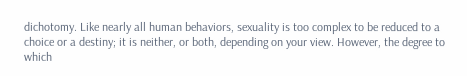dichotomy. Like nearly all human behaviors, sexuality is too complex to be reduced to a choice or a destiny; it is neither, or both, depending on your view. However, the degree to which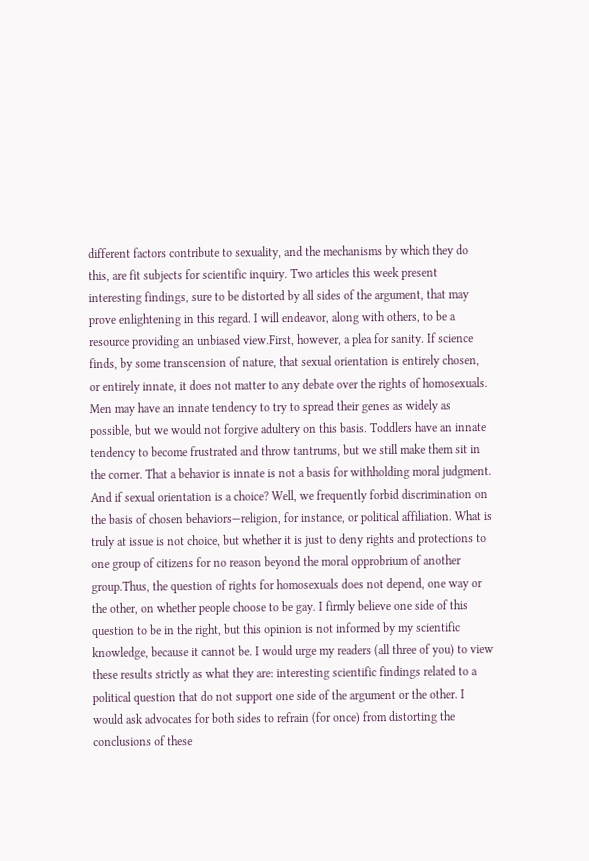different factors contribute to sexuality, and the mechanisms by which they do this, are fit subjects for scientific inquiry. Two articles this week present interesting findings, sure to be distorted by all sides of the argument, that may prove enlightening in this regard. I will endeavor, along with others, to be a resource providing an unbiased view.First, however, a plea for sanity. If science finds, by some transcension of nature, that sexual orientation is entirely chosen, or entirely innate, it does not matter to any debate over the rights of homosexuals. Men may have an innate tendency to try to spread their genes as widely as possible, but we would not forgive adultery on this basis. Toddlers have an innate tendency to become frustrated and throw tantrums, but we still make them sit in the corner. That a behavior is innate is not a basis for withholding moral judgment. And if sexual orientation is a choice? Well, we frequently forbid discrimination on the basis of chosen behaviors—religion, for instance, or political affiliation. What is truly at issue is not choice, but whether it is just to deny rights and protections to one group of citizens for no reason beyond the moral opprobrium of another group.Thus, the question of rights for homosexuals does not depend, one way or the other, on whether people choose to be gay. I firmly believe one side of this question to be in the right, but this opinion is not informed by my scientific knowledge, because it cannot be. I would urge my readers (all three of you) to view these results strictly as what they are: interesting scientific findings related to a political question that do not support one side of the argument or the other. I would ask advocates for both sides to refrain (for once) from distorting the conclusions of these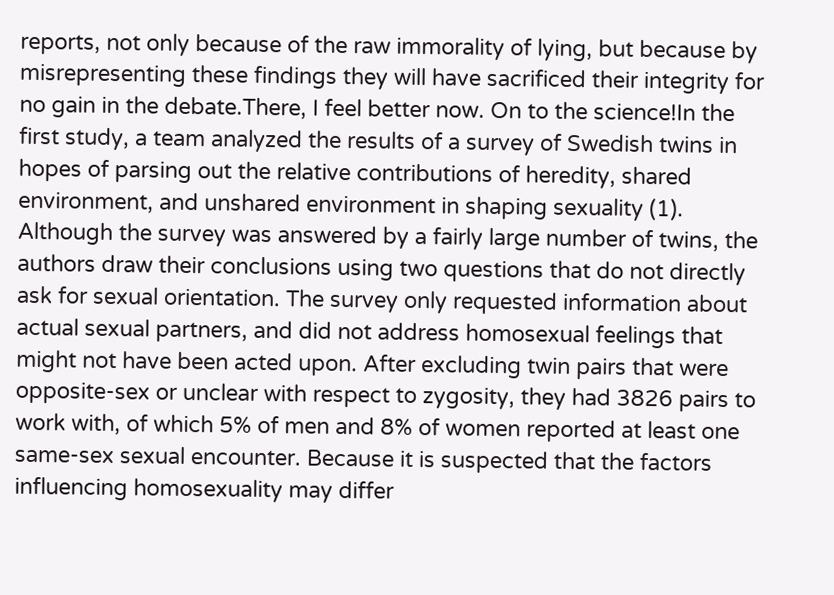reports, not only because of the raw immorality of lying, but because by misrepresenting these findings they will have sacrificed their integrity for no gain in the debate.There, I feel better now. On to the science!In the first study, a team analyzed the results of a survey of Swedish twins in hopes of parsing out the relative contributions of heredity, shared environment, and unshared environment in shaping sexuality (1). Although the survey was answered by a fairly large number of twins, the authors draw their conclusions using two questions that do not directly ask for sexual orientation. The survey only requested information about actual sexual partners, and did not address homosexual feelings that might not have been acted upon. After excluding twin pairs that were opposite-sex or unclear with respect to zygosity, they had 3826 pairs to work with, of which 5% of men and 8% of women reported at least one same-sex sexual encounter. Because it is suspected that the factors influencing homosexuality may differ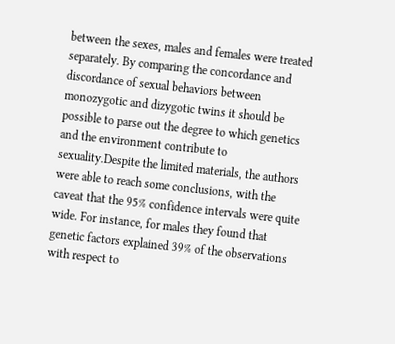between the sexes, males and females were treated separately. By comparing the concordance and discordance of sexual behaviors between monozygotic and dizygotic twins it should be possible to parse out the degree to which genetics and the environment contribute to sexuality.Despite the limited materials, the authors were able to reach some conclusions, with the caveat that the 95% confidence intervals were quite wide. For instance, for males they found that genetic factors explained 39% of the observations with respect to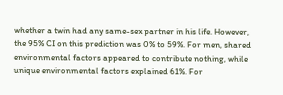whether a twin had any same-sex partner in his life. However, the 95% CI on this prediction was 0% to 59%. For men, shared environmental factors appeared to contribute nothing, while unique environmental factors explained 61%. For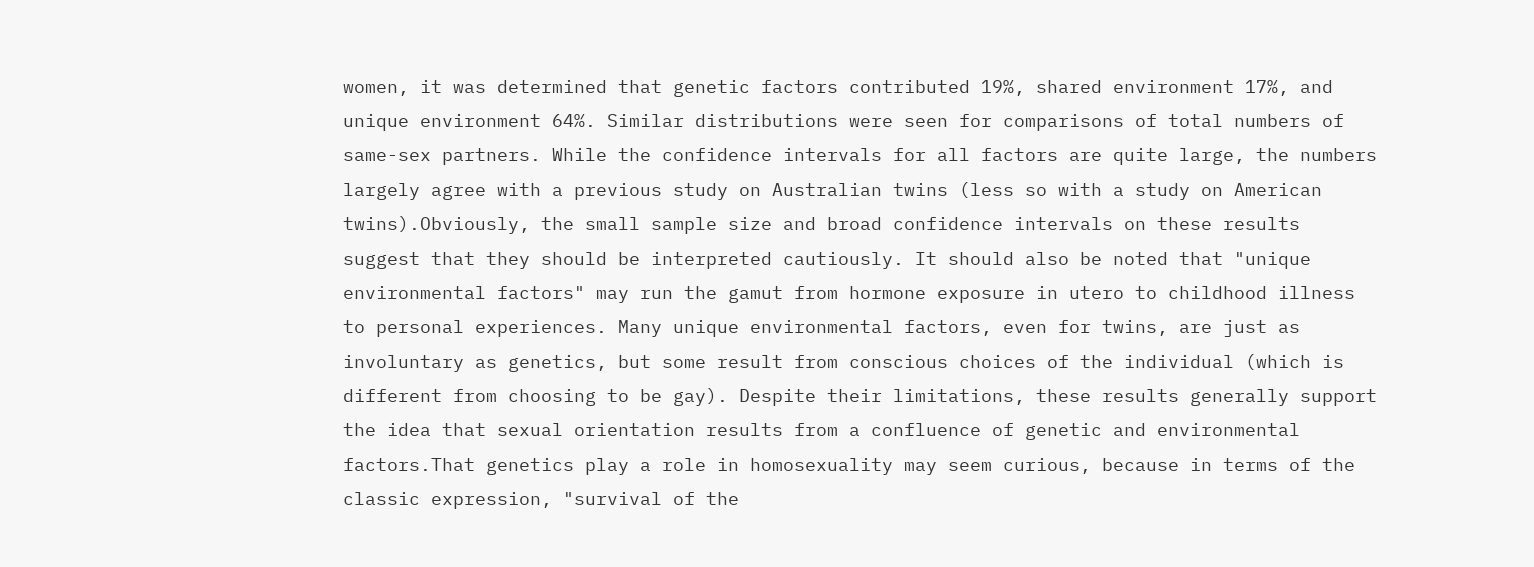women, it was determined that genetic factors contributed 19%, shared environment 17%, and unique environment 64%. Similar distributions were seen for comparisons of total numbers of same-sex partners. While the confidence intervals for all factors are quite large, the numbers largely agree with a previous study on Australian twins (less so with a study on American twins).Obviously, the small sample size and broad confidence intervals on these results suggest that they should be interpreted cautiously. It should also be noted that "unique environmental factors" may run the gamut from hormone exposure in utero to childhood illness to personal experiences. Many unique environmental factors, even for twins, are just as involuntary as genetics, but some result from conscious choices of the individual (which is different from choosing to be gay). Despite their limitations, these results generally support the idea that sexual orientation results from a confluence of genetic and environmental factors.That genetics play a role in homosexuality may seem curious, because in terms of the classic expression, "survival of the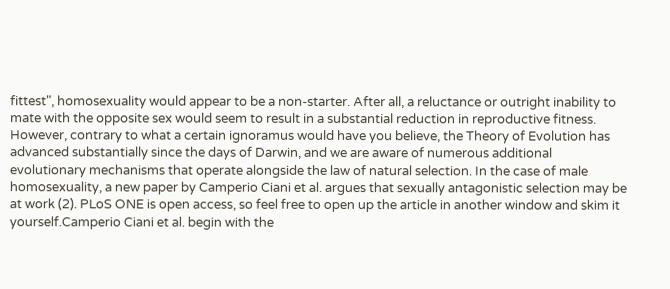fittest", homosexuality would appear to be a non-starter. After all, a reluctance or outright inability to mate with the opposite sex would seem to result in a substantial reduction in reproductive fitness. However, contrary to what a certain ignoramus would have you believe, the Theory of Evolution has advanced substantially since the days of Darwin, and we are aware of numerous additional evolutionary mechanisms that operate alongside the law of natural selection. In the case of male homosexuality, a new paper by Camperio Ciani et al. argues that sexually antagonistic selection may be at work (2). PLoS ONE is open access, so feel free to open up the article in another window and skim it yourself.Camperio Ciani et al. begin with the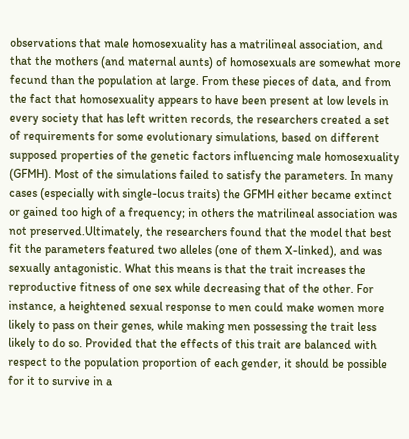observations that male homosexuality has a matrilineal association, and that the mothers (and maternal aunts) of homosexuals are somewhat more fecund than the population at large. From these pieces of data, and from the fact that homosexuality appears to have been present at low levels in every society that has left written records, the researchers created a set of requirements for some evolutionary simulations, based on different supposed properties of the genetic factors influencing male homosexuality (GFMH). Most of the simulations failed to satisfy the parameters. In many cases (especially with single-locus traits) the GFMH either became extinct or gained too high of a frequency; in others the matrilineal association was not preserved.Ultimately, the researchers found that the model that best fit the parameters featured two alleles (one of them X-linked), and was sexually antagonistic. What this means is that the trait increases the reproductive fitness of one sex while decreasing that of the other. For instance, a heightened sexual response to men could make women more likely to pass on their genes, while making men possessing the trait less likely to do so. Provided that the effects of this trait are balanced with respect to the population proportion of each gender, it should be possible for it to survive in a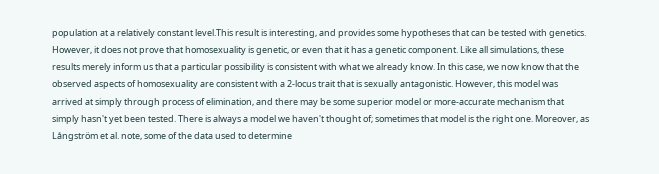population at a relatively constant level.This result is interesting, and provides some hypotheses that can be tested with genetics. However, it does not prove that homosexuality is genetic, or even that it has a genetic component. Like all simulations, these results merely inform us that a particular possibility is consistent with what we already know. In this case, we now know that the observed aspects of homosexuality are consistent with a 2-locus trait that is sexually antagonistic. However, this model was arrived at simply through process of elimination, and there may be some superior model or more-accurate mechanism that simply hasn't yet been tested. There is always a model we haven't thought of; sometimes that model is the right one. Moreover, as Långström et al. note, some of the data used to determine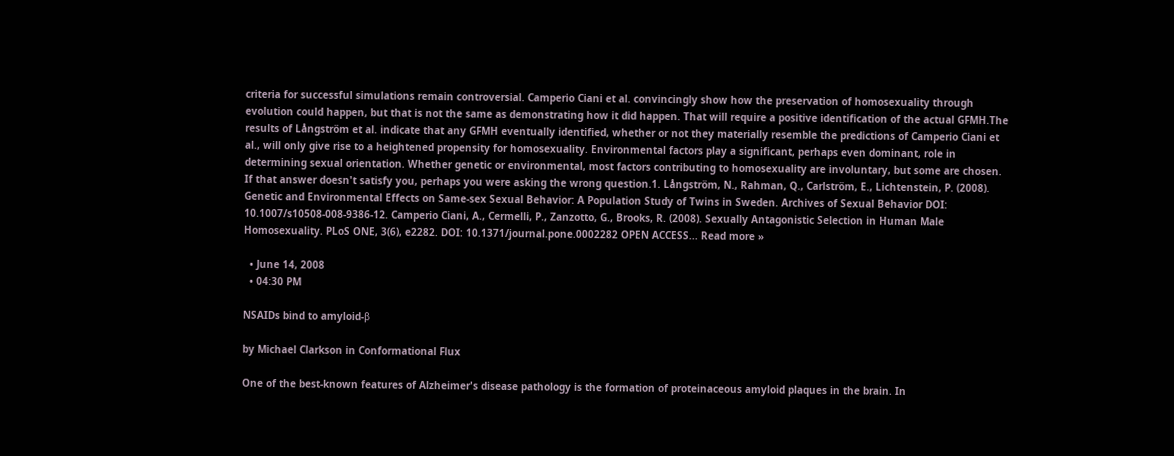criteria for successful simulations remain controversial. Camperio Ciani et al. convincingly show how the preservation of homosexuality through evolution could happen, but that is not the same as demonstrating how it did happen. That will require a positive identification of the actual GFMH.The results of Långström et al. indicate that any GFMH eventually identified, whether or not they materially resemble the predictions of Camperio Ciani et al., will only give rise to a heightened propensity for homosexuality. Environmental factors play a significant, perhaps even dominant, role in determining sexual orientation. Whether genetic or environmental, most factors contributing to homosexuality are involuntary, but some are chosen. If that answer doesn't satisfy you, perhaps you were asking the wrong question.1. Långström, N., Rahman, Q., Carlström, E., Lichtenstein, P. (2008). Genetic and Environmental Effects on Same-sex Sexual Behavior: A Population Study of Twins in Sweden. Archives of Sexual Behavior DOI: 10.1007/s10508-008-9386-12. Camperio Ciani, A., Cermelli, P., Zanzotto, G., Brooks, R. (2008). Sexually Antagonistic Selection in Human Male Homosexuality. PLoS ONE, 3(6), e2282. DOI: 10.1371/journal.pone.0002282 OPEN ACCESS... Read more »

  • June 14, 2008
  • 04:30 PM

NSAIDs bind to amyloid-β

by Michael Clarkson in Conformational Flux

One of the best-known features of Alzheimer's disease pathology is the formation of proteinaceous amyloid plaques in the brain. In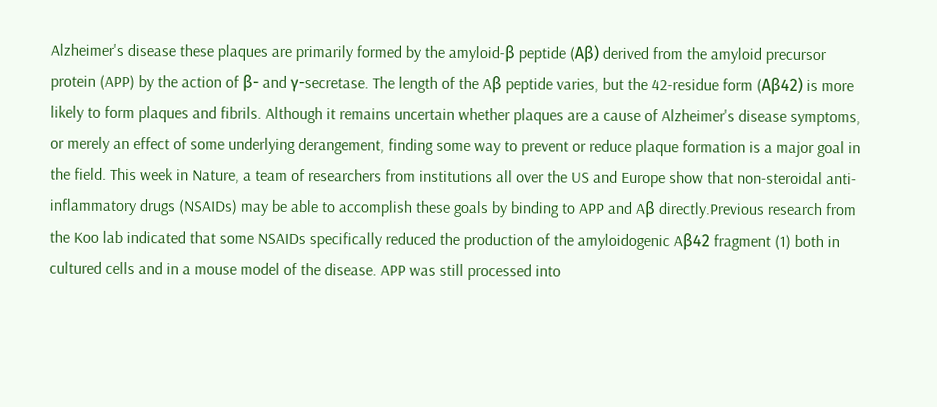Alzheimer's disease these plaques are primarily formed by the amyloid-β peptide (Aβ) derived from the amyloid precursor protein (APP) by the action of β- and γ-secretase. The length of the Aβ peptide varies, but the 42-residue form (Aβ42) is more likely to form plaques and fibrils. Although it remains uncertain whether plaques are a cause of Alzheimer's disease symptoms, or merely an effect of some underlying derangement, finding some way to prevent or reduce plaque formation is a major goal in the field. This week in Nature, a team of researchers from institutions all over the US and Europe show that non-steroidal anti-inflammatory drugs (NSAIDs) may be able to accomplish these goals by binding to APP and Aβ directly.Previous research from the Koo lab indicated that some NSAIDs specifically reduced the production of the amyloidogenic Aβ42 fragment (1) both in cultured cells and in a mouse model of the disease. APP was still processed into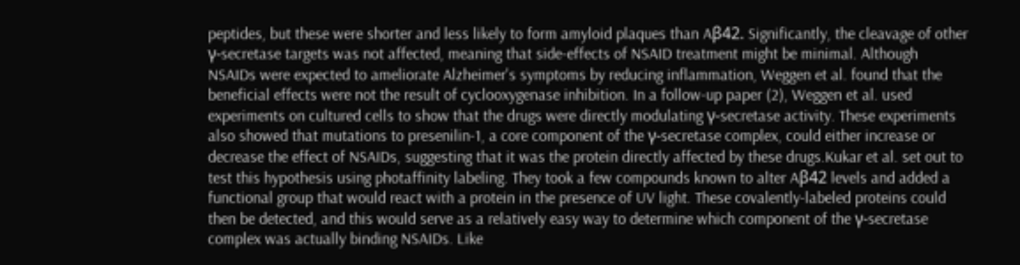peptides, but these were shorter and less likely to form amyloid plaques than Aβ42. Significantly, the cleavage of other γ-secretase targets was not affected, meaning that side-effects of NSAID treatment might be minimal. Although NSAIDs were expected to ameliorate Alzheimer's symptoms by reducing inflammation, Weggen et al. found that the beneficial effects were not the result of cyclooxygenase inhibition. In a follow-up paper (2), Weggen et al. used experiments on cultured cells to show that the drugs were directly modulating γ-secretase activity. These experiments also showed that mutations to presenilin-1, a core component of the γ-secretase complex, could either increase or decrease the effect of NSAIDs, suggesting that it was the protein directly affected by these drugs.Kukar et al. set out to test this hypothesis using photaffinity labeling. They took a few compounds known to alter Aβ42 levels and added a functional group that would react with a protein in the presence of UV light. These covalently-labeled proteins could then be detected, and this would serve as a relatively easy way to determine which component of the γ-secretase complex was actually binding NSAIDs. Like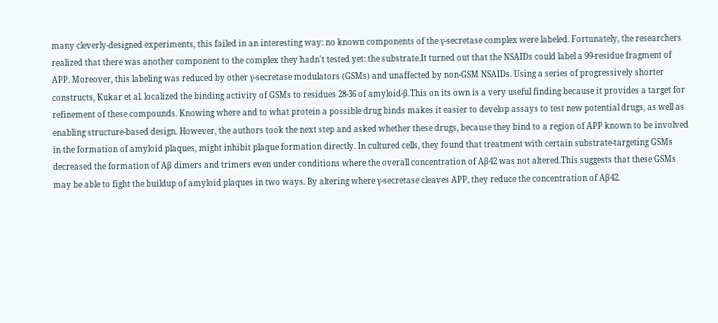many cleverly-designed experiments, this failed in an interesting way: no known components of the γ-secretase complex were labeled. Fortunately, the researchers realized that there was another component to the complex they hadn't tested yet: the substrate.It turned out that the NSAIDs could label a 99-residue fragment of APP. Moreover, this labeling was reduced by other γ-secretase modulators (GSMs) and unaffected by non-GSM NSAIDs. Using a series of progressively shorter constructs, Kukar et al. localized the binding activity of GSMs to residues 28-36 of amyloid-β.This on its own is a very useful finding because it provides a target for refinement of these compounds. Knowing where and to what protein a possible drug binds makes it easier to develop assays to test new potential drugs, as well as enabling structure-based design. However, the authors took the next step and asked whether these drugs, because they bind to a region of APP known to be involved in the formation of amyloid plaques, might inhibit plaque formation directly. In cultured cells, they found that treatment with certain substrate-targeting GSMs decreased the formation of Aβ dimers and trimers even under conditions where the overall concentration of Aβ42 was not altered.This suggests that these GSMs may be able to fight the buildup of amyloid plaques in two ways. By altering where γ-secretase cleaves APP, they reduce the concentration of Aβ42.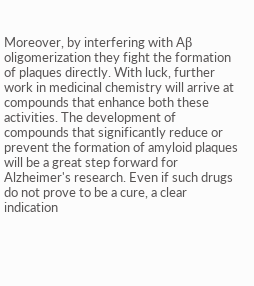Moreover, by interfering with Aβ oligomerization they fight the formation of plaques directly. With luck, further work in medicinal chemistry will arrive at compounds that enhance both these activities. The development of compounds that significantly reduce or prevent the formation of amyloid plaques will be a great step forward for Alzheimer's research. Even if such drugs do not prove to be a cure, a clear indication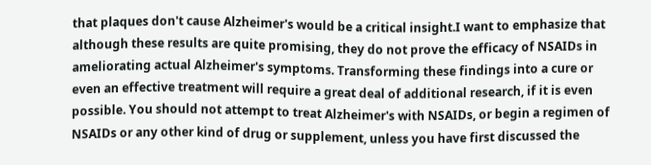that plaques don't cause Alzheimer's would be a critical insight.I want to emphasize that although these results are quite promising, they do not prove the efficacy of NSAIDs in ameliorating actual Alzheimer's symptoms. Transforming these findings into a cure or even an effective treatment will require a great deal of additional research, if it is even possible. You should not attempt to treat Alzheimer's with NSAIDs, or begin a regimen of NSAIDs or any other kind of drug or supplement, unless you have first discussed the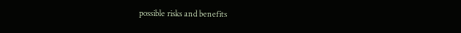possible risks and benefits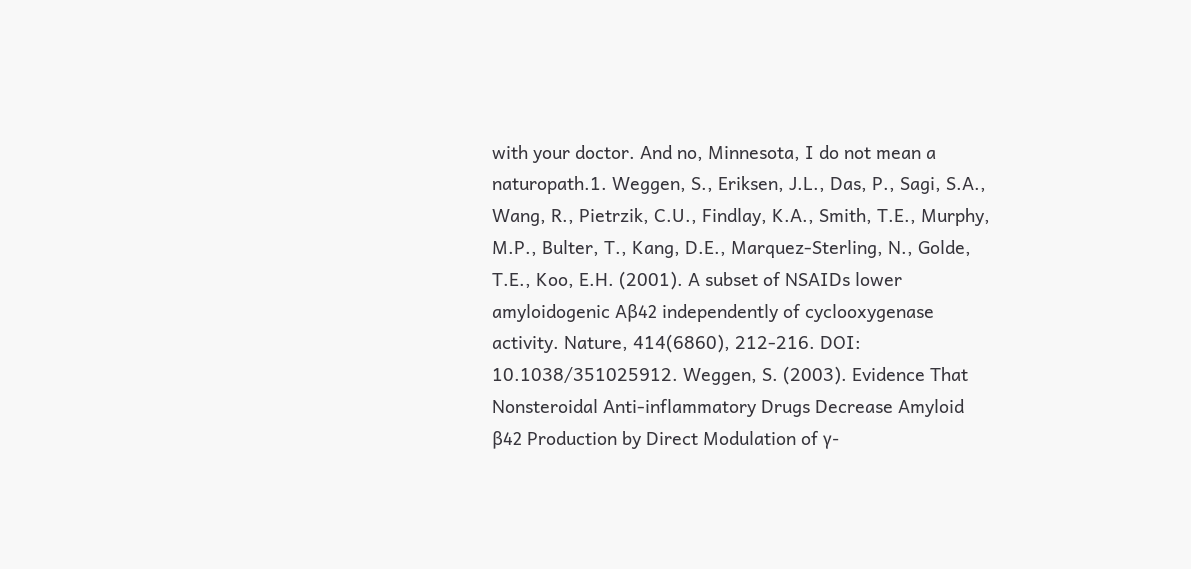with your doctor. And no, Minnesota, I do not mean a naturopath.1. Weggen, S., Eriksen, J.L., Das, P., Sagi, S.A., Wang, R., Pietrzik, C.U., Findlay, K.A., Smith, T.E., Murphy, M.P., Bulter, T., Kang, D.E., Marquez-Sterling, N., Golde, T.E., Koo, E.H. (2001). A subset of NSAIDs lower amyloidogenic Aβ42 independently of cyclooxygenase activity. Nature, 414(6860), 212-216. DOI: 10.1038/351025912. Weggen, S. (2003). Evidence That Nonsteroidal Anti-inflammatory Drugs Decrease Amyloid β42 Production by Direct Modulation of γ-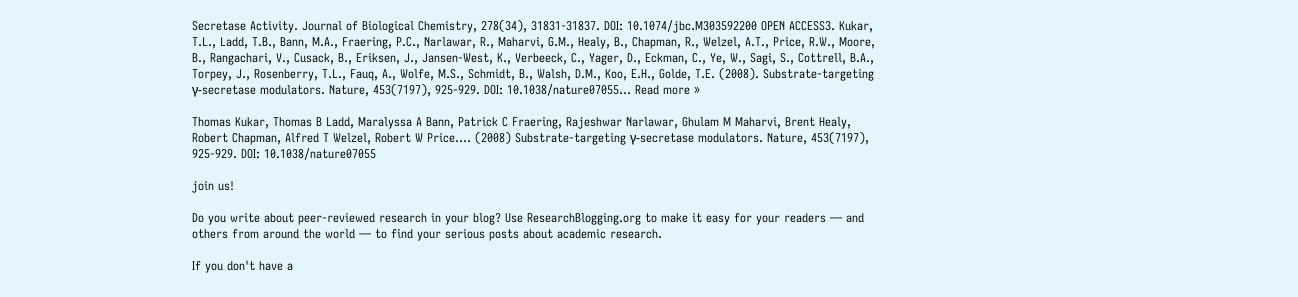Secretase Activity. Journal of Biological Chemistry, 278(34), 31831-31837. DOI: 10.1074/jbc.M303592200 OPEN ACCESS3. Kukar, T.L., Ladd, T.B., Bann, M.A., Fraering, P.C., Narlawar, R., Maharvi, G.M., Healy, B., Chapman, R., Welzel, A.T., Price, R.W., Moore, B., Rangachari, V., Cusack, B., Eriksen, J., Jansen-West, K., Verbeeck, C., Yager, D., Eckman, C., Ye, W., Sagi, S., Cottrell, B.A., Torpey, J., Rosenberry, T.L., Fauq, A., Wolfe, M.S., Schmidt, B., Walsh, D.M., Koo, E.H., Golde, T.E. (2008). Substrate-targeting γ-secretase modulators. Nature, 453(7197), 925-929. DOI: 10.1038/nature07055... Read more »

Thomas Kukar, Thomas B Ladd, Maralyssa A Bann, Patrick C Fraering, Rajeshwar Narlawar, Ghulam M Maharvi, Brent Healy, Robert Chapman, Alfred T Welzel, Robert W Price.... (2008) Substrate-targeting γ-secretase modulators. Nature, 453(7197), 925-929. DOI: 10.1038/nature07055

join us!

Do you write about peer-reviewed research in your blog? Use ResearchBlogging.org to make it easy for your readers — and others from around the world — to find your serious posts about academic research.

If you don't have a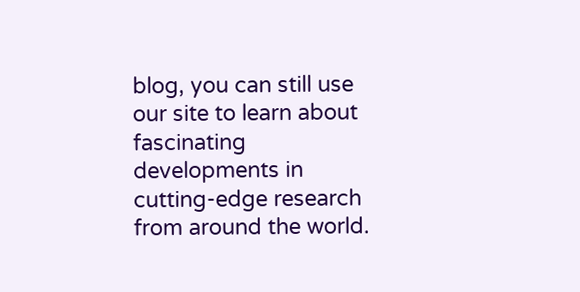blog, you can still use our site to learn about fascinating developments in cutting-edge research from around the world.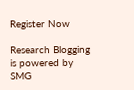Register Now

Research Blogging is powered by SMG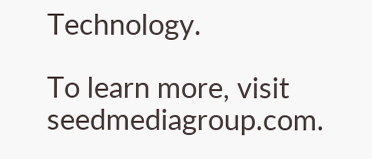Technology.

To learn more, visit seedmediagroup.com.